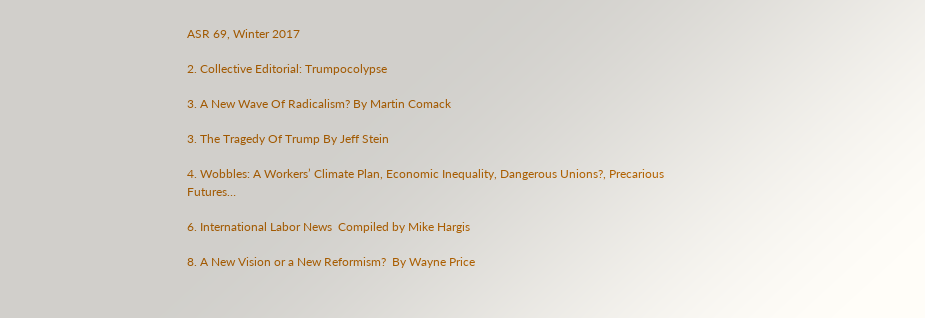ASR 69, Winter 2017

2. Collective Editorial: Trumpocolypse

3. A New Wave Of Radicalism? By Martin Comack

3. The Tragedy Of Trump By Jeff Stein

4. Wobbles: A Workers’ Climate Plan, Economic Inequality, Dangerous Unions?, Precarious Futures…

6. International Labor News  Compiled by Mike Hargis

8. A New Vision or a New Reformism?  By Wayne Price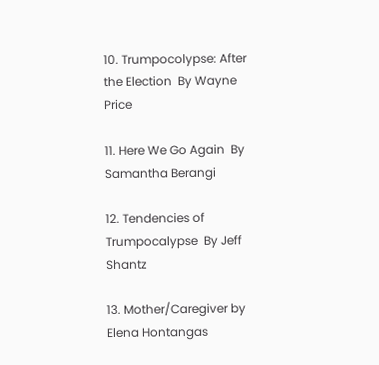10. Trumpocolypse: After the Election  By Wayne Price

11. Here We Go Again  By Samantha Berangi

12. Tendencies of Trumpocalypse  By Jeff Shantz

13. Mother/Caregiver by Elena Hontangas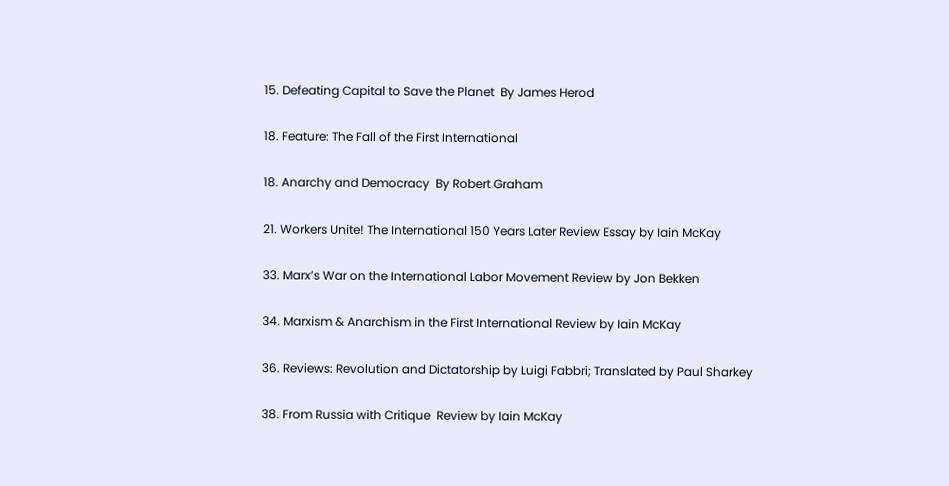15. Defeating Capital to Save the Planet  By James Herod

18. Feature: The Fall of the First International

18. Anarchy and Democracy  By Robert Graham

21. Workers Unite! The International 150 Years Later Review Essay by Iain McKay

33. Marx’s War on the International Labor Movement Review by Jon Bekken

34. Marxism & Anarchism in the First International Review by Iain McKay

36. Reviews: Revolution and Dictatorship by Luigi Fabbri; Translated by Paul Sharkey

38. From Russia with Critique  Review by Iain McKay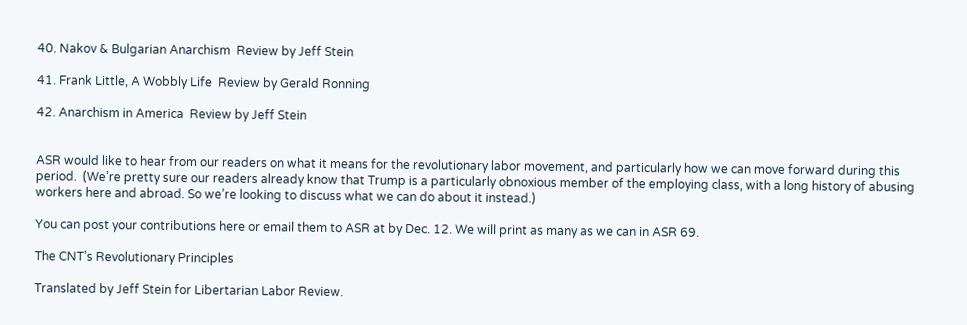40. Nakov & Bulgarian Anarchism  Review by Jeff Stein

41. Frank Little, A Wobbly Life  Review by Gerald Ronning

42. Anarchism in America  Review by Jeff Stein


ASR would like to hear from our readers on what it means for the revolutionary labor movement, and particularly how we can move forward during this period.  (We’re pretty sure our readers already know that Trump is a particularly obnoxious member of the employing class, with a long history of abusing workers here and abroad. So we’re looking to discuss what we can do about it instead.)

You can post your contributions here or email them to ASR at by Dec. 12. We will print as many as we can in ASR 69.

The CNT’s Revolutionary Principles

Translated by Jeff Stein for Libertarian Labor Review.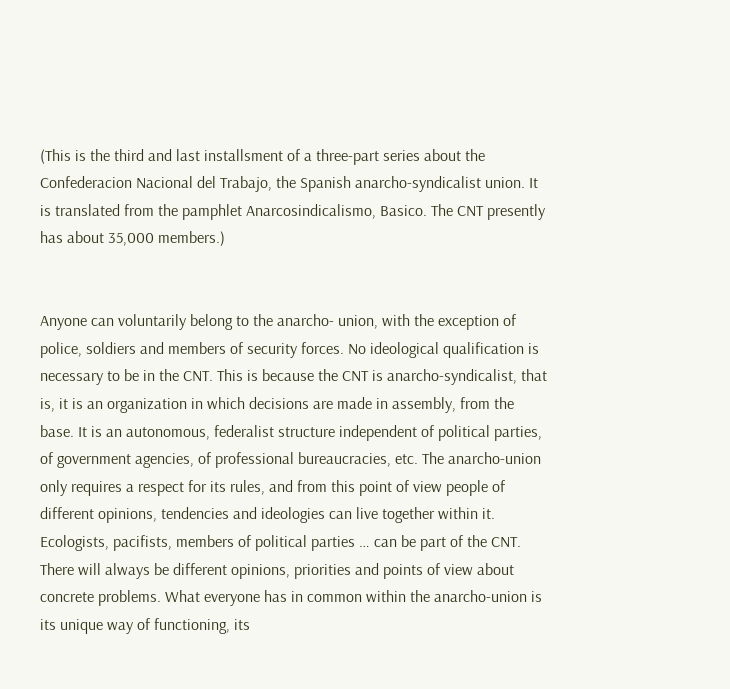(This is the third and last installsment of a three-part series about the Confederacion Nacional del Trabajo, the Spanish anarcho-syndicalist union. It is translated from the pamphlet Anarcosindicalismo, Basico. The CNT presently has about 35,000 members.)


Anyone can voluntarily belong to the anarcho- union, with the exception of police, soldiers and members of security forces. No ideological qualification is necessary to be in the CNT. This is because the CNT is anarcho-syndicalist, that is, it is an organization in which decisions are made in assembly, from the base. It is an autonomous, federalist structure independent of political parties, of government agencies, of professional bureaucracies, etc. The anarcho-union only requires a respect for its rules, and from this point of view people of different opinions, tendencies and ideologies can live together within it. Ecologists, pacifists, members of political parties … can be part of the CNT. There will always be different opinions, priorities and points of view about concrete problems. What everyone has in common within the anarcho-union is its unique way of functioning, its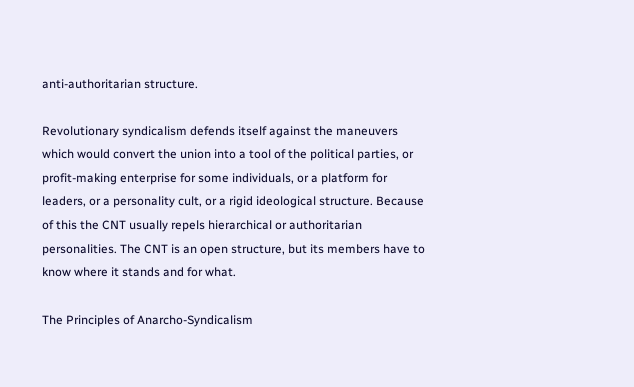anti-authoritarian structure.

Revolutionary syndicalism defends itself against the maneuvers which would convert the union into a tool of the political parties, or profit-making enterprise for some individuals, or a platform for leaders, or a personality cult, or a rigid ideological structure. Because of this the CNT usually repels hierarchical or authoritarian personalities. The CNT is an open structure, but its members have to know where it stands and for what.

The Principles of Anarcho-Syndicalism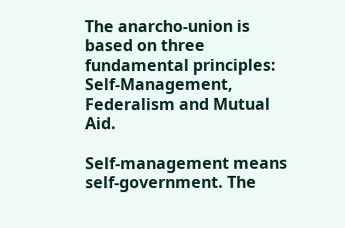The anarcho-union is based on three fundamental principles: Self-Management, Federalism and Mutual Aid.

Self-management means self-government. The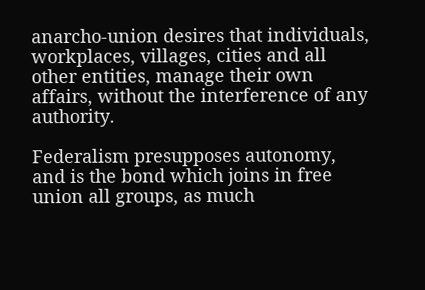anarcho-union desires that individuals, workplaces, villages, cities and all other entities, manage their own affairs, without the interference of any authority.

Federalism presupposes autonomy, and is the bond which joins in free union all groups, as much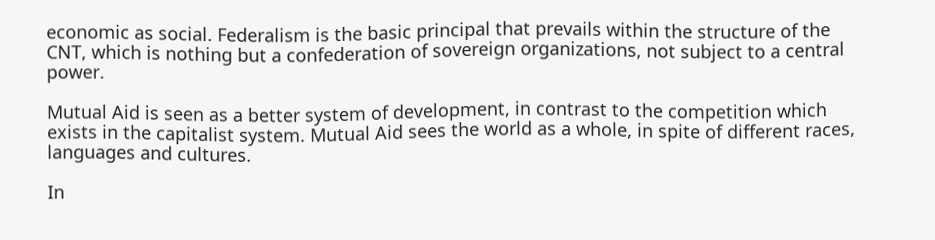economic as social. Federalism is the basic principal that prevails within the structure of the CNT, which is nothing but a confederation of sovereign organizations, not subject to a central power.

Mutual Aid is seen as a better system of development, in contrast to the competition which exists in the capitalist system. Mutual Aid sees the world as a whole, in spite of different races, languages and cultures.

In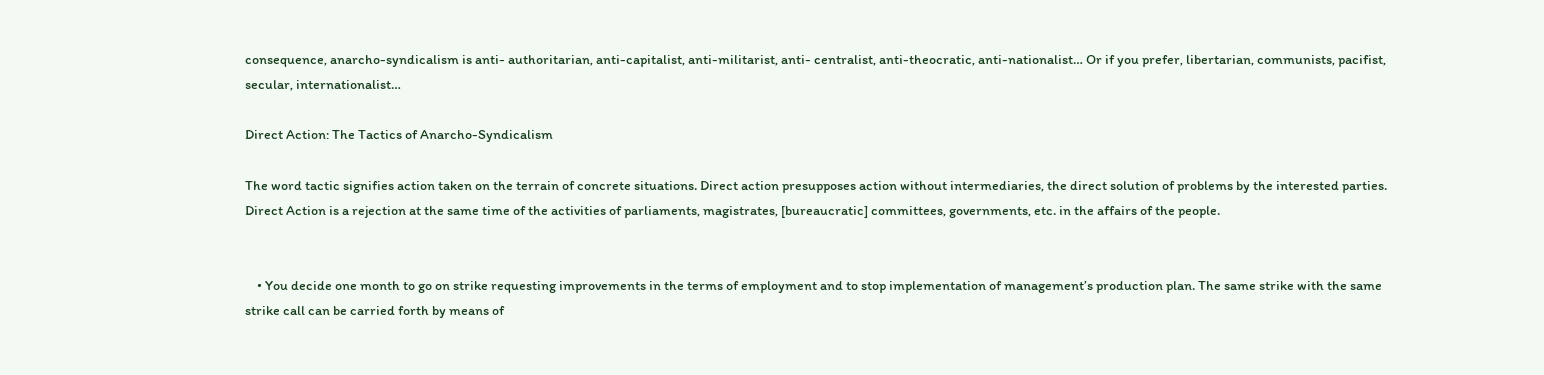consequence, anarcho-syndicalism is anti- authoritarian, anti-capitalist, anti-militarist, anti- centralist, anti-theocratic, anti-nationalist… Or if you prefer, libertarian, communists, pacifist, secular, internationalist…

Direct Action: The Tactics of Anarcho-Syndicalism

The word tactic signifies action taken on the terrain of concrete situations. Direct action presupposes action without intermediaries, the direct solution of problems by the interested parties. Direct Action is a rejection at the same time of the activities of parliaments, magistrates, [bureaucratic] committees, governments, etc. in the affairs of the people.


    • You decide one month to go on strike requesting improvements in the terms of employment and to stop implementation of management’s production plan. The same strike with the same strike call can be carried forth by means of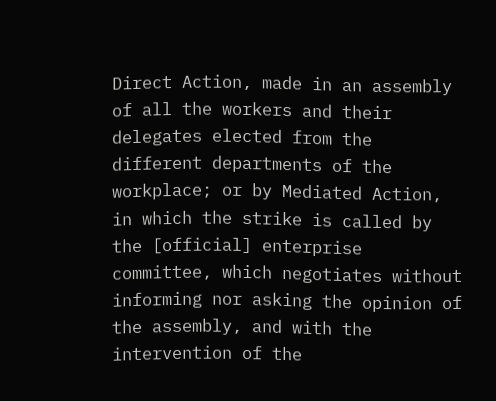Direct Action, made in an assembly of all the workers and their delegates elected from the different departments of the workplace; or by Mediated Action, in which the strike is called by the [official] enterprise committee, which negotiates without informing nor asking the opinion of the assembly, and with the intervention of the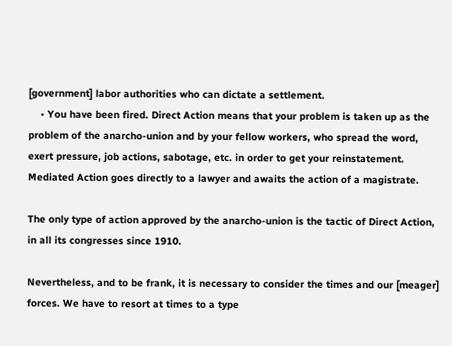[government] labor authorities who can dictate a settlement.
    • You have been fired. Direct Action means that your problem is taken up as the problem of the anarcho-union and by your fellow workers, who spread the word, exert pressure, job actions, sabotage, etc. in order to get your reinstatement. Mediated Action goes directly to a lawyer and awaits the action of a magistrate.

The only type of action approved by the anarcho-union is the tactic of Direct Action, in all its congresses since 1910.

Nevertheless, and to be frank, it is necessary to consider the times and our [meager] forces. We have to resort at times to a type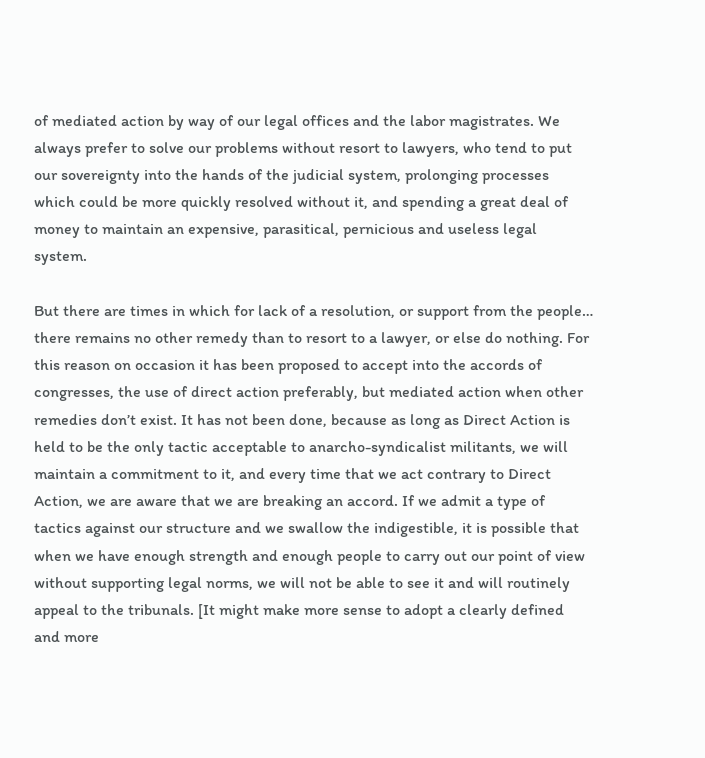of mediated action by way of our legal offices and the labor magistrates. We always prefer to solve our problems without resort to lawyers, who tend to put our sovereignty into the hands of the judicial system, prolonging processes which could be more quickly resolved without it, and spending a great deal of money to maintain an expensive, parasitical, pernicious and useless legal system.

But there are times in which for lack of a resolution, or support from the people… there remains no other remedy than to resort to a lawyer, or else do nothing. For this reason on occasion it has been proposed to accept into the accords of congresses, the use of direct action preferably, but mediated action when other remedies don’t exist. It has not been done, because as long as Direct Action is held to be the only tactic acceptable to anarcho-syndicalist militants, we will maintain a commitment to it, and every time that we act contrary to Direct Action, we are aware that we are breaking an accord. If we admit a type of tactics against our structure and we swallow the indigestible, it is possible that when we have enough strength and enough people to carry out our point of view without supporting legal norms, we will not be able to see it and will routinely appeal to the tribunals. [It might make more sense to adopt a clearly defined and more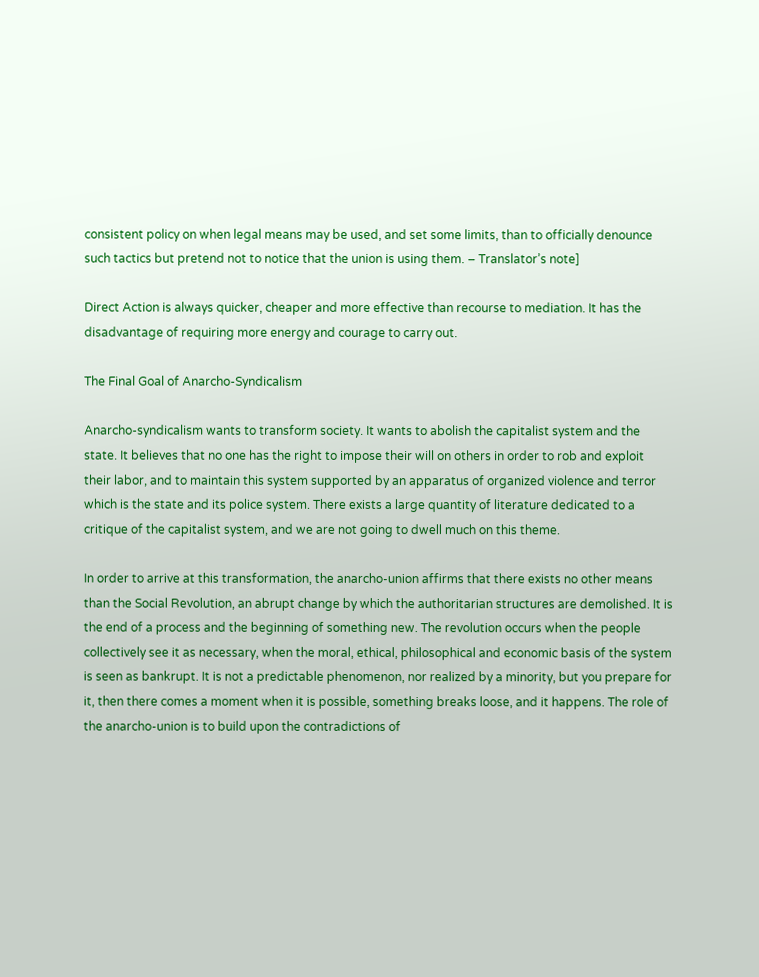consistent policy on when legal means may be used, and set some limits, than to officially denounce such tactics but pretend not to notice that the union is using them. – Translator’s note]

Direct Action is always quicker, cheaper and more effective than recourse to mediation. It has the disadvantage of requiring more energy and courage to carry out.

The Final Goal of Anarcho-Syndicalism

Anarcho-syndicalism wants to transform society. It wants to abolish the capitalist system and the state. It believes that no one has the right to impose their will on others in order to rob and exploit their labor, and to maintain this system supported by an apparatus of organized violence and terror which is the state and its police system. There exists a large quantity of literature dedicated to a critique of the capitalist system, and we are not going to dwell much on this theme.

In order to arrive at this transformation, the anarcho-union affirms that there exists no other means than the Social Revolution, an abrupt change by which the authoritarian structures are demolished. It is the end of a process and the beginning of something new. The revolution occurs when the people collectively see it as necessary, when the moral, ethical, philosophical and economic basis of the system is seen as bankrupt. It is not a predictable phenomenon, nor realized by a minority, but you prepare for it, then there comes a moment when it is possible, something breaks loose, and it happens. The role of the anarcho-union is to build upon the contradictions of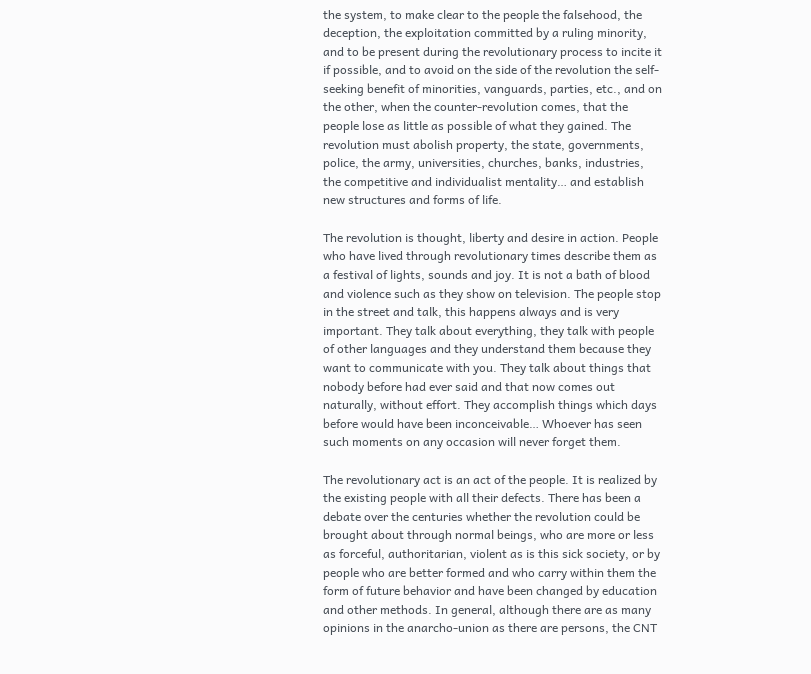the system, to make clear to the people the falsehood, the deception, the exploitation committed by a ruling minority, and to be present during the revolutionary process to incite it if possible, and to avoid on the side of the revolution the self-seeking benefit of minorities, vanguards, parties, etc., and on the other, when the counter-revolution comes, that the people lose as little as possible of what they gained. The revolution must abolish property, the state, governments, police, the army, universities, churches, banks, industries, the competitive and individualist mentality… and establish new structures and forms of life.

The revolution is thought, liberty and desire in action. People who have lived through revolutionary times describe them as a festival of lights, sounds and joy. It is not a bath of blood and violence such as they show on television. The people stop in the street and talk, this happens always and is very important. They talk about everything, they talk with people of other languages and they understand them because they want to communicate with you. They talk about things that nobody before had ever said and that now comes out naturally, without effort. They accomplish things which days before would have been inconceivable… Whoever has seen such moments on any occasion will never forget them.

The revolutionary act is an act of the people. It is realized by the existing people with all their defects. There has been a debate over the centuries whether the revolution could be brought about through normal beings, who are more or less as forceful, authoritarian, violent as is this sick society, or by people who are better formed and who carry within them the form of future behavior and have been changed by education and other methods. In general, although there are as many opinions in the anarcho-union as there are persons, the CNT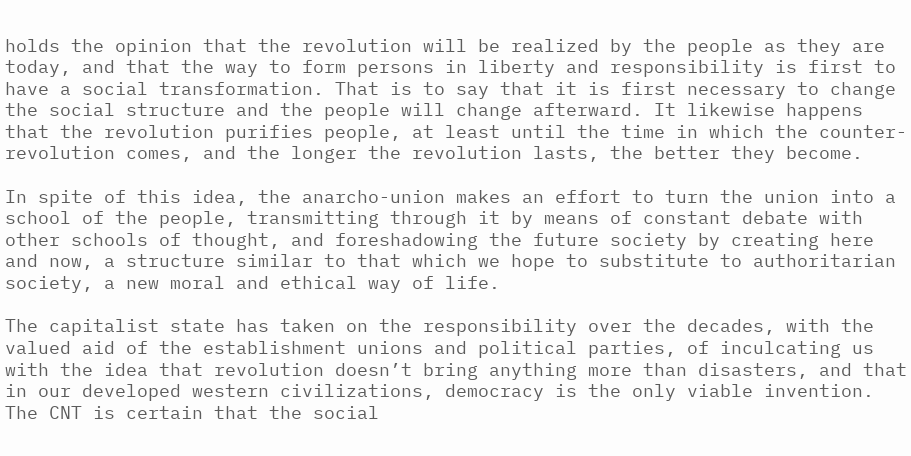holds the opinion that the revolution will be realized by the people as they are today, and that the way to form persons in liberty and responsibility is first to have a social transformation. That is to say that it is first necessary to change the social structure and the people will change afterward. It likewise happens that the revolution purifies people, at least until the time in which the counter-revolution comes, and the longer the revolution lasts, the better they become.

In spite of this idea, the anarcho-union makes an effort to turn the union into a school of the people, transmitting through it by means of constant debate with other schools of thought, and foreshadowing the future society by creating here and now, a structure similar to that which we hope to substitute to authoritarian society, a new moral and ethical way of life.

The capitalist state has taken on the responsibility over the decades, with the valued aid of the establishment unions and political parties, of inculcating us with the idea that revolution doesn’t bring anything more than disasters, and that in our developed western civilizations, democracy is the only viable invention. The CNT is certain that the social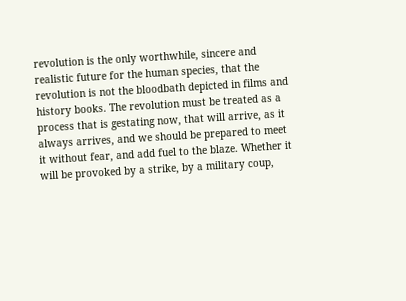revolution is the only worthwhile, sincere and realistic future for the human species, that the revolution is not the bloodbath depicted in films and history books. The revolution must be treated as a process that is gestating now, that will arrive, as it always arrives, and we should be prepared to meet it without fear, and add fuel to the blaze. Whether it will be provoked by a strike, by a military coup,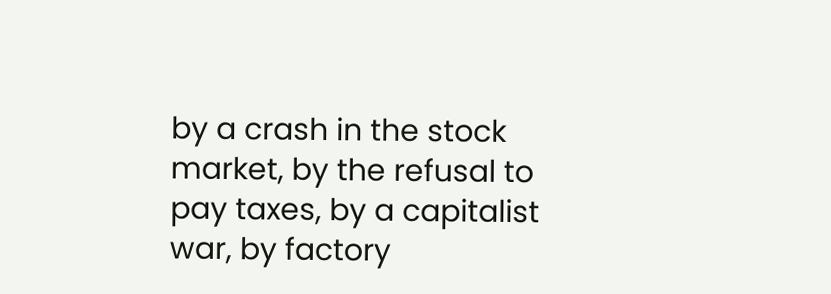by a crash in the stock market, by the refusal to pay taxes, by a capitalist war, by factory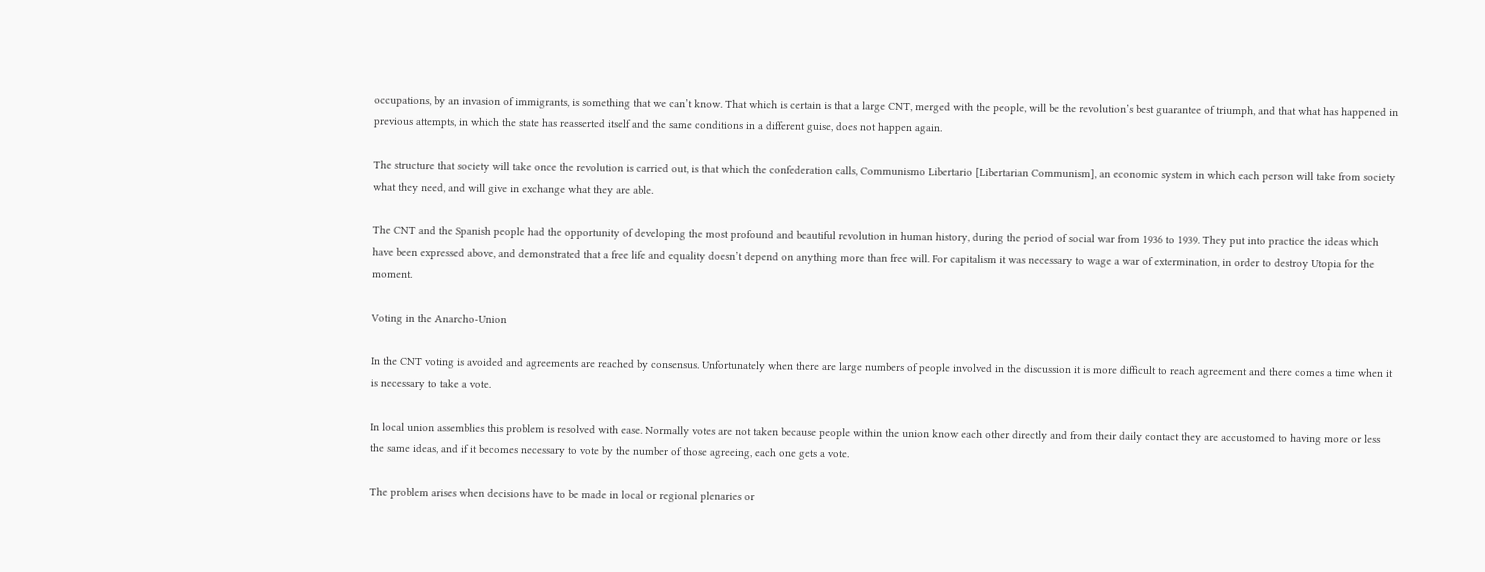occupations, by an invasion of immigrants, is something that we can’t know. That which is certain is that a large CNT, merged with the people, will be the revolution’s best guarantee of triumph, and that what has happened in previous attempts, in which the state has reasserted itself and the same conditions in a different guise, does not happen again.

The structure that society will take once the revolution is carried out, is that which the confederation calls, Communismo Libertario [Libertarian Communism], an economic system in which each person will take from society what they need, and will give in exchange what they are able.

The CNT and the Spanish people had the opportunity of developing the most profound and beautiful revolution in human history, during the period of social war from 1936 to 1939. They put into practice the ideas which have been expressed above, and demonstrated that a free life and equality doesn’t depend on anything more than free will. For capitalism it was necessary to wage a war of extermination, in order to destroy Utopia for the moment.

Voting in the Anarcho-Union

In the CNT voting is avoided and agreements are reached by consensus. Unfortunately when there are large numbers of people involved in the discussion it is more difficult to reach agreement and there comes a time when it is necessary to take a vote.

In local union assemblies this problem is resolved with ease. Normally votes are not taken because people within the union know each other directly and from their daily contact they are accustomed to having more or less the same ideas, and if it becomes necessary to vote by the number of those agreeing, each one gets a vote.

The problem arises when decisions have to be made in local or regional plenaries or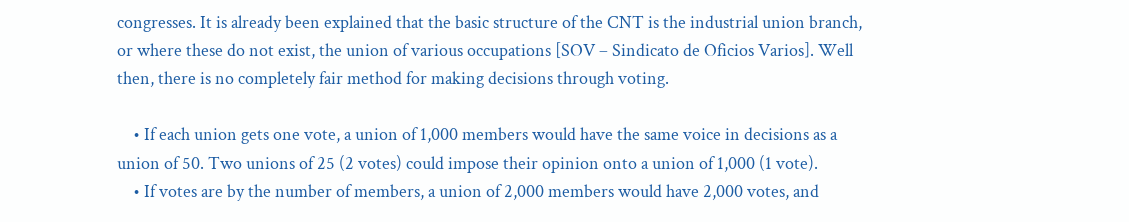congresses. It is already been explained that the basic structure of the CNT is the industrial union branch, or where these do not exist, the union of various occupations [SOV – Sindicato de Oficios Varios]. Well then, there is no completely fair method for making decisions through voting.

    • If each union gets one vote, a union of 1,000 members would have the same voice in decisions as a union of 50. Two unions of 25 (2 votes) could impose their opinion onto a union of 1,000 (1 vote).
    • If votes are by the number of members, a union of 2,000 members would have 2,000 votes, and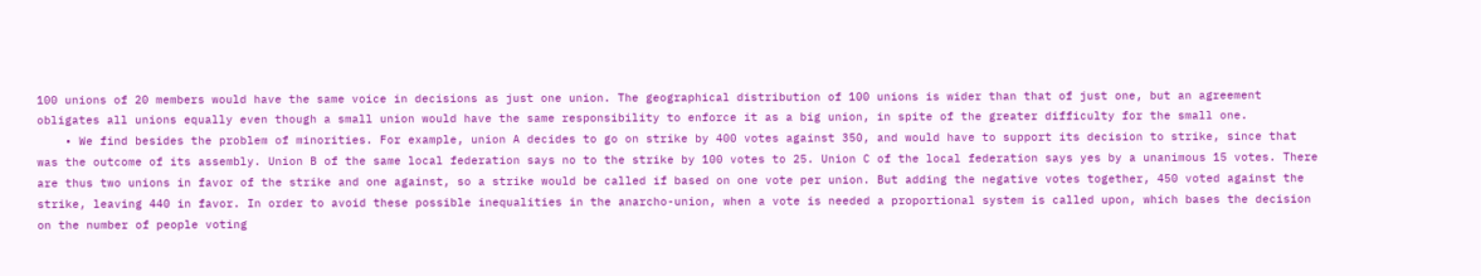100 unions of 20 members would have the same voice in decisions as just one union. The geographical distribution of 100 unions is wider than that of just one, but an agreement obligates all unions equally even though a small union would have the same responsibility to enforce it as a big union, in spite of the greater difficulty for the small one.
    • We find besides the problem of minorities. For example, union A decides to go on strike by 400 votes against 350, and would have to support its decision to strike, since that was the outcome of its assembly. Union B of the same local federation says no to the strike by 100 votes to 25. Union C of the local federation says yes by a unanimous 15 votes. There are thus two unions in favor of the strike and one against, so a strike would be called if based on one vote per union. But adding the negative votes together, 450 voted against the strike, leaving 440 in favor. In order to avoid these possible inequalities in the anarcho-union, when a vote is needed a proportional system is called upon, which bases the decision on the number of people voting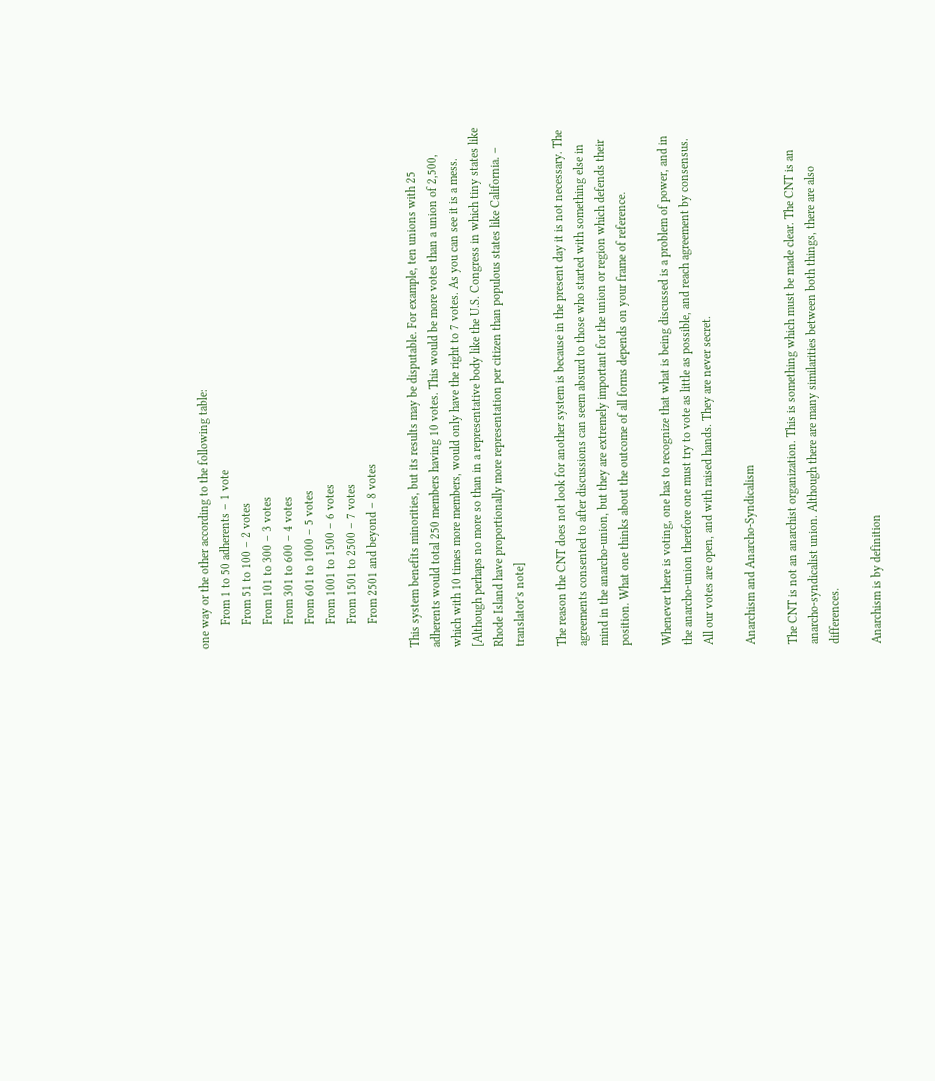one way or the other according to the following table:
        From 1 to 50 adherents – 1 vote
        From 51 to 100 – 2 votes
        From 101 to 300 – 3 votes
        From 301 to 600 – 4 votes
        From 601 to 1000 – 5 votes
        From 1001 to 1500 – 6 votes
        From 1501 to 2500 – 7 votes
        From 2501 and beyond – 8 votes

This system benefits minorities, but its results may be disputable. For example, ten unions with 25 adherents would total 250 members having 10 votes. This would be more votes than a union of 2,500, which with 10 times more members, would only have the right to 7 votes. As you can see it is a mess. [Although perhaps no more so than in a representative body like the U.S. Congress in which tiny states like Rhode Island have proportionally more representation per citizen than populous states like California. – translator’s note]

The reason the CNT does not look for another system is because in the present day it is not necessary. The agreements consented to after discussions can seem absurd to those who started with something else in mind in the anarcho-union, but they are extremely important for the union or region which defends their position. What one thinks about the outcome of all forms depends on your frame of reference.

Whenever there is voting, one has to recognize that what is being discussed is a problem of power, and in the anarcho-union therefore one must try to vote as little as possible, and reach agreement by consensus. All our votes are open, and with raised hands. They are never secret.

Anarchism and Anarcho-Syndicalism

The CNT is not an anarchist organization. This is something which must be made clear. The CNT is an anarcho-syndicalist union. Although there are many similarities between both things, there are also differences.

Anarchism is by definition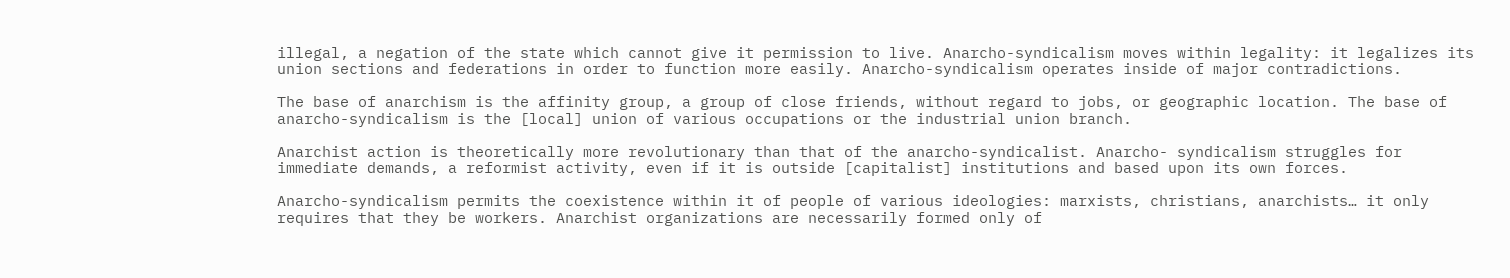illegal, a negation of the state which cannot give it permission to live. Anarcho-syndicalism moves within legality: it legalizes its union sections and federations in order to function more easily. Anarcho-syndicalism operates inside of major contradictions.

The base of anarchism is the affinity group, a group of close friends, without regard to jobs, or geographic location. The base of anarcho-syndicalism is the [local] union of various occupations or the industrial union branch.

Anarchist action is theoretically more revolutionary than that of the anarcho-syndicalist. Anarcho- syndicalism struggles for immediate demands, a reformist activity, even if it is outside [capitalist] institutions and based upon its own forces.

Anarcho-syndicalism permits the coexistence within it of people of various ideologies: marxists, christians, anarchists… it only requires that they be workers. Anarchist organizations are necessarily formed only of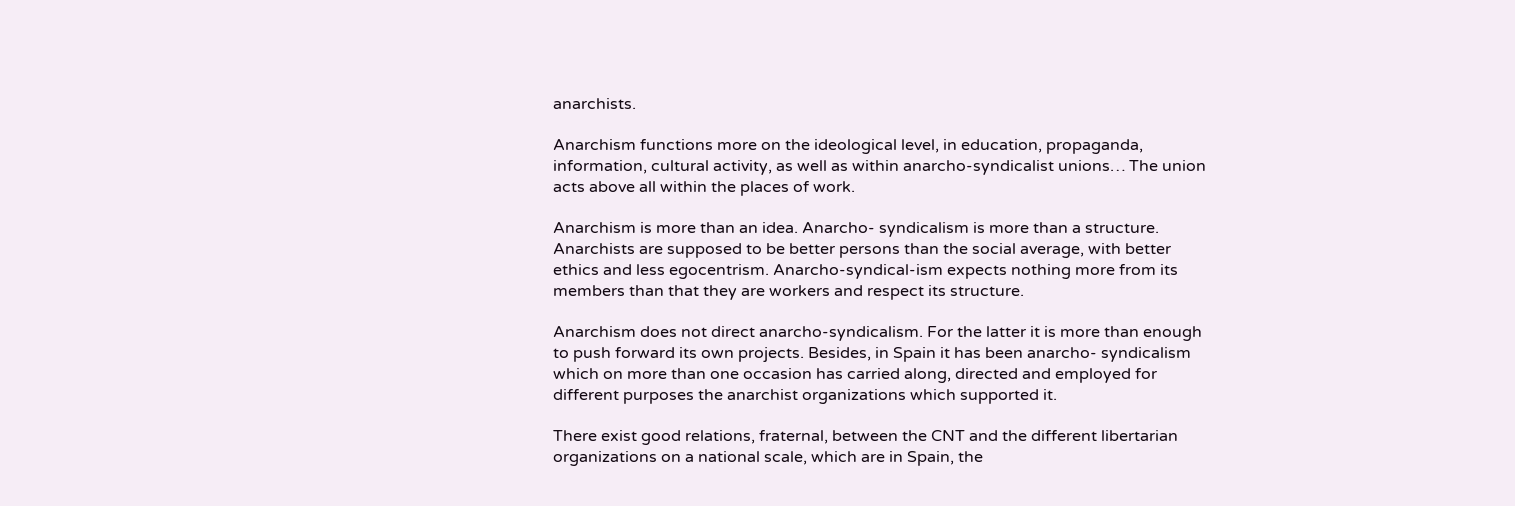anarchists.

Anarchism functions more on the ideological level, in education, propaganda, information, cultural activity, as well as within anarcho-syndicalist unions… The union acts above all within the places of work.

Anarchism is more than an idea. Anarcho- syndicalism is more than a structure. Anarchists are supposed to be better persons than the social average, with better ethics and less egocentrism. Anarcho-syndical-ism expects nothing more from its members than that they are workers and respect its structure.

Anarchism does not direct anarcho-syndicalism. For the latter it is more than enough to push forward its own projects. Besides, in Spain it has been anarcho- syndicalism which on more than one occasion has carried along, directed and employed for different purposes the anarchist organizations which supported it.

There exist good relations, fraternal, between the CNT and the different libertarian organizations on a national scale, which are in Spain, the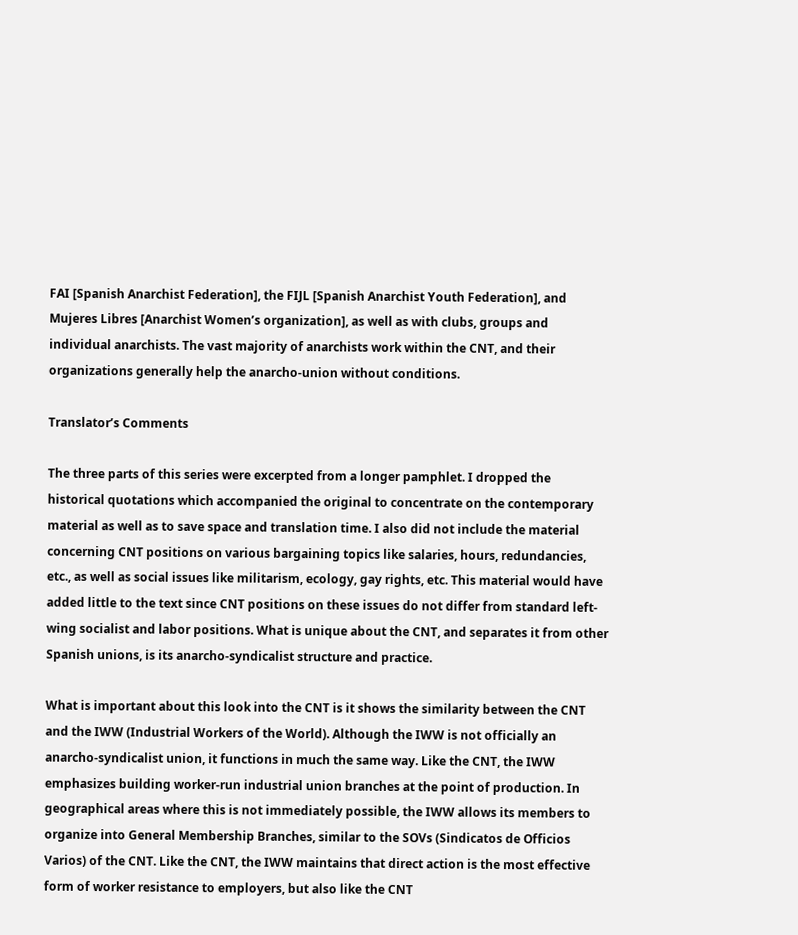FAI [Spanish Anarchist Federation], the FIJL [Spanish Anarchist Youth Federation], and Mujeres Libres [Anarchist Women’s organization], as well as with clubs, groups and individual anarchists. The vast majority of anarchists work within the CNT, and their organizations generally help the anarcho-union without conditions.

Translator’s Comments

The three parts of this series were excerpted from a longer pamphlet. I dropped the historical quotations which accompanied the original to concentrate on the contemporary material as well as to save space and translation time. I also did not include the material concerning CNT positions on various bargaining topics like salaries, hours, redundancies, etc., as well as social issues like militarism, ecology, gay rights, etc. This material would have added little to the text since CNT positions on these issues do not differ from standard left-wing socialist and labor positions. What is unique about the CNT, and separates it from other Spanish unions, is its anarcho-syndicalist structure and practice.

What is important about this look into the CNT is it shows the similarity between the CNT and the IWW (Industrial Workers of the World). Although the IWW is not officially an anarcho-syndicalist union, it functions in much the same way. Like the CNT, the IWW emphasizes building worker-run industrial union branches at the point of production. In geographical areas where this is not immediately possible, the IWW allows its members to organize into General Membership Branches, similar to the SOVs (Sindicatos de Officios Varios) of the CNT. Like the CNT, the IWW maintains that direct action is the most effective form of worker resistance to employers, but also like the CNT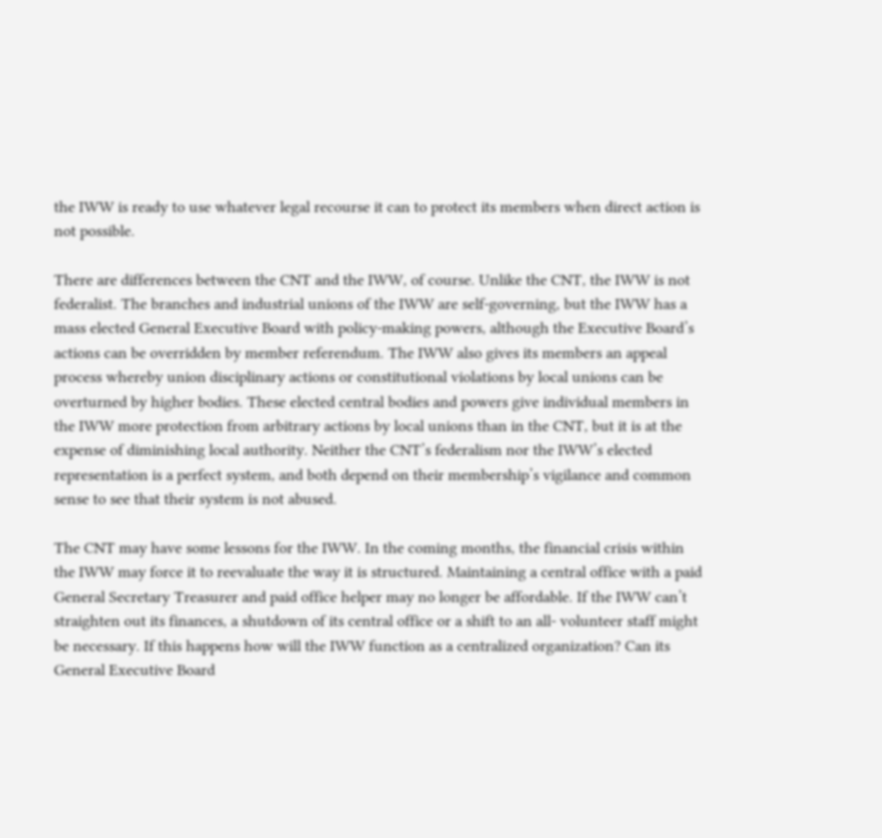the IWW is ready to use whatever legal recourse it can to protect its members when direct action is not possible.

There are differences between the CNT and the IWW, of course. Unlike the CNT, the IWW is not federalist. The branches and industrial unions of the IWW are self-governing, but the IWW has a mass elected General Executive Board with policy-making powers, although the Executive Board’s actions can be overridden by member referendum. The IWW also gives its members an appeal process whereby union disciplinary actions or constitutional violations by local unions can be overturned by higher bodies. These elected central bodies and powers give individual members in the IWW more protection from arbitrary actions by local unions than in the CNT, but it is at the expense of diminishing local authority. Neither the CNT’s federalism nor the IWW’s elected representation is a perfect system, and both depend on their membership’s vigilance and common sense to see that their system is not abused.

The CNT may have some lessons for the IWW. In the coming months, the financial crisis within the IWW may force it to reevaluate the way it is structured. Maintaining a central office with a paid General Secretary Treasurer and paid office helper may no longer be affordable. If the IWW can’t straighten out its finances, a shutdown of its central office or a shift to an all- volunteer staff might be necessary. If this happens how will the IWW function as a centralized organization? Can its General Executive Board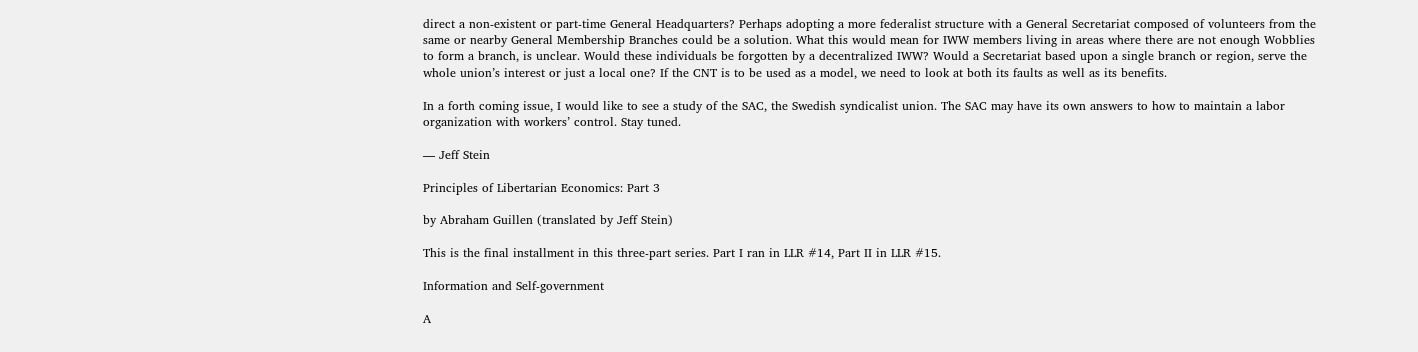direct a non-existent or part-time General Headquarters? Perhaps adopting a more federalist structure with a General Secretariat composed of volunteers from the same or nearby General Membership Branches could be a solution. What this would mean for IWW members living in areas where there are not enough Wobblies to form a branch, is unclear. Would these individuals be forgotten by a decentralized IWW? Would a Secretariat based upon a single branch or region, serve the whole union’s interest or just a local one? If the CNT is to be used as a model, we need to look at both its faults as well as its benefits.

In a forth coming issue, I would like to see a study of the SAC, the Swedish syndicalist union. The SAC may have its own answers to how to maintain a labor organization with workers’ control. Stay tuned.

— Jeff Stein

Principles of Libertarian Economics: Part 3

by Abraham Guillen (translated by Jeff Stein)

This is the final installment in this three-part series. Part I ran in LLR #14, Part II in LLR #15.

Information and Self-government

A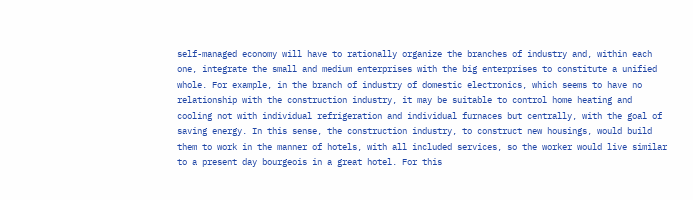self-managed economy will have to rationally organize the branches of industry and, within each one, integrate the small and medium enterprises with the big enterprises to constitute a unified whole. For example, in the branch of industry of domestic electronics, which seems to have no relationship with the construction industry, it may be suitable to control home heating and cooling not with individual refrigeration and individual furnaces but centrally, with the goal of saving energy. In this sense, the construction industry, to construct new housings, would build them to work in the manner of hotels, with all included services, so the worker would live similar to a present day bourgeois in a great hotel. For this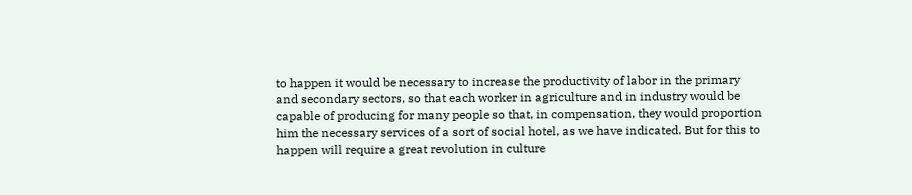to happen it would be necessary to increase the productivity of labor in the primary and secondary sectors, so that each worker in agriculture and in industry would be capable of producing for many people so that, in compensation, they would proportion him the necessary services of a sort of social hotel, as we have indicated. But for this to happen will require a great revolution in culture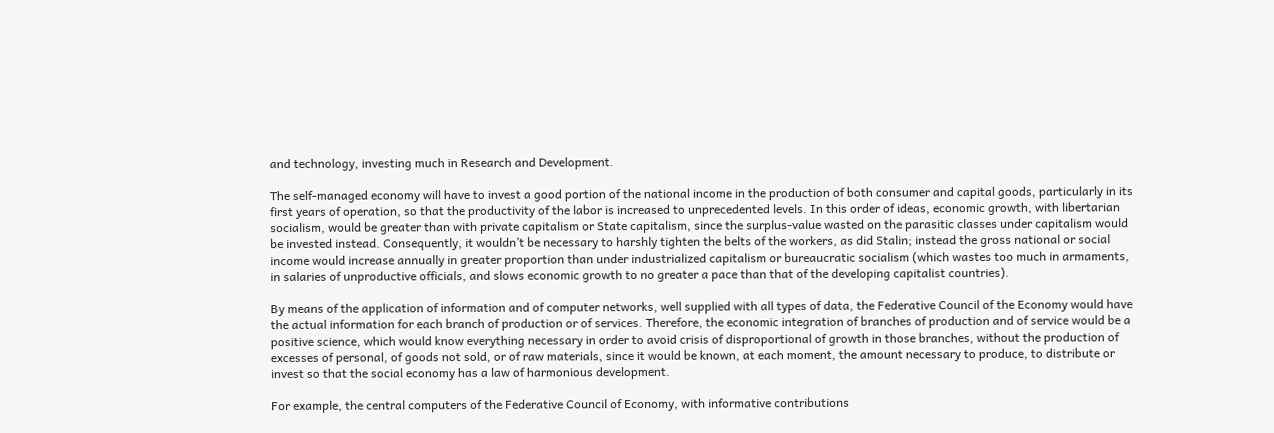and technology, investing much in Research and Development.

The self-managed economy will have to invest a good portion of the national income in the production of both consumer and capital goods, particularly in its first years of operation, so that the productivity of the labor is increased to unprecedented levels. In this order of ideas, economic growth, with libertarian socialism, would be greater than with private capitalism or State capitalism, since the surplus-value wasted on the parasitic classes under capitalism would be invested instead. Consequently, it wouldn’t be necessary to harshly tighten the belts of the workers, as did Stalin; instead the gross national or social income would increase annually in greater proportion than under industrialized capitalism or bureaucratic socialism (which wastes too much in armaments, in salaries of unproductive officials, and slows economic growth to no greater a pace than that of the developing capitalist countries).

By means of the application of information and of computer networks, well supplied with all types of data, the Federative Council of the Economy would have the actual information for each branch of production or of services. Therefore, the economic integration of branches of production and of service would be a positive science, which would know everything necessary in order to avoid crisis of disproportional of growth in those branches, without the production of excesses of personal, of goods not sold, or of raw materials, since it would be known, at each moment, the amount necessary to produce, to distribute or invest so that the social economy has a law of harmonious development.

For example, the central computers of the Federative Council of Economy, with informative contributions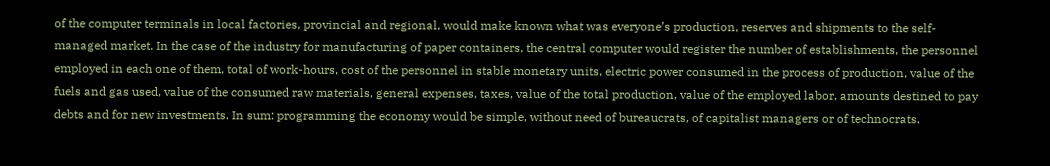of the computer terminals in local factories, provincial and regional, would make known what was everyone’s production, reserves and shipments to the self-managed market. In the case of the industry for manufacturing of paper containers, the central computer would register the number of establishments, the personnel employed in each one of them, total of work-hours, cost of the personnel in stable monetary units, electric power consumed in the process of production, value of the fuels and gas used, value of the consumed raw materials, general expenses, taxes, value of the total production, value of the employed labor, amounts destined to pay debts and for new investments. In sum: programming the economy would be simple, without need of bureaucrats, of capitalist managers or of technocrats.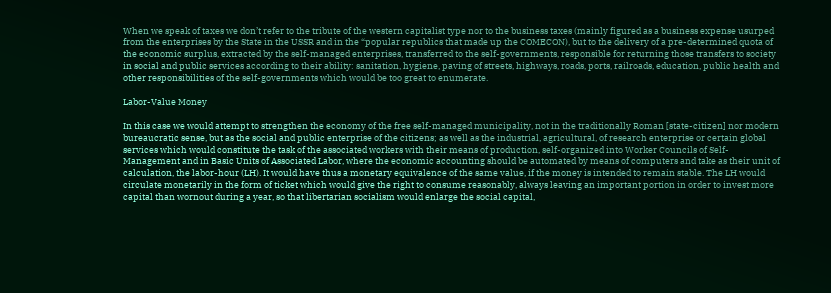When we speak of taxes we don’t refer to the tribute of the western capitalist type nor to the business taxes (mainly figured as a business expense usurped from the enterprises by the State in the USSR and in the “popular republics that made up the COMECON), but to the delivery of a pre-determined quota of the economic surplus, extracted by the self-managed enterprises, transferred to the self-governments, responsible for returning those transfers to society in social and public services according to their ability: sanitation, hygiene, paving of streets, highways, roads, ports, railroads, education, public health and other responsibilities of the self-governments which would be too great to enumerate.

Labor-Value Money

In this case we would attempt to strengthen the economy of the free self-managed municipality, not in the traditionally Roman [state-citizen] nor modern bureaucratic sense, but as the social and public enterprise of the citizens; as well as the industrial, agricultural, of research enterprise or certain global services which would constitute the task of the associated workers with their means of production, self-organized into Worker Councils of Self-Management and in Basic Units of Associated Labor, where the economic accounting should be automated by means of computers and take as their unit of calculation, the labor-hour (LH). It would have thus a monetary equivalence of the same value, if the money is intended to remain stable. The LH would circulate monetarily in the form of ticket which would give the right to consume reasonably, always leaving an important portion in order to invest more capital than wornout during a year, so that libertarian socialism would enlarge the social capital,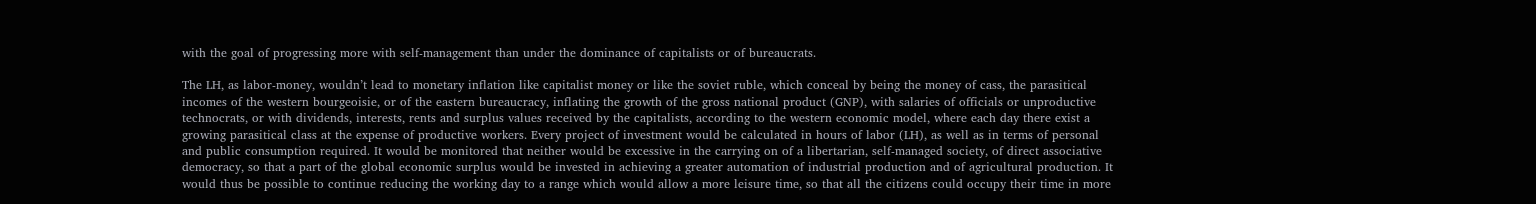with the goal of progressing more with self-management than under the dominance of capitalists or of bureaucrats.

The LH, as labor-money, wouldn’t lead to monetary inflation like capitalist money or like the soviet ruble, which conceal by being the money of cass, the parasitical incomes of the western bourgeoisie, or of the eastern bureaucracy, inflating the growth of the gross national product (GNP), with salaries of officials or unproductive technocrats, or with dividends, interests, rents and surplus values received by the capitalists, according to the western economic model, where each day there exist a growing parasitical class at the expense of productive workers. Every project of investment would be calculated in hours of labor (LH), as well as in terms of personal and public consumption required. It would be monitored that neither would be excessive in the carrying on of a libertarian, self-managed society, of direct associative democracy, so that a part of the global economic surplus would be invested in achieving a greater automation of industrial production and of agricultural production. It would thus be possible to continue reducing the working day to a range which would allow a more leisure time, so that all the citizens could occupy their time in more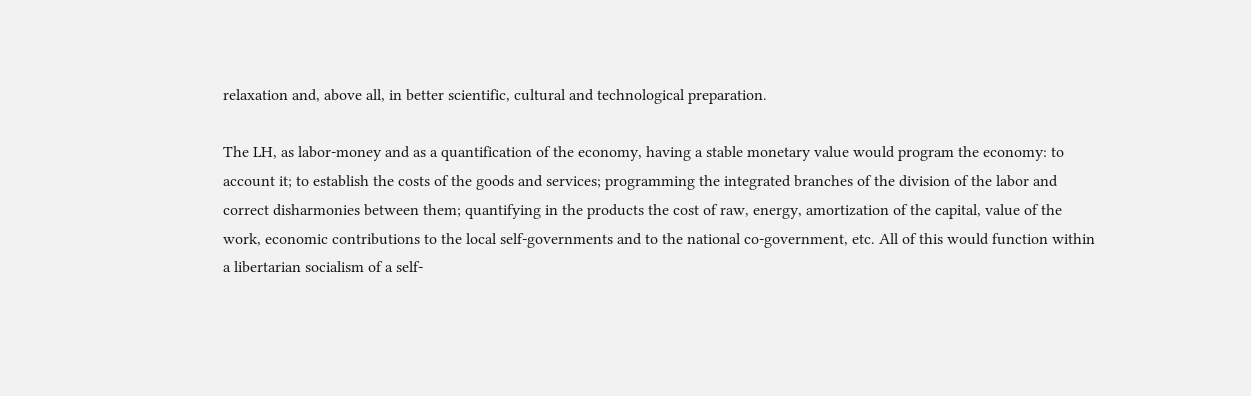relaxation and, above all, in better scientific, cultural and technological preparation.

The LH, as labor-money and as a quantification of the economy, having a stable monetary value would program the economy: to account it; to establish the costs of the goods and services; programming the integrated branches of the division of the labor and correct disharmonies between them; quantifying in the products the cost of raw, energy, amortization of the capital, value of the work, economic contributions to the local self-governments and to the national co-government, etc. All of this would function within a libertarian socialism of a self-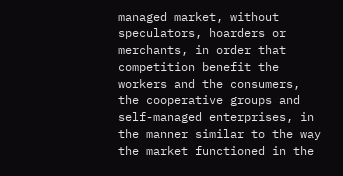managed market, without speculators, hoarders or merchants, in order that competition benefit the workers and the consumers, the cooperative groups and self-managed enterprises, in the manner similar to the way the market functioned in the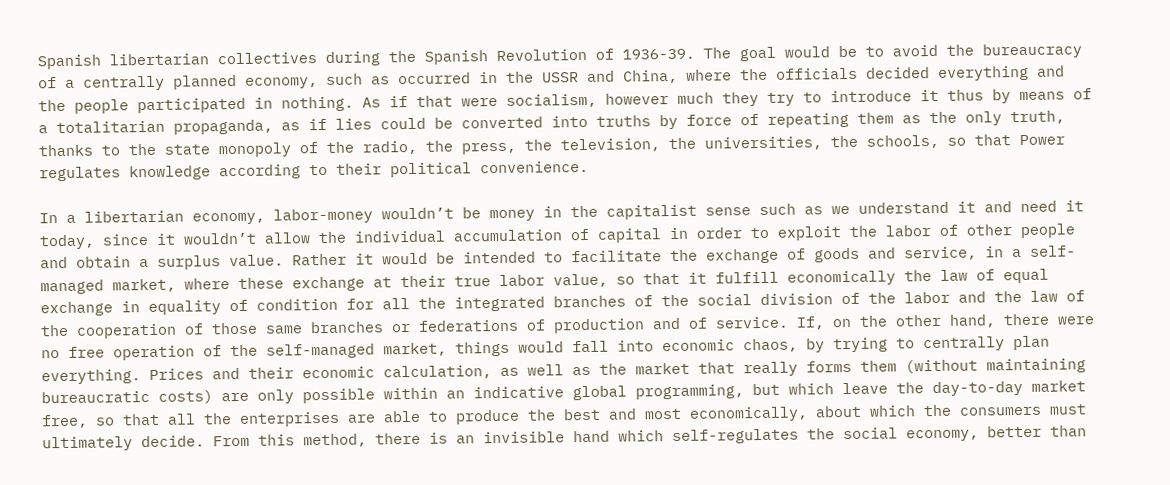Spanish libertarian collectives during the Spanish Revolution of 1936-39. The goal would be to avoid the bureaucracy of a centrally planned economy, such as occurred in the USSR and China, where the officials decided everything and the people participated in nothing. As if that were socialism, however much they try to introduce it thus by means of a totalitarian propaganda, as if lies could be converted into truths by force of repeating them as the only truth, thanks to the state monopoly of the radio, the press, the television, the universities, the schools, so that Power regulates knowledge according to their political convenience.

In a libertarian economy, labor-money wouldn’t be money in the capitalist sense such as we understand it and need it today, since it wouldn’t allow the individual accumulation of capital in order to exploit the labor of other people and obtain a surplus value. Rather it would be intended to facilitate the exchange of goods and service, in a self-managed market, where these exchange at their true labor value, so that it fulfill economically the law of equal exchange in equality of condition for all the integrated branches of the social division of the labor and the law of the cooperation of those same branches or federations of production and of service. If, on the other hand, there were no free operation of the self-managed market, things would fall into economic chaos, by trying to centrally plan everything. Prices and their economic calculation, as well as the market that really forms them (without maintaining bureaucratic costs) are only possible within an indicative global programming, but which leave the day-to-day market free, so that all the enterprises are able to produce the best and most economically, about which the consumers must ultimately decide. From this method, there is an invisible hand which self-regulates the social economy, better than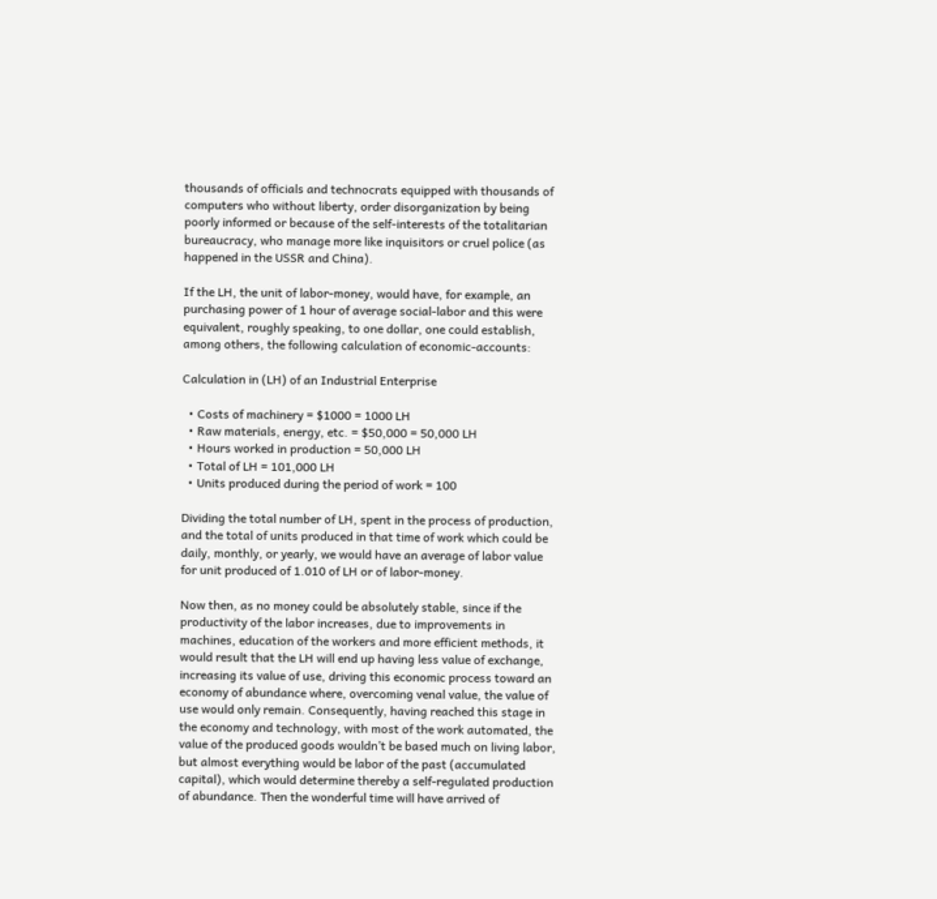thousands of officials and technocrats equipped with thousands of computers who without liberty, order disorganization by being poorly informed or because of the self-interests of the totalitarian bureaucracy, who manage more like inquisitors or cruel police (as happened in the USSR and China).

If the LH, the unit of labor-money, would have, for example, an purchasing power of 1 hour of average social-labor and this were equivalent, roughly speaking, to one dollar, one could establish, among others, the following calculation of economic-accounts:

Calculation in (LH) of an Industrial Enterprise

  • Costs of machinery = $1000 = 1000 LH
  • Raw materials, energy, etc. = $50,000 = 50,000 LH
  • Hours worked in production = 50,000 LH
  • Total of LH = 101,000 LH
  • Units produced during the period of work = 100

Dividing the total number of LH, spent in the process of production, and the total of units produced in that time of work which could be daily, monthly, or yearly, we would have an average of labor value for unit produced of 1.010 of LH or of labor-money.

Now then, as no money could be absolutely stable, since if the productivity of the labor increases, due to improvements in machines, education of the workers and more efficient methods, it would result that the LH will end up having less value of exchange, increasing its value of use, driving this economic process toward an economy of abundance where, overcoming venal value, the value of use would only remain. Consequently, having reached this stage in the economy and technology, with most of the work automated, the value of the produced goods wouldn’t be based much on living labor, but almost everything would be labor of the past (accumulated capital), which would determine thereby a self-regulated production of abundance. Then the wonderful time will have arrived of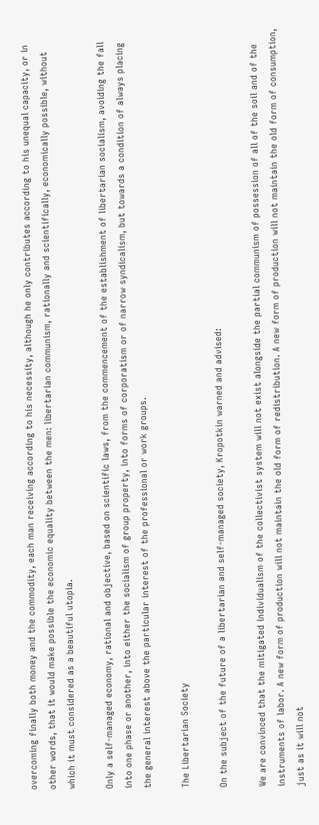overcoming finally both money and the commodity, each man receiving according to his necessity, although he only contributes according to his unequal capacity, or in other words, that it would make possible the economic equality between the men: libertarian communism, rationally and scientifically, economically possible, without which it must considered as a beautiful utopia.

Only a self-managed economy, rational and objective, based on scientific laws, from the commencement of the establishment of libertarian socialism, avoiding the fall into one phase or another, into either the socialism of group property, into forms of corporatism or of narrow syndicalism, but towards a condition of always placing the general interest above the particular interest of the professional or work groups.

The Libertarian Society

On the subject of the future of a libertarian and self-managed society, Kropotkin warned and advised:

We are convinced that the mitigated individualism of the collectivist system will not exist alongside the partial communism of possession of all of the soil and of the instruments of labor. A new form of production will not maintain the old form of redistribution. A new form of production will not maintain the old form of consumption, just as it will not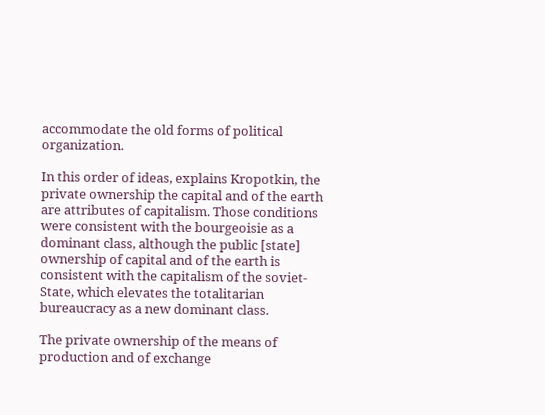accommodate the old forms of political organization.

In this order of ideas, explains Kropotkin, the private ownership the capital and of the earth are attributes of capitalism. Those conditions were consistent with the bourgeoisie as a dominant class, although the public [state] ownership of capital and of the earth is consistent with the capitalism of the soviet-State, which elevates the totalitarian bureaucracy as a new dominant class.

The private ownership of the means of production and of exchange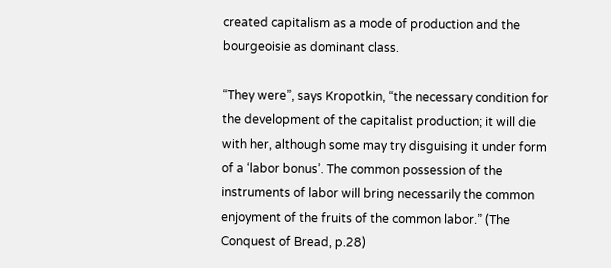created capitalism as a mode of production and the bourgeoisie as dominant class.

“They were”, says Kropotkin, “the necessary condition for the development of the capitalist production; it will die with her, although some may try disguising it under form of a ‘labor bonus’. The common possession of the instruments of labor will bring necessarily the common enjoyment of the fruits of the common labor.” (The Conquest of Bread, p.28)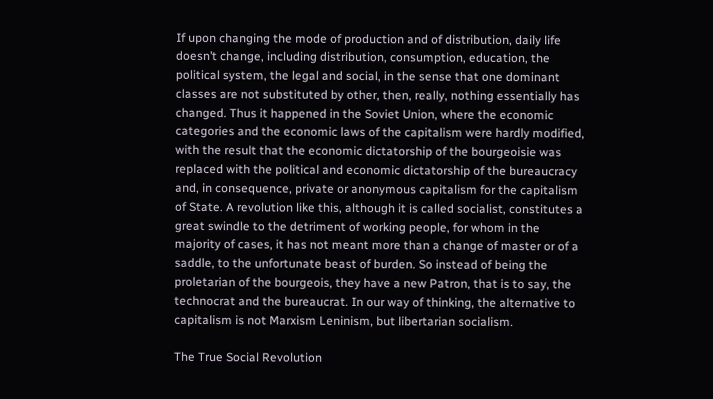If upon changing the mode of production and of distribution, daily life doesn’t change, including distribution, consumption, education, the political system, the legal and social, in the sense that one dominant classes are not substituted by other, then, really, nothing essentially has changed. Thus it happened in the Soviet Union, where the economic categories and the economic laws of the capitalism were hardly modified, with the result that the economic dictatorship of the bourgeoisie was replaced with the political and economic dictatorship of the bureaucracy and, in consequence, private or anonymous capitalism for the capitalism of State. A revolution like this, although it is called socialist, constitutes a great swindle to the detriment of working people, for whom in the majority of cases, it has not meant more than a change of master or of a saddle, to the unfortunate beast of burden. So instead of being the proletarian of the bourgeois, they have a new Patron, that is to say, the technocrat and the bureaucrat. In our way of thinking, the alternative to capitalism is not Marxism Leninism, but libertarian socialism.

The True Social Revolution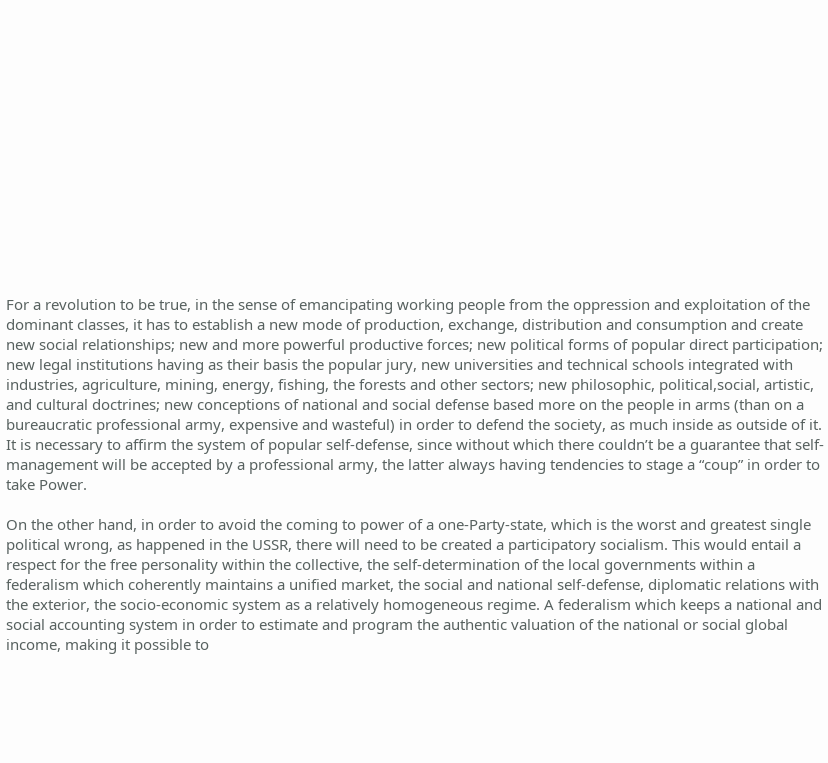For a revolution to be true, in the sense of emancipating working people from the oppression and exploitation of the dominant classes, it has to establish a new mode of production, exchange, distribution and consumption and create new social relationships; new and more powerful productive forces; new political forms of popular direct participation; new legal institutions having as their basis the popular jury, new universities and technical schools integrated with industries, agriculture, mining, energy, fishing, the forests and other sectors; new philosophic, political,social, artistic, and cultural doctrines; new conceptions of national and social defense based more on the people in arms (than on a bureaucratic professional army, expensive and wasteful) in order to defend the society, as much inside as outside of it. It is necessary to affirm the system of popular self-defense, since without which there couldn’t be a guarantee that self-management will be accepted by a professional army, the latter always having tendencies to stage a “coup” in order to take Power.

On the other hand, in order to avoid the coming to power of a one-Party-state, which is the worst and greatest single political wrong, as happened in the USSR, there will need to be created a participatory socialism. This would entail a respect for the free personality within the collective, the self-determination of the local governments within a federalism which coherently maintains a unified market, the social and national self-defense, diplomatic relations with the exterior, the socio-economic system as a relatively homogeneous regime. A federalism which keeps a national and social accounting system in order to estimate and program the authentic valuation of the national or social global income, making it possible to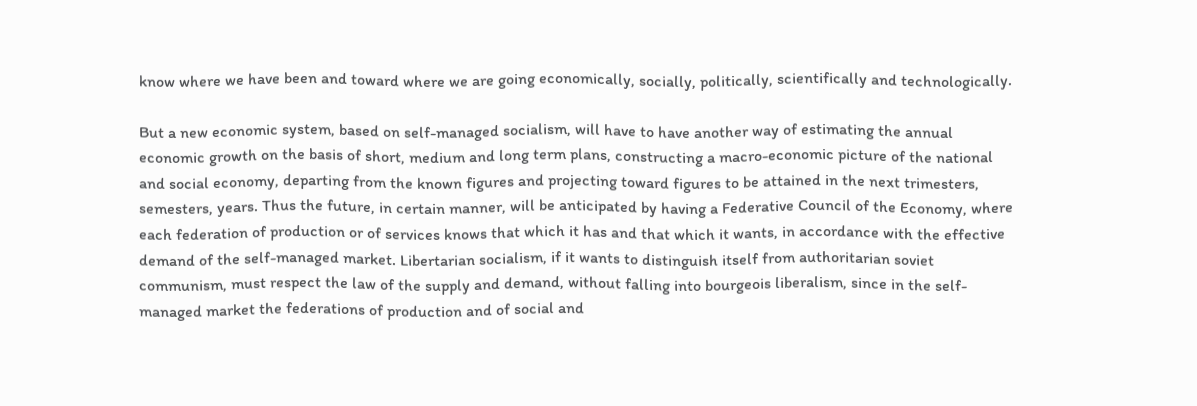know where we have been and toward where we are going economically, socially, politically, scientifically and technologically.

But a new economic system, based on self-managed socialism, will have to have another way of estimating the annual economic growth on the basis of short, medium and long term plans, constructing a macro-economic picture of the national and social economy, departing from the known figures and projecting toward figures to be attained in the next trimesters, semesters, years. Thus the future, in certain manner, will be anticipated by having a Federative Council of the Economy, where each federation of production or of services knows that which it has and that which it wants, in accordance with the effective demand of the self-managed market. Libertarian socialism, if it wants to distinguish itself from authoritarian soviet communism, must respect the law of the supply and demand, without falling into bourgeois liberalism, since in the self-managed market the federations of production and of social and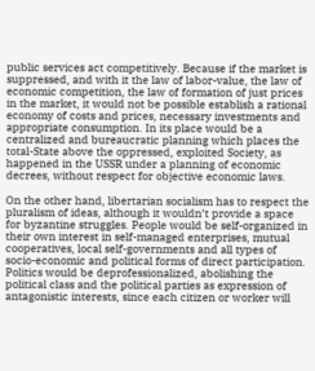public services act competitively. Because if the market is suppressed, and with it the law of labor-value, the law of economic competition, the law of formation of just prices in the market, it would not be possible establish a rational economy of costs and prices, necessary investments and appropriate consumption. In its place would be a centralized and bureaucratic planning which places the total-State above the oppressed, exploited Society, as happened in the USSR under a planning of economic decrees, without respect for objective economic laws.

On the other hand, libertarian socialism has to respect the pluralism of ideas, although it wouldn’t provide a space for byzantine struggles. People would be self-organized in their own interest in self-managed enterprises, mutual cooperatives, local self-governments and all types of socio-economic and political forms of direct participation. Politics would be deprofessionalized, abolishing the political class and the political parties as expression of antagonistic interests, since each citizen or worker will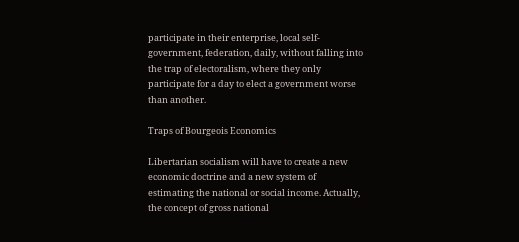participate in their enterprise, local self-government, federation, daily, without falling into the trap of electoralism, where they only participate for a day to elect a government worse than another.

Traps of Bourgeois Economics

Libertarian socialism will have to create a new economic doctrine and a new system of estimating the national or social income. Actually, the concept of gross national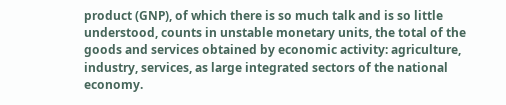product (GNP), of which there is so much talk and is so little understood, counts in unstable monetary units, the total of the goods and services obtained by economic activity: agriculture, industry, services, as large integrated sectors of the national economy.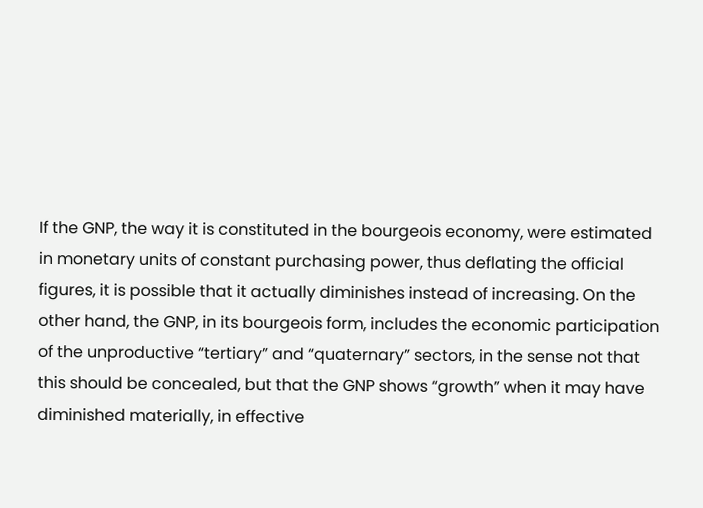If the GNP, the way it is constituted in the bourgeois economy, were estimated in monetary units of constant purchasing power, thus deflating the official figures, it is possible that it actually diminishes instead of increasing. On the other hand, the GNP, in its bourgeois form, includes the economic participation of the unproductive “tertiary” and “quaternary” sectors, in the sense not that this should be concealed, but that the GNP shows “growth” when it may have diminished materially, in effective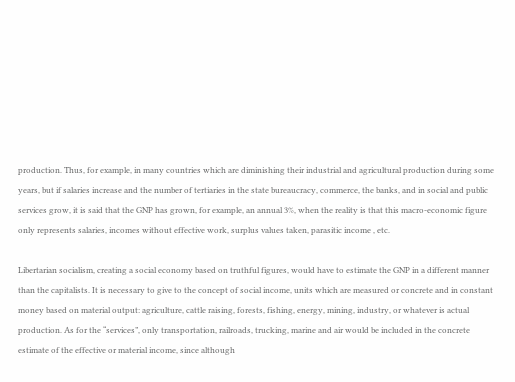production. Thus, for example, in many countries which are diminishing their industrial and agricultural production during some years, but if salaries increase and the number of tertiaries in the state bureaucracy, commerce, the banks, and in social and public services grow, it is said that the GNP has grown, for example, an annual 3%, when the reality is that this macro-economic figure only represents salaries, incomes without effective work, surplus values taken, parasitic income , etc.

Libertarian socialism, creating a social economy based on truthful figures, would have to estimate the GNP in a different manner than the capitalists. It is necessary to give to the concept of social income, units which are measured or concrete and in constant money based on material output: agriculture, cattle raising, forests, fishing, energy, mining, industry, or whatever is actual production. As for the “services”, only transportation, railroads, trucking, marine and air would be included in the concrete estimate of the effective or material income, since although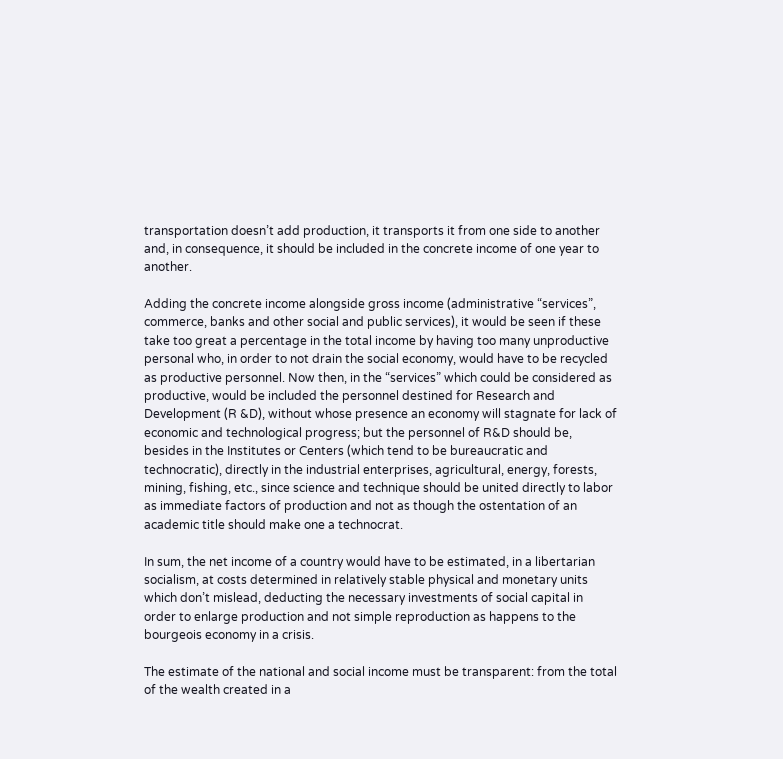transportation doesn’t add production, it transports it from one side to another and, in consequence, it should be included in the concrete income of one year to another.

Adding the concrete income alongside gross income (administrative “services”, commerce, banks and other social and public services), it would be seen if these take too great a percentage in the total income by having too many unproductive personal who, in order to not drain the social economy, would have to be recycled as productive personnel. Now then, in the “services” which could be considered as productive, would be included the personnel destined for Research and Development (R &D), without whose presence an economy will stagnate for lack of economic and technological progress; but the personnel of R&D should be, besides in the Institutes or Centers (which tend to be bureaucratic and technocratic), directly in the industrial enterprises, agricultural, energy, forests, mining, fishing, etc., since science and technique should be united directly to labor as immediate factors of production and not as though the ostentation of an academic title should make one a technocrat.

In sum, the net income of a country would have to be estimated, in a libertarian socialism, at costs determined in relatively stable physical and monetary units which don’t mislead, deducting the necessary investments of social capital in order to enlarge production and not simple reproduction as happens to the bourgeois economy in a crisis.

The estimate of the national and social income must be transparent: from the total of the wealth created in a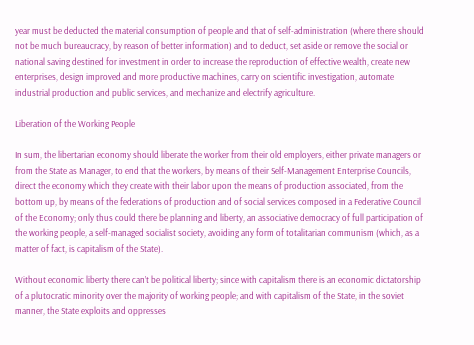year must be deducted the material consumption of people and that of self-administration (where there should not be much bureaucracy, by reason of better information) and to deduct, set aside or remove the social or national saving destined for investment in order to increase the reproduction of effective wealth, create new enterprises, design improved and more productive machines, carry on scientific investigation, automate industrial production and public services, and mechanize and electrify agriculture.

Liberation of the Working People

In sum, the libertarian economy should liberate the worker from their old employers, either private managers or from the State as Manager, to end that the workers, by means of their Self-Management Enterprise Councils, direct the economy which they create with their labor upon the means of production associated, from the bottom up, by means of the federations of production and of social services composed in a Federative Council of the Economy; only thus could there be planning and liberty, an associative democracy of full participation of the working people, a self-managed socialist society, avoiding any form of totalitarian communism (which, as a matter of fact, is capitalism of the State).

Without economic liberty there can’t be political liberty; since with capitalism there is an economic dictatorship of a plutocratic minority over the majority of working people; and with capitalism of the State, in the soviet manner, the State exploits and oppresses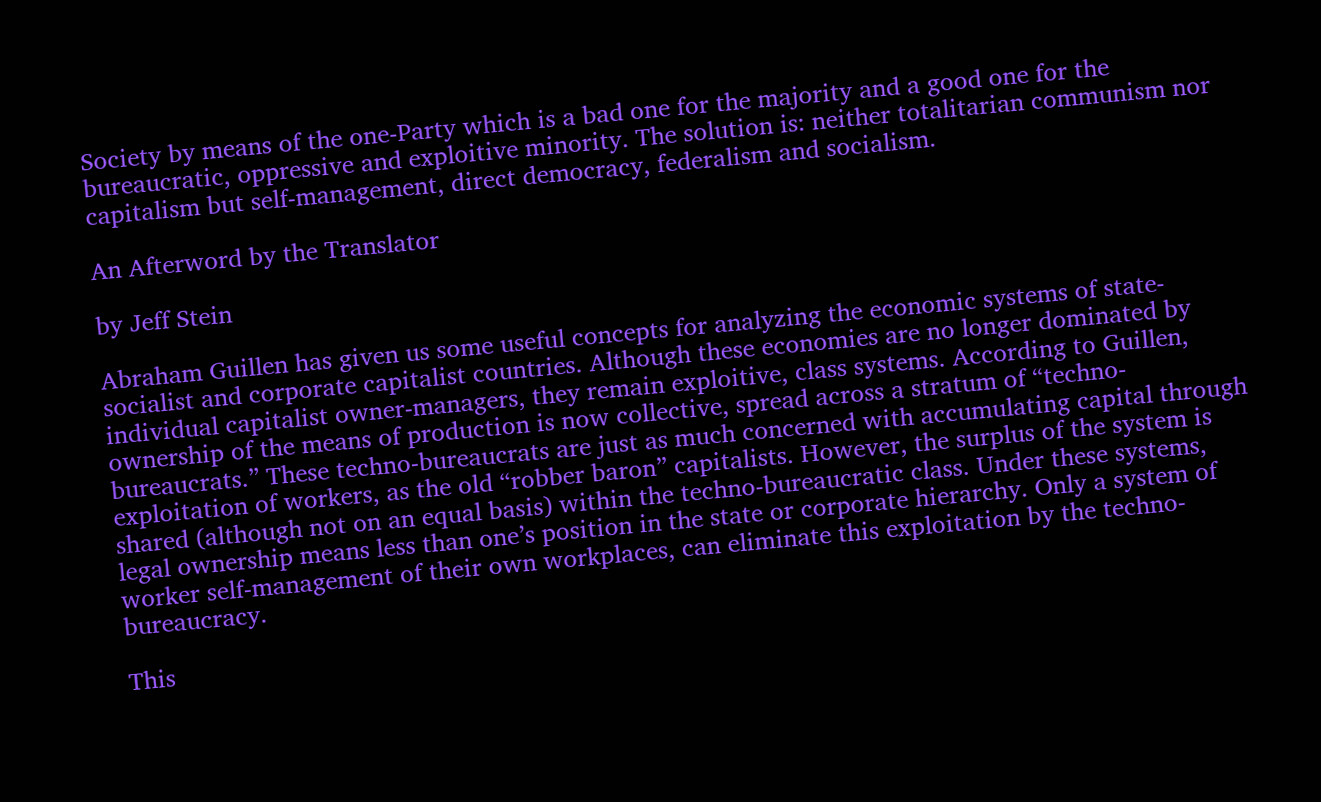Society by means of the one-Party which is a bad one for the majority and a good one for the bureaucratic, oppressive and exploitive minority. The solution is: neither totalitarian communism nor capitalism but self-management, direct democracy, federalism and socialism.

An Afterword by the Translator

by Jeff Stein

Abraham Guillen has given us some useful concepts for analyzing the economic systems of state-socialist and corporate capitalist countries. Although these economies are no longer dominated by individual capitalist owner-managers, they remain exploitive, class systems. According to Guillen, ownership of the means of production is now collective, spread across a stratum of “techno-bureaucrats.” These techno-bureaucrats are just as much concerned with accumulating capital through exploitation of workers, as the old “robber baron” capitalists. However, the surplus of the system is shared (although not on an equal basis) within the techno-bureaucratic class. Under these systems, legal ownership means less than one’s position in the state or corporate hierarchy. Only a system of worker self-management of their own workplaces, can eliminate this exploitation by the techno-bureaucracy.

This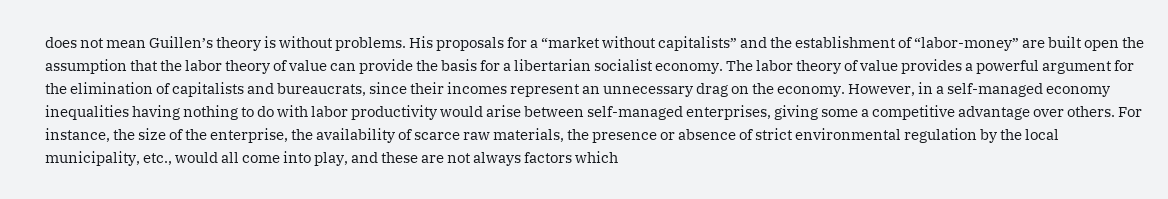does not mean Guillen’s theory is without problems. His proposals for a “market without capitalists” and the establishment of “labor-money” are built open the assumption that the labor theory of value can provide the basis for a libertarian socialist economy. The labor theory of value provides a powerful argument for the elimination of capitalists and bureaucrats, since their incomes represent an unnecessary drag on the economy. However, in a self-managed economy inequalities having nothing to do with labor productivity would arise between self-managed enterprises, giving some a competitive advantage over others. For instance, the size of the enterprise, the availability of scarce raw materials, the presence or absence of strict environmental regulation by the local municipality, etc., would all come into play, and these are not always factors which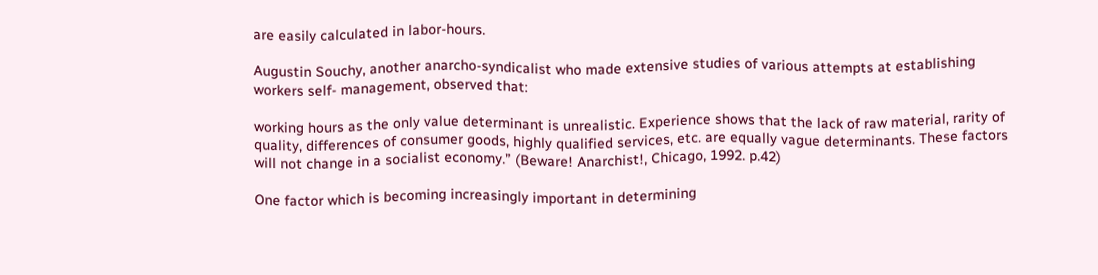are easily calculated in labor-hours.

Augustin Souchy, another anarcho-syndicalist who made extensive studies of various attempts at establishing workers self- management, observed that:

working hours as the only value determinant is unrealistic. Experience shows that the lack of raw material, rarity of quality, differences of consumer goods, highly qualified services, etc. are equally vague determinants. These factors will not change in a socialist economy.” (Beware! Anarchist!, Chicago, 1992. p.42)

One factor which is becoming increasingly important in determining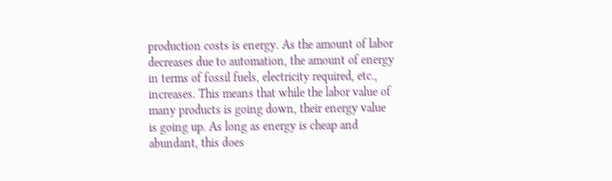production costs is energy. As the amount of labor decreases due to automation, the amount of energy in terms of fossil fuels, electricity required, etc., increases. This means that while the labor value of many products is going down, their energy value is going up. As long as energy is cheap and abundant, this does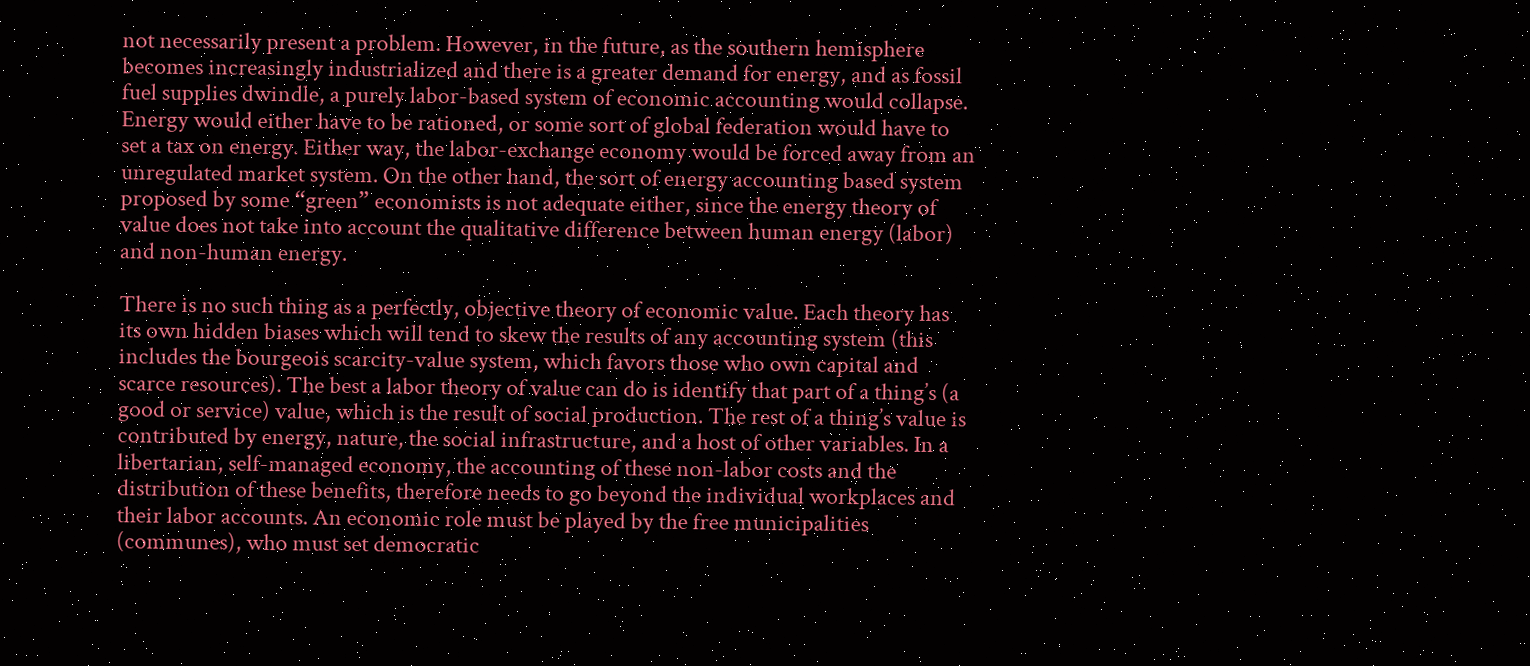not necessarily present a problem. However, in the future, as the southern hemisphere becomes increasingly industrialized and there is a greater demand for energy, and as fossil fuel supplies dwindle, a purely labor-based system of economic accounting would collapse. Energy would either have to be rationed, or some sort of global federation would have to set a tax on energy. Either way, the labor-exchange economy would be forced away from an unregulated market system. On the other hand, the sort of energy accounting based system proposed by some “green” economists is not adequate either, since the energy theory of value does not take into account the qualitative difference between human energy (labor) and non-human energy.

There is no such thing as a perfectly, objective theory of economic value. Each theory has its own hidden biases which will tend to skew the results of any accounting system (this includes the bourgeois scarcity-value system, which favors those who own capital and scarce resources). The best a labor theory of value can do is identify that part of a thing’s (a good or service) value, which is the result of social production. The rest of a thing’s value is contributed by energy, nature, the social infrastructure, and a host of other variables. In a libertarian, self-managed economy, the accounting of these non-labor costs and the distribution of these benefits, therefore needs to go beyond the individual workplaces and their labor accounts. An economic role must be played by the free municipalities (communes), who must set democratic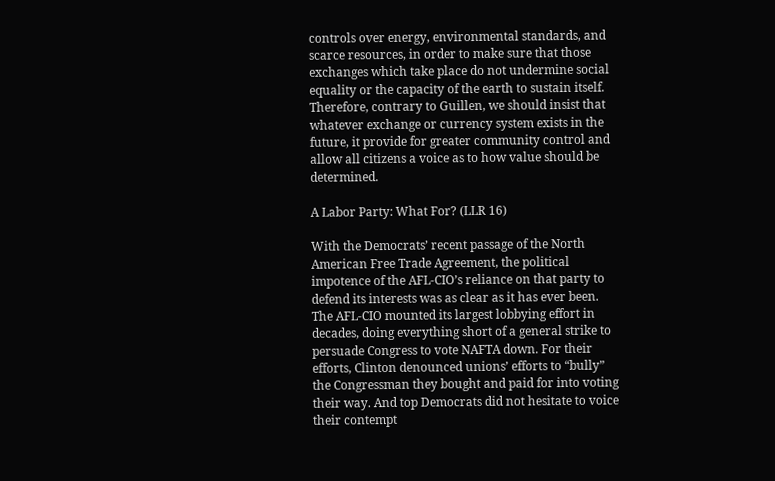controls over energy, environmental standards, and scarce resources, in order to make sure that those exchanges which take place do not undermine social equality or the capacity of the earth to sustain itself. Therefore, contrary to Guillen, we should insist that whatever exchange or currency system exists in the future, it provide for greater community control and allow all citizens a voice as to how value should be determined.

A Labor Party: What For? (LLR 16)

With the Democrats’ recent passage of the North American Free Trade Agreement, the political impotence of the AFL-CIO’s reliance on that party to defend its interests was as clear as it has ever been. The AFL-CIO mounted its largest lobbying effort in decades, doing everything short of a general strike to persuade Congress to vote NAFTA down. For their efforts, Clinton denounced unions’ efforts to “bully” the Congressman they bought and paid for into voting their way. And top Democrats did not hesitate to voice their contempt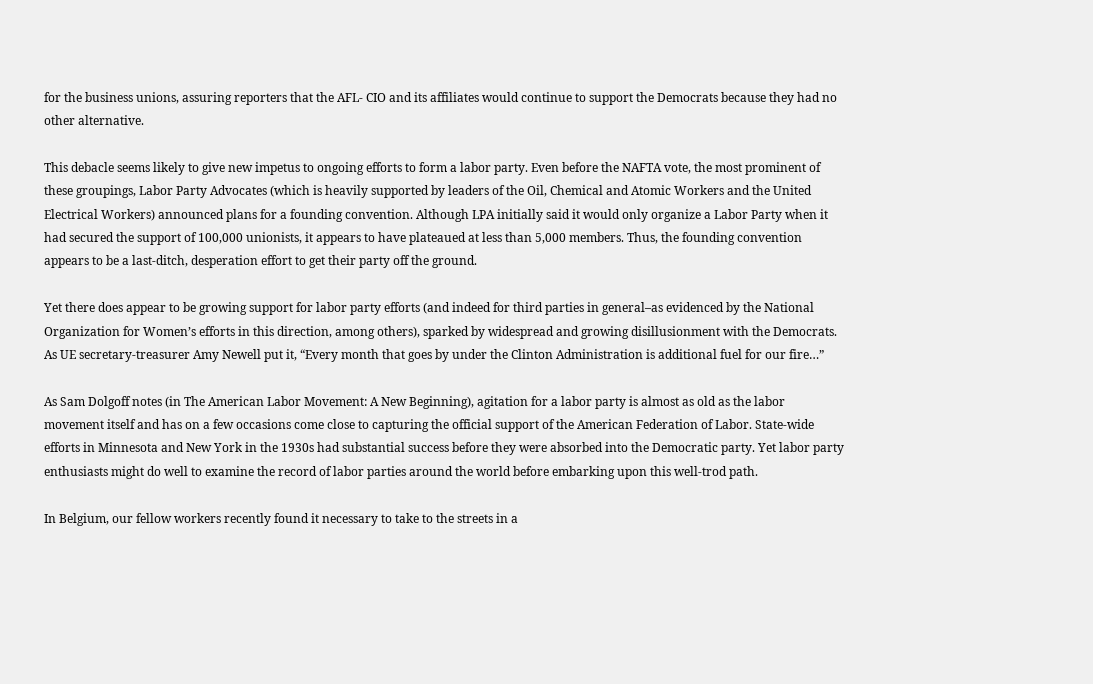for the business unions, assuring reporters that the AFL- CIO and its affiliates would continue to support the Democrats because they had no other alternative.

This debacle seems likely to give new impetus to ongoing efforts to form a labor party. Even before the NAFTA vote, the most prominent of these groupings, Labor Party Advocates (which is heavily supported by leaders of the Oil, Chemical and Atomic Workers and the United Electrical Workers) announced plans for a founding convention. Although LPA initially said it would only organize a Labor Party when it had secured the support of 100,000 unionists, it appears to have plateaued at less than 5,000 members. Thus, the founding convention appears to be a last-ditch, desperation effort to get their party off the ground.

Yet there does appear to be growing support for labor party efforts (and indeed for third parties in general–as evidenced by the National Organization for Women’s efforts in this direction, among others), sparked by widespread and growing disillusionment with the Democrats. As UE secretary-treasurer Amy Newell put it, “Every month that goes by under the Clinton Administration is additional fuel for our fire…”

As Sam Dolgoff notes (in The American Labor Movement: A New Beginning), agitation for a labor party is almost as old as the labor movement itself and has on a few occasions come close to capturing the official support of the American Federation of Labor. State-wide efforts in Minnesota and New York in the 1930s had substantial success before they were absorbed into the Democratic party. Yet labor party enthusiasts might do well to examine the record of labor parties around the world before embarking upon this well-trod path.

In Belgium, our fellow workers recently found it necessary to take to the streets in a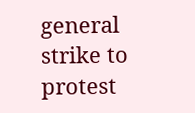general strike to protest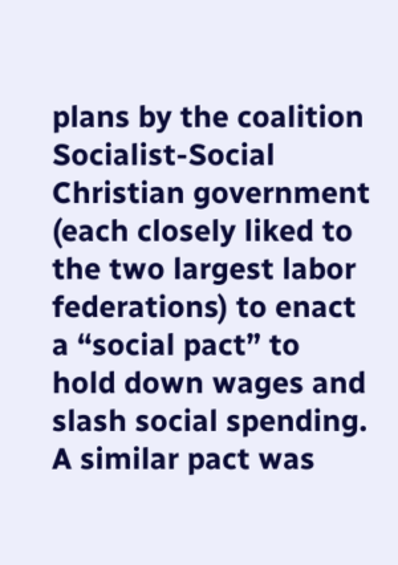plans by the coalition Socialist-Social Christian government (each closely liked to the two largest labor federations) to enact a “social pact” to hold down wages and slash social spending. A similar pact was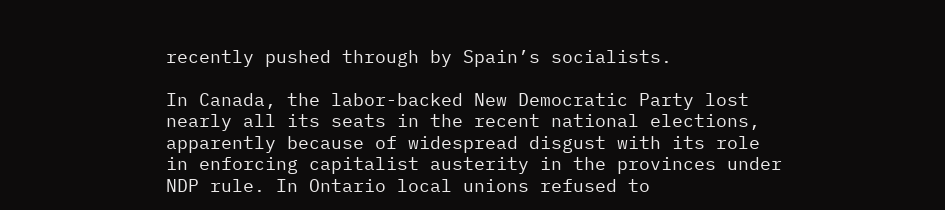recently pushed through by Spain’s socialists.

In Canada, the labor-backed New Democratic Party lost nearly all its seats in the recent national elections, apparently because of widespread disgust with its role in enforcing capitalist austerity in the provinces under NDP rule. In Ontario local unions refused to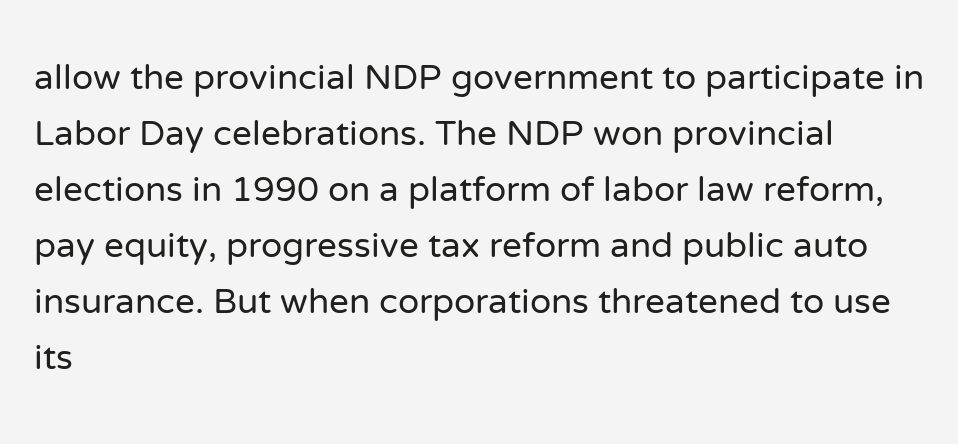allow the provincial NDP government to participate in Labor Day celebrations. The NDP won provincial elections in 1990 on a platform of labor law reform, pay equity, progressive tax reform and public auto insurance. But when corporations threatened to use its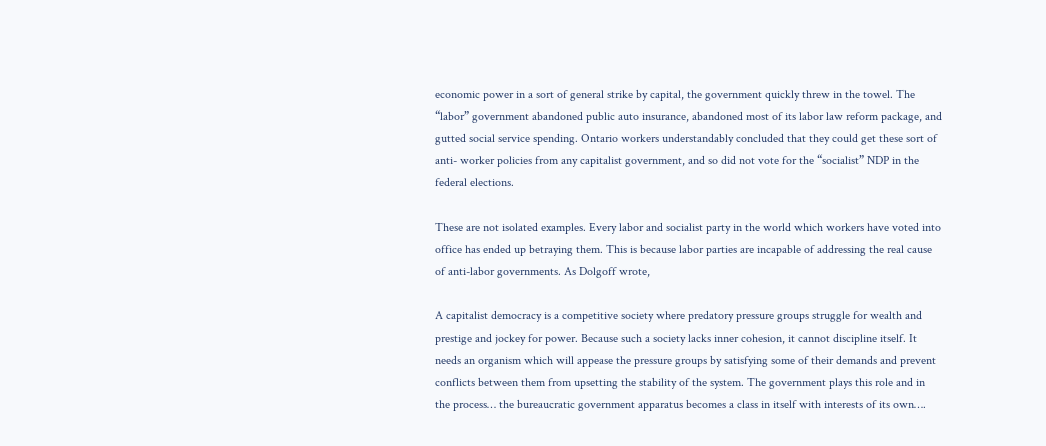economic power in a sort of general strike by capital, the government quickly threw in the towel. The “labor” government abandoned public auto insurance, abandoned most of its labor law reform package, and gutted social service spending. Ontario workers understandably concluded that they could get these sort of anti- worker policies from any capitalist government, and so did not vote for the “socialist” NDP in the federal elections.

These are not isolated examples. Every labor and socialist party in the world which workers have voted into office has ended up betraying them. This is because labor parties are incapable of addressing the real cause of anti-labor governments. As Dolgoff wrote,

A capitalist democracy is a competitive society where predatory pressure groups struggle for wealth and prestige and jockey for power. Because such a society lacks inner cohesion, it cannot discipline itself. It needs an organism which will appease the pressure groups by satisfying some of their demands and prevent conflicts between them from upsetting the stability of the system. The government plays this role and in the process… the bureaucratic government apparatus becomes a class in itself with interests of its own….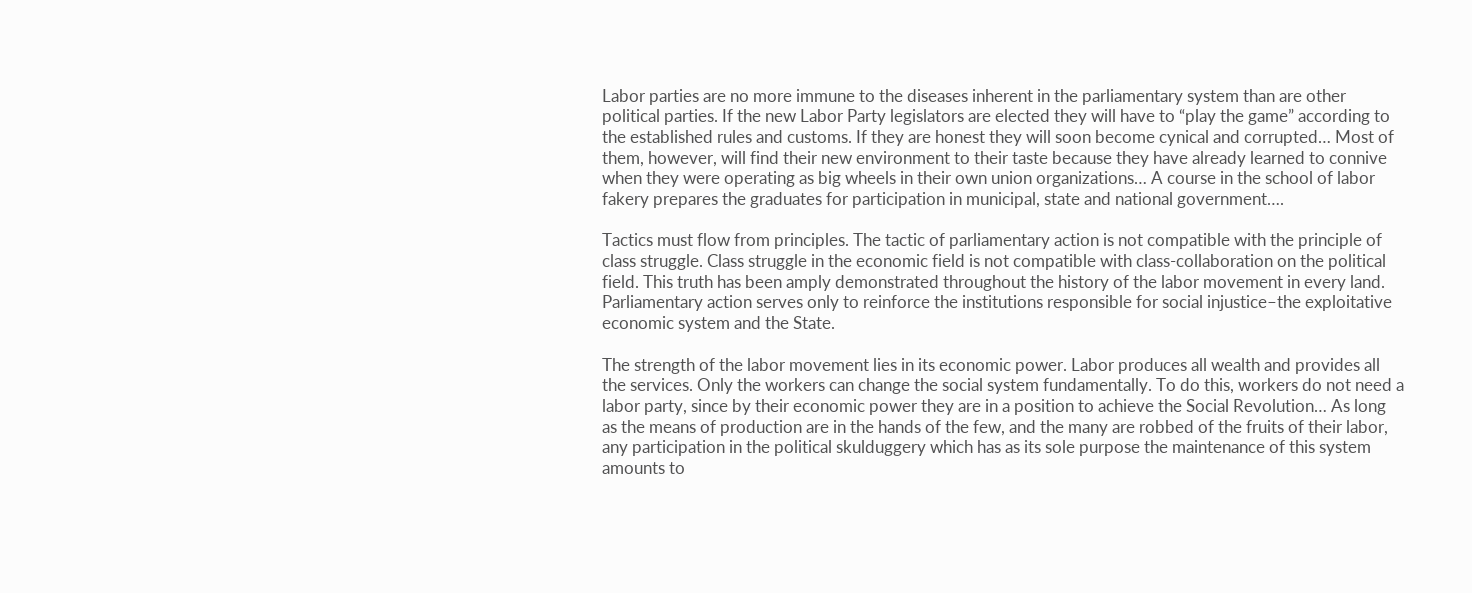Labor parties are no more immune to the diseases inherent in the parliamentary system than are other political parties. If the new Labor Party legislators are elected they will have to “play the game” according to the established rules and customs. If they are honest they will soon become cynical and corrupted… Most of them, however, will find their new environment to their taste because they have already learned to connive when they were operating as big wheels in their own union organizations… A course in the school of labor fakery prepares the graduates for participation in municipal, state and national government….

Tactics must flow from principles. The tactic of parliamentary action is not compatible with the principle of class struggle. Class struggle in the economic field is not compatible with class-collaboration on the political field. This truth has been amply demonstrated throughout the history of the labor movement in every land. Parliamentary action serves only to reinforce the institutions responsible for social injustice–the exploitative economic system and the State.

The strength of the labor movement lies in its economic power. Labor produces all wealth and provides all the services. Only the workers can change the social system fundamentally. To do this, workers do not need a labor party, since by their economic power they are in a position to achieve the Social Revolution… As long as the means of production are in the hands of the few, and the many are robbed of the fruits of their labor, any participation in the political skulduggery which has as its sole purpose the maintenance of this system amounts to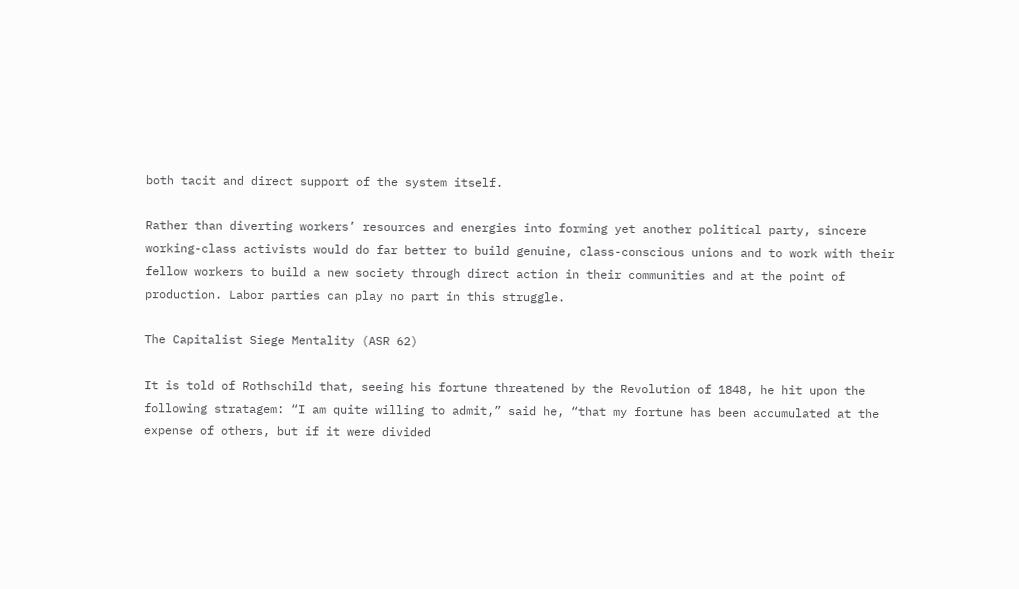both tacit and direct support of the system itself.

Rather than diverting workers’ resources and energies into forming yet another political party, sincere working-class activists would do far better to build genuine, class-conscious unions and to work with their fellow workers to build a new society through direct action in their communities and at the point of production. Labor parties can play no part in this struggle.

The Capitalist Siege Mentality (ASR 62)

It is told of Rothschild that, seeing his fortune threatened by the Revolution of 1848, he hit upon the following stratagem: “I am quite willing to admit,” said he, “that my fortune has been accumulated at the expense of others, but if it were divided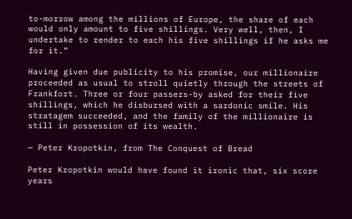to-morrow among the millions of Europe, the share of each would only amount to five shillings. Very well, then, I undertake to render to each his five shillings if he asks me for it.”

Having given due publicity to his promise, our millionaire proceeded as usual to stroll quietly through the streets of Frankfort. Three or four passers-by asked for their five shillings, which he disbursed with a sardonic smile. His stratagem succeeded, and the family of the millionaire is still in possession of its wealth.

— Peter Kropotkin, from The Conquest of Bread

Peter Kropotkin would have found it ironic that, six score years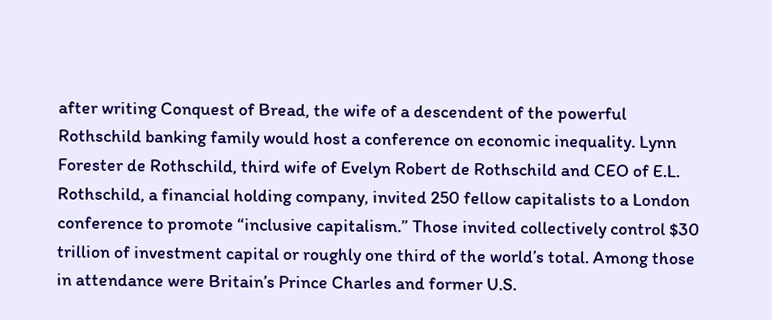after writing Conquest of Bread, the wife of a descendent of the powerful Rothschild banking family would host a conference on economic inequality. Lynn Forester de Rothschild, third wife of Evelyn Robert de Rothschild and CEO of E.L. Rothschild, a financial holding company, invited 250 fellow capitalists to a London conference to promote “inclusive capitalism.” Those invited collectively control $30 trillion of investment capital or roughly one third of the world’s total. Among those in attendance were Britain’s Prince Charles and former U.S.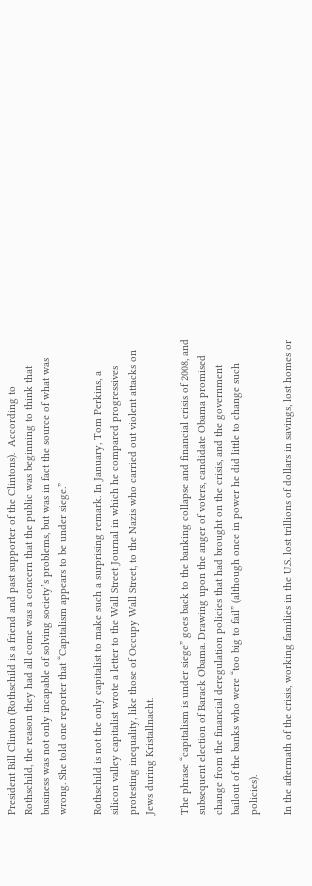President Bill Clinton (Rothschild is a friend and past supporter of the Clintons).  According to Rothschild, the reason they had all come was a concern that the public was beginning to think that business was not only incapable of solving society’s problems, but was in fact the source of what was wrong. She told one reporter that “Capitalism appears to be under siege.”

Rothschild is not the only capitalist to make such a surprising remark. In January, Tom Perkins, a silicon valley capitalist wrote a letter to the Wall Street Journal in which he compared progressives protesting inequality, like those of Occupy Wall Street, to the Nazis who carried out violent attacks on Jews during Kristallnacht.

The phrase “capitalism is under siege” goes back to the banking collapse and financial crisis of 2008, and subsequent election of Barack Obama. Drawing upon the anger of voters, candidate Obama promised change from the financial deregulation policies that had brought on the crisis, and the government bailout of the banks who were “too big to fail” (although once in power he did little to change such policies).

In the aftermath of the crisis, working families in the U.S. lost trillions of dollars in savings, lost homes or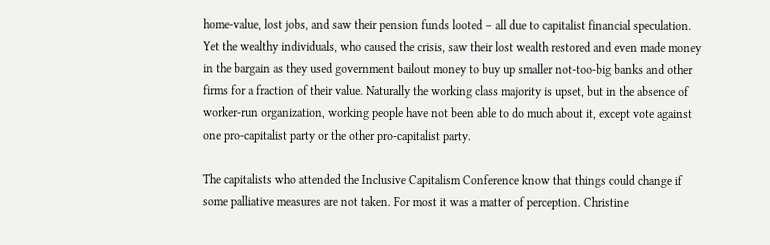home-value, lost jobs, and saw their pension funds looted – all due to capitalist financial speculation. Yet the wealthy individuals, who caused the crisis, saw their lost wealth restored and even made money in the bargain as they used government bailout money to buy up smaller not-too-big banks and other firms for a fraction of their value. Naturally the working class majority is upset, but in the absence of worker-run organization, working people have not been able to do much about it, except vote against one pro-capitalist party or the other pro-capitalist party.

The capitalists who attended the Inclusive Capitalism Conference know that things could change if some palliative measures are not taken. For most it was a matter of perception. Christine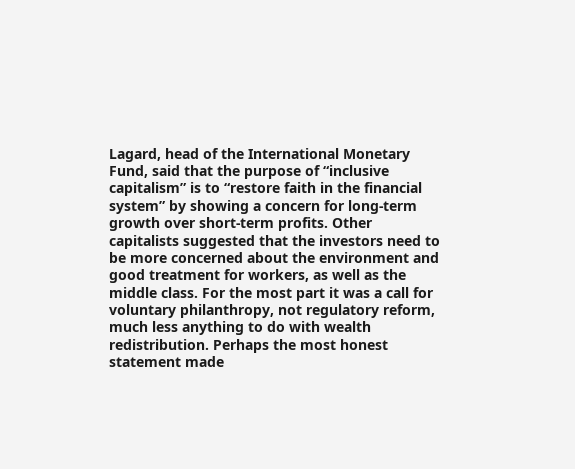Lagard, head of the International Monetary Fund, said that the purpose of “inclusive capitalism” is to “restore faith in the financial system” by showing a concern for long-term growth over short-term profits. Other capitalists suggested that the investors need to be more concerned about the environment and good treatment for workers, as well as the middle class. For the most part it was a call for voluntary philanthropy, not regulatory reform, much less anything to do with wealth redistribution. Perhaps the most honest statement made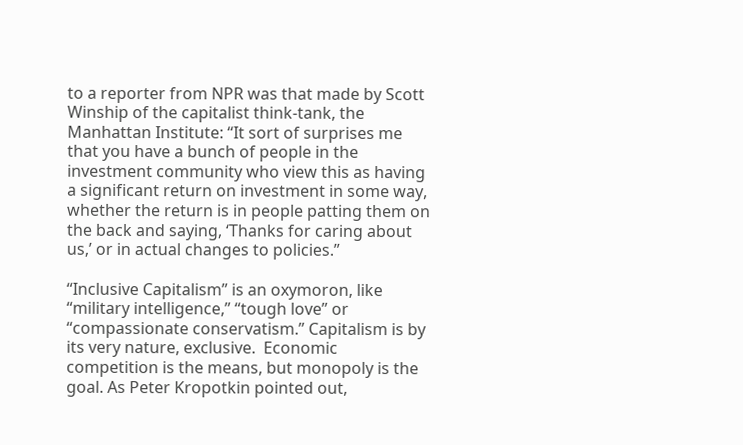to a reporter from NPR was that made by Scott Winship of the capitalist think-tank, the Manhattan Institute: “It sort of surprises me that you have a bunch of people in the investment community who view this as having a significant return on investment in some way, whether the return is in people patting them on the back and saying, ‘Thanks for caring about us,’ or in actual changes to policies.”

“Inclusive Capitalism” is an oxymoron, like “military intelligence,” “tough love” or “compassionate conservatism.” Capitalism is by its very nature, exclusive.  Economic competition is the means, but monopoly is the goal. As Peter Kropotkin pointed out,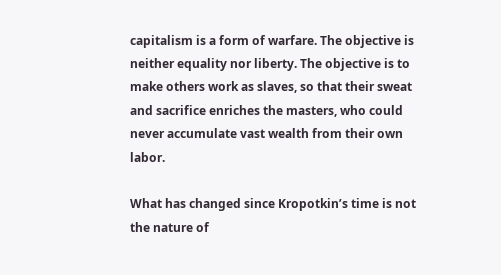capitalism is a form of warfare. The objective is neither equality nor liberty. The objective is to make others work as slaves, so that their sweat and sacrifice enriches the masters, who could never accumulate vast wealth from their own labor.

What has changed since Kropotkin’s time is not the nature of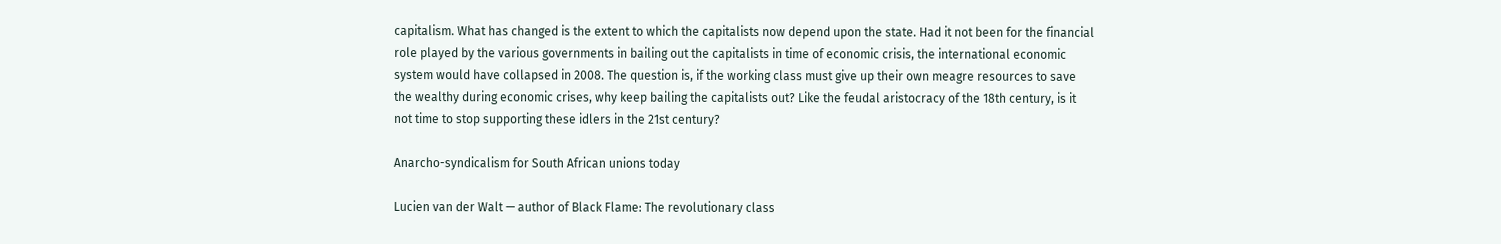capitalism. What has changed is the extent to which the capitalists now depend upon the state. Had it not been for the financial role played by the various governments in bailing out the capitalists in time of economic crisis, the international economic system would have collapsed in 2008. The question is, if the working class must give up their own meagre resources to save the wealthy during economic crises, why keep bailing the capitalists out? Like the feudal aristocracy of the 18th century, is it not time to stop supporting these idlers in the 21st century?

Anarcho-syndicalism for South African unions today

Lucien van der Walt — author of Black Flame: The revolutionary class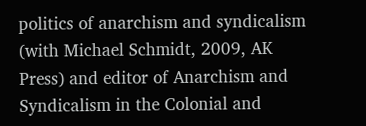politics of anarchism and syndicalism (with Michael Schmidt, 2009, AK Press) and editor of Anarchism and Syndicalism in the Colonial and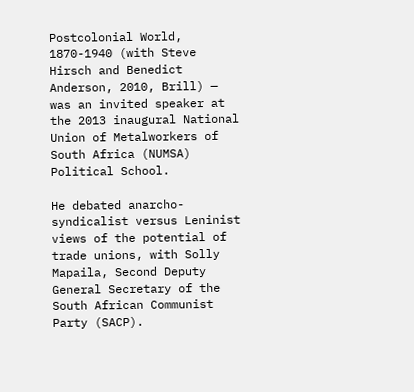Postcolonial World, 1870-1940 (with Steve Hirsch and Benedict Anderson, 2010, Brill) — was an invited speaker at the 2013 inaugural National Union of Metalworkers of South Africa (NUMSA) Political School.

He debated anarcho-syndicalist versus Leninist views of the potential of trade unions, with Solly Mapaila, Second Deputy General Secretary of the South African Communist Party (SACP).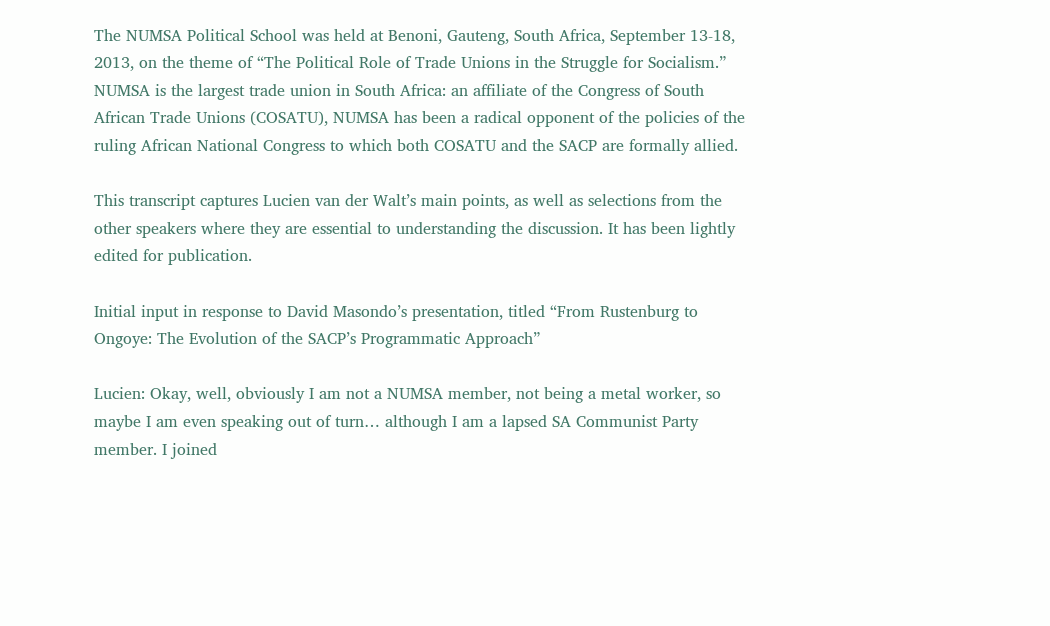The NUMSA Political School was held at Benoni, Gauteng, South Africa, September 13-18, 2013, on the theme of “The Political Role of Trade Unions in the Struggle for Socialism.” NUMSA is the largest trade union in South Africa: an affiliate of the Congress of South African Trade Unions (COSATU), NUMSA has been a radical opponent of the policies of the ruling African National Congress to which both COSATU and the SACP are formally allied.

This transcript captures Lucien van der Walt’s main points, as well as selections from the other speakers where they are essential to understanding the discussion. It has been lightly edited for publication.

Initial input in response to David Masondo’s presentation, titled “From Rustenburg to Ongoye: The Evolution of the SACP’s Programmatic Approach”

Lucien: Okay, well, obviously I am not a NUMSA member, not being a metal worker, so maybe I am even speaking out of turn… although I am a lapsed SA Communist Party member. I joined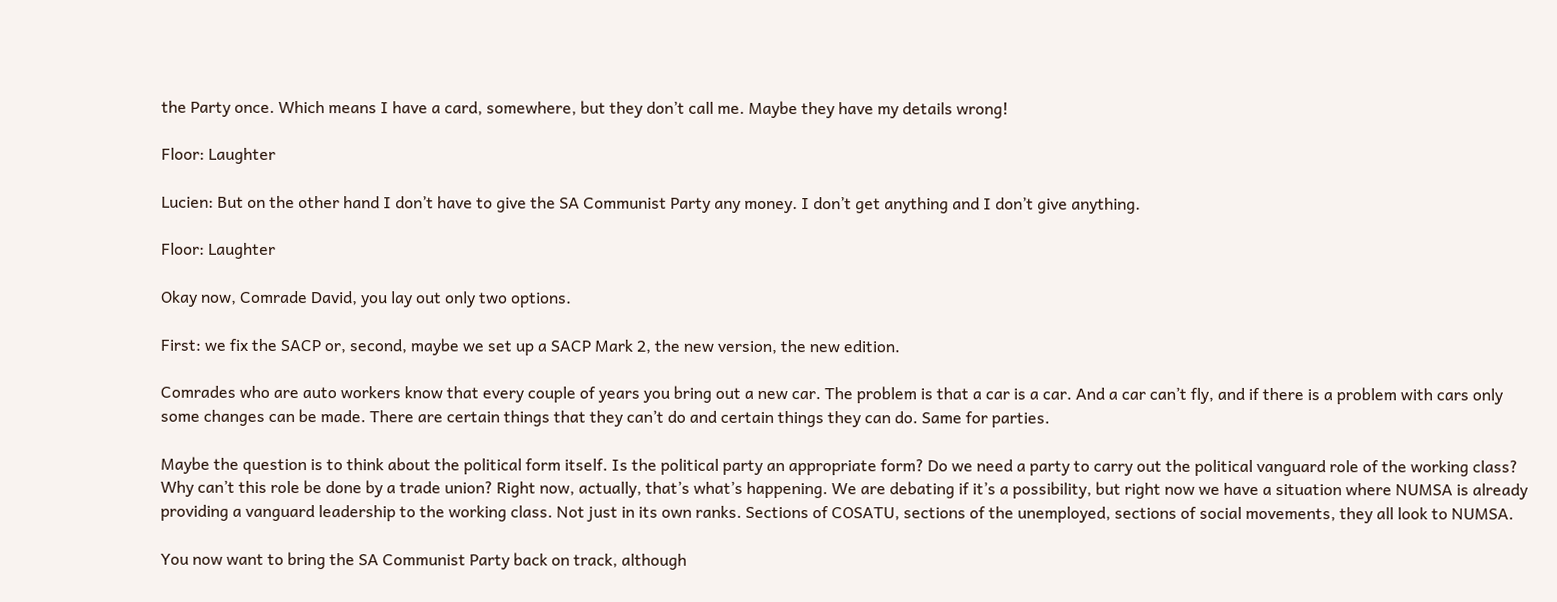the Party once. Which means I have a card, somewhere, but they don’t call me. Maybe they have my details wrong!

Floor: Laughter

Lucien: But on the other hand I don’t have to give the SA Communist Party any money. I don’t get anything and I don’t give anything.

Floor: Laughter

Okay now, Comrade David, you lay out only two options.

First: we fix the SACP or, second, maybe we set up a SACP Mark 2, the new version, the new edition.

Comrades who are auto workers know that every couple of years you bring out a new car. The problem is that a car is a car. And a car can’t fly, and if there is a problem with cars only some changes can be made. There are certain things that they can’t do and certain things they can do. Same for parties.

Maybe the question is to think about the political form itself. Is the political party an appropriate form? Do we need a party to carry out the political vanguard role of the working class? Why can’t this role be done by a trade union? Right now, actually, that’s what’s happening. We are debating if it’s a possibility, but right now we have a situation where NUMSA is already providing a vanguard leadership to the working class. Not just in its own ranks. Sections of COSATU, sections of the unemployed, sections of social movements, they all look to NUMSA.

You now want to bring the SA Communist Party back on track, although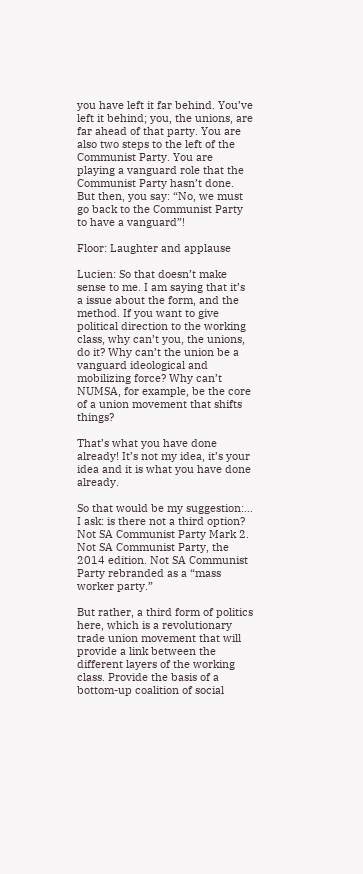you have left it far behind. You’ve left it behind; you, the unions, are far ahead of that party. You are also two steps to the left of the Communist Party. You are playing a vanguard role that the Communist Party hasn’t done. But then, you say: “No, we must go back to the Communist Party to have a vanguard”!

Floor: Laughter and applause

Lucien: So that doesn’t make sense to me. I am saying that it’s a issue about the form, and the method. If you want to give political direction to the working class, why can’t you, the unions, do it? Why can’t the union be a vanguard ideological and mobilizing force? Why can’t NUMSA, for example, be the core of a union movement that shifts things?

That’s what you have done already! It’s not my idea, it’s your idea and it is what you have done already.

So that would be my suggestion:… I ask: is there not a third option? Not SA Communist Party Mark 2. Not SA Communist Party, the 2014 edition. Not SA Communist Party rebranded as a “mass worker party.”

But rather, a third form of politics here, which is a revolutionary trade union movement that will provide a link between the different layers of the working class. Provide the basis of a bottom-up coalition of social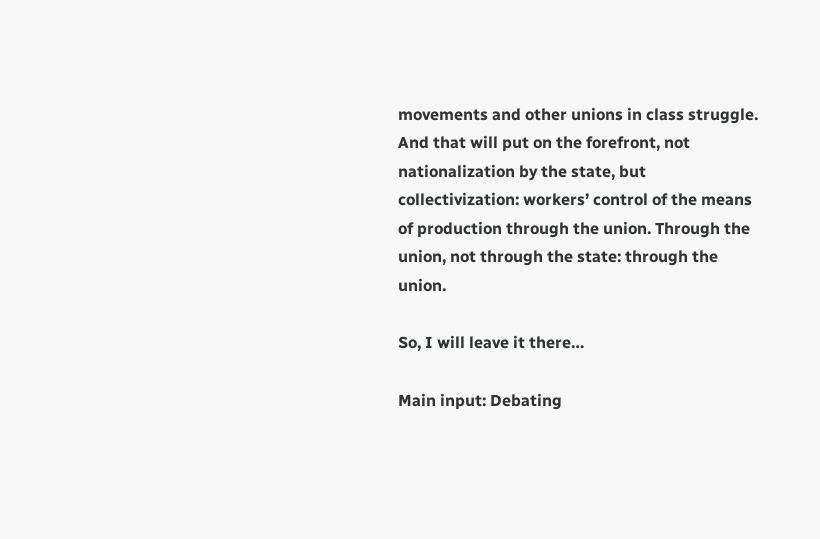movements and other unions in class struggle. And that will put on the forefront, not nationalization by the state, but collectivization: workers’ control of the means of production through the union. Through the union, not through the state: through the union.

So, I will leave it there…

Main input: Debating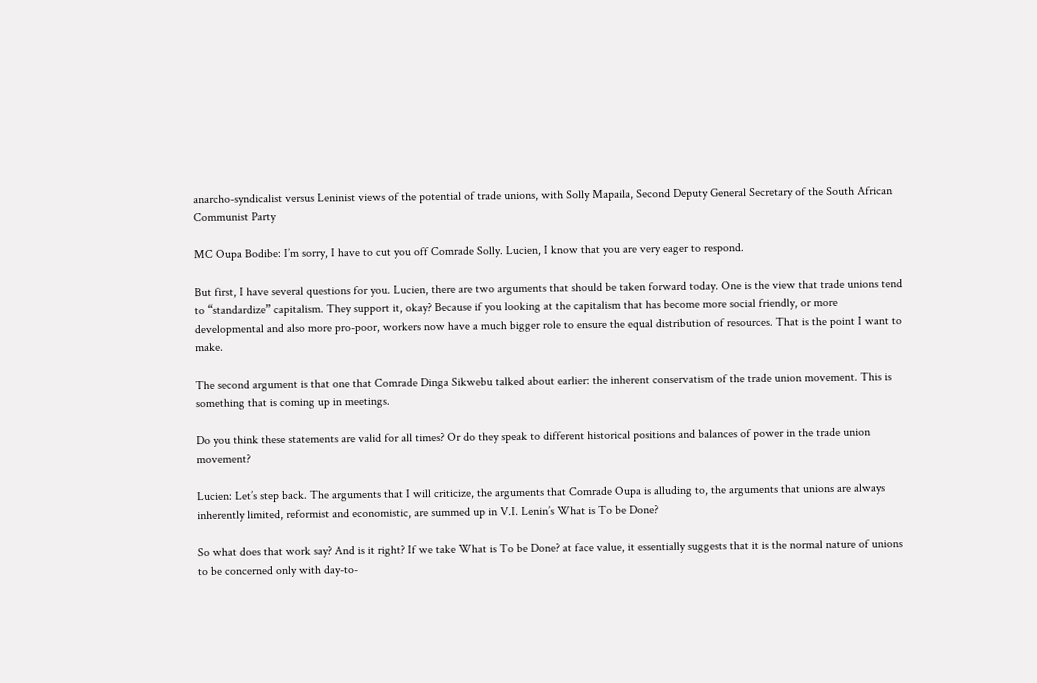anarcho-syndicalist versus Leninist views of the potential of trade unions, with Solly Mapaila, Second Deputy General Secretary of the South African Communist Party

MC Oupa Bodibe: I’m sorry, I have to cut you off Comrade Solly. Lucien, I know that you are very eager to respond.

But first, I have several questions for you. Lucien, there are two arguments that should be taken forward today. One is the view that trade unions tend to “standardize” capitalism. They support it, okay? Because if you looking at the capitalism that has become more social friendly, or more developmental and also more pro-poor, workers now have a much bigger role to ensure the equal distribution of resources. That is the point I want to make.

The second argument is that one that Comrade Dinga Sikwebu talked about earlier: the inherent conservatism of the trade union movement. This is something that is coming up in meetings.

Do you think these statements are valid for all times? Or do they speak to different historical positions and balances of power in the trade union movement?

Lucien: Let’s step back. The arguments that I will criticize, the arguments that Comrade Oupa is alluding to, the arguments that unions are always inherently limited, reformist and economistic, are summed up in V.I. Lenin’s What is To be Done?

So what does that work say? And is it right? If we take What is To be Done? at face value, it essentially suggests that it is the normal nature of unions to be concerned only with day-to-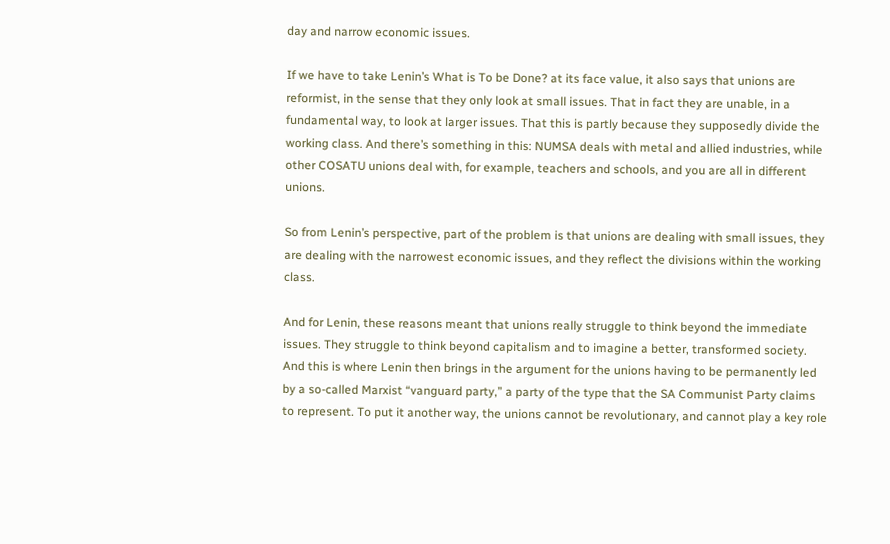day and narrow economic issues.

If we have to take Lenin’s What is To be Done? at its face value, it also says that unions are reformist, in the sense that they only look at small issues. That in fact they are unable, in a fundamental way, to look at larger issues. That this is partly because they supposedly divide the working class. And there’s something in this: NUMSA deals with metal and allied industries, while other COSATU unions deal with, for example, teachers and schools, and you are all in different unions.

So from Lenin’s perspective, part of the problem is that unions are dealing with small issues, they are dealing with the narrowest economic issues, and they reflect the divisions within the working class.

And for Lenin, these reasons meant that unions really struggle to think beyond the immediate issues. They struggle to think beyond capitalism and to imagine a better, transformed society. And this is where Lenin then brings in the argument for the unions having to be permanently led by a so-called Marxist “vanguard party,” a party of the type that the SA Communist Party claims to represent. To put it another way, the unions cannot be revolutionary, and cannot play a key role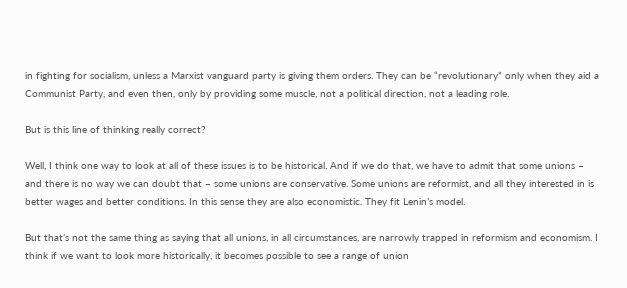in fighting for socialism, unless a Marxist vanguard party is giving them orders. They can be “revolutionary” only when they aid a Communist Party, and even then, only by providing some muscle, not a political direction, not a leading role.

But is this line of thinking really correct?

Well, I think one way to look at all of these issues is to be historical. And if we do that, we have to admit that some unions – and there is no way we can doubt that – some unions are conservative. Some unions are reformist, and all they interested in is better wages and better conditions. In this sense they are also economistic. They fit Lenin’s model.

But that’s not the same thing as saying that all unions, in all circumstances, are narrowly trapped in reformism and economism. I think if we want to look more historically, it becomes possible to see a range of union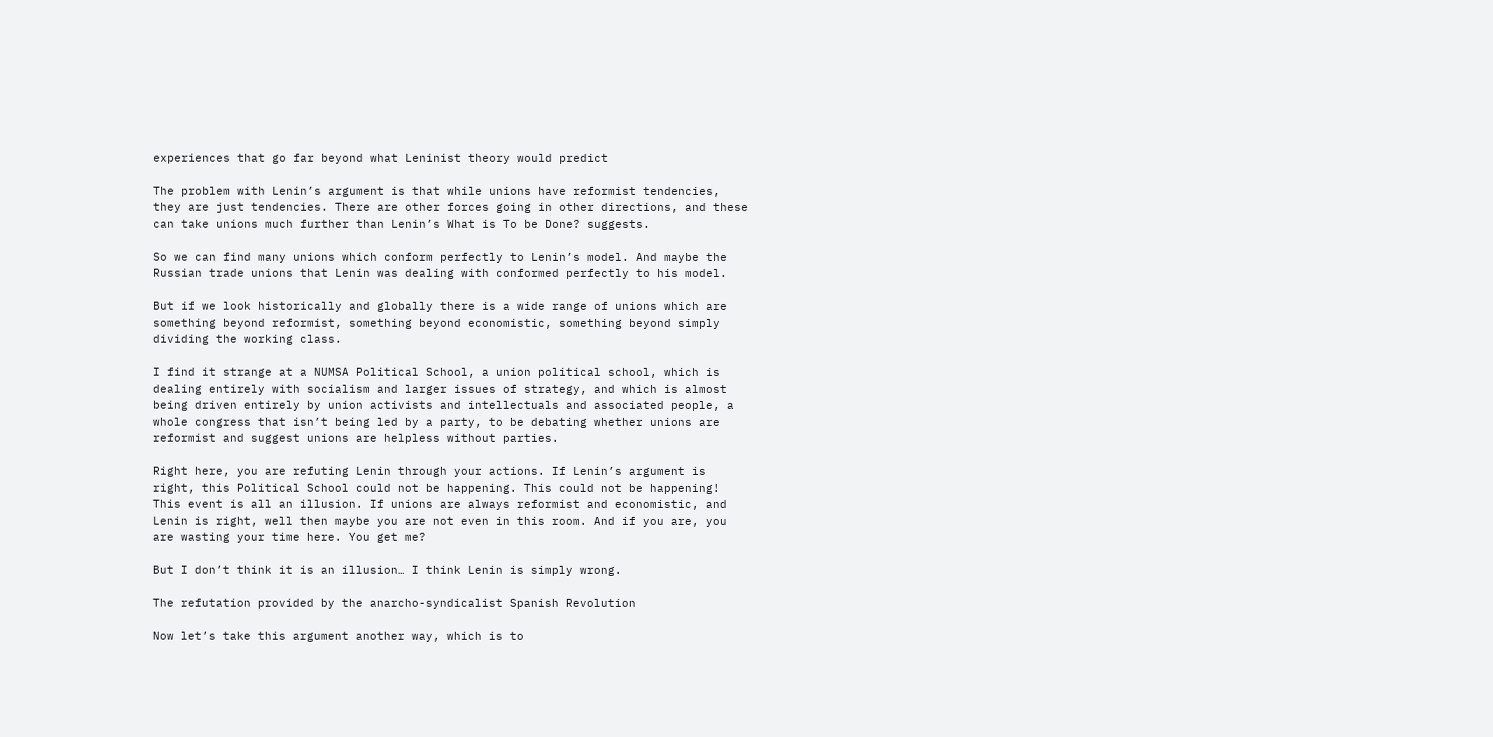experiences that go far beyond what Leninist theory would predict

The problem with Lenin’s argument is that while unions have reformist tendencies, they are just tendencies. There are other forces going in other directions, and these can take unions much further than Lenin’s What is To be Done? suggests.

So we can find many unions which conform perfectly to Lenin’s model. And maybe the Russian trade unions that Lenin was dealing with conformed perfectly to his model.

But if we look historically and globally there is a wide range of unions which are something beyond reformist, something beyond economistic, something beyond simply dividing the working class.

I find it strange at a NUMSA Political School, a union political school, which is dealing entirely with socialism and larger issues of strategy, and which is almost being driven entirely by union activists and intellectuals and associated people, a whole congress that isn’t being led by a party, to be debating whether unions are reformist and suggest unions are helpless without parties.

Right here, you are refuting Lenin through your actions. If Lenin’s argument is right, this Political School could not be happening. This could not be happening! This event is all an illusion. If unions are always reformist and economistic, and Lenin is right, well then maybe you are not even in this room. And if you are, you are wasting your time here. You get me?

But I don’t think it is an illusion… I think Lenin is simply wrong.

The refutation provided by the anarcho-syndicalist Spanish Revolution

Now let’s take this argument another way, which is to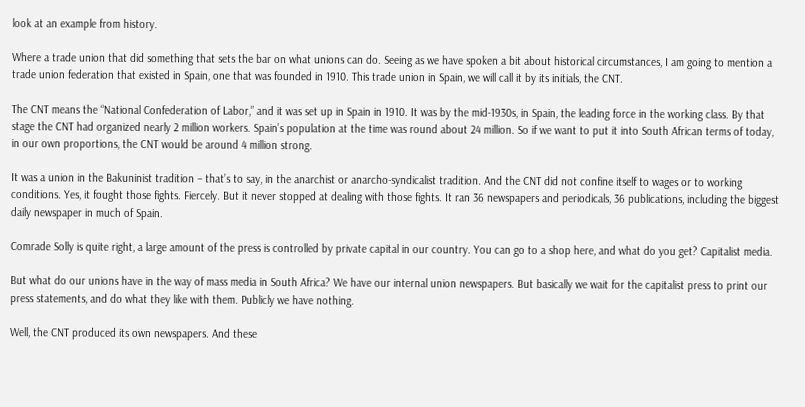look at an example from history.

Where a trade union that did something that sets the bar on what unions can do. Seeing as we have spoken a bit about historical circumstances, I am going to mention a trade union federation that existed in Spain, one that was founded in 1910. This trade union in Spain, we will call it by its initials, the CNT.

The CNT means the “National Confederation of Labor,” and it was set up in Spain in 1910. It was by the mid-1930s, in Spain, the leading force in the working class. By that stage the CNT had organized nearly 2 million workers. Spain’s population at the time was round about 24 million. So if we want to put it into South African terms of today, in our own proportions, the CNT would be around 4 million strong.

It was a union in the Bakuninist tradition – that’s to say, in the anarchist or anarcho-syndicalist tradition. And the CNT did not confine itself to wages or to working conditions. Yes, it fought those fights. Fiercely. But it never stopped at dealing with those fights. It ran 36 newspapers and periodicals, 36 publications, including the biggest daily newspaper in much of Spain.

Comrade Solly is quite right, a large amount of the press is controlled by private capital in our country. You can go to a shop here, and what do you get? Capitalist media.

But what do our unions have in the way of mass media in South Africa? We have our internal union newspapers. But basically we wait for the capitalist press to print our press statements, and do what they like with them. Publicly we have nothing.

Well, the CNT produced its own newspapers. And these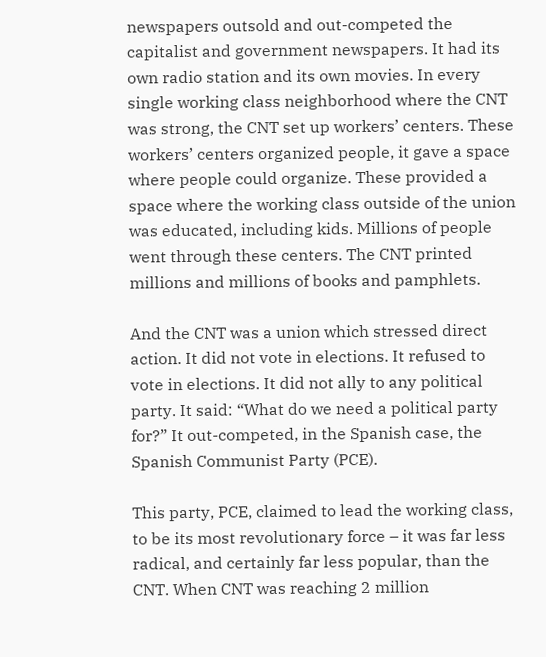newspapers outsold and out-competed the capitalist and government newspapers. It had its own radio station and its own movies. In every single working class neighborhood where the CNT was strong, the CNT set up workers’ centers. These workers’ centers organized people, it gave a space where people could organize. These provided a space where the working class outside of the union was educated, including kids. Millions of people went through these centers. The CNT printed millions and millions of books and pamphlets.

And the CNT was a union which stressed direct action. It did not vote in elections. It refused to vote in elections. It did not ally to any political party. It said: “What do we need a political party for?” It out-competed, in the Spanish case, the Spanish Communist Party (PCE).

This party, PCE, claimed to lead the working class, to be its most revolutionary force – it was far less radical, and certainly far less popular, than the CNT. When CNT was reaching 2 million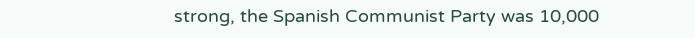strong, the Spanish Communist Party was 10,000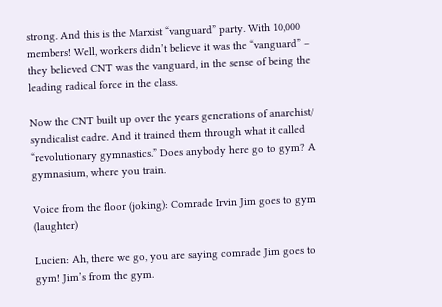strong. And this is the Marxist “vanguard” party. With 10,000 members! Well, workers didn’t believe it was the “vanguard” – they believed CNT was the vanguard, in the sense of being the leading radical force in the class.

Now the CNT built up over the years generations of anarchist/ syndicalist cadre. And it trained them through what it called “revolutionary gymnastics.” Does anybody here go to gym? A gymnasium, where you train.

Voice from the floor (joking): Comrade Irvin Jim goes to gym (laughter)

Lucien: Ah, there we go, you are saying comrade Jim goes to gym! Jim’s from the gym.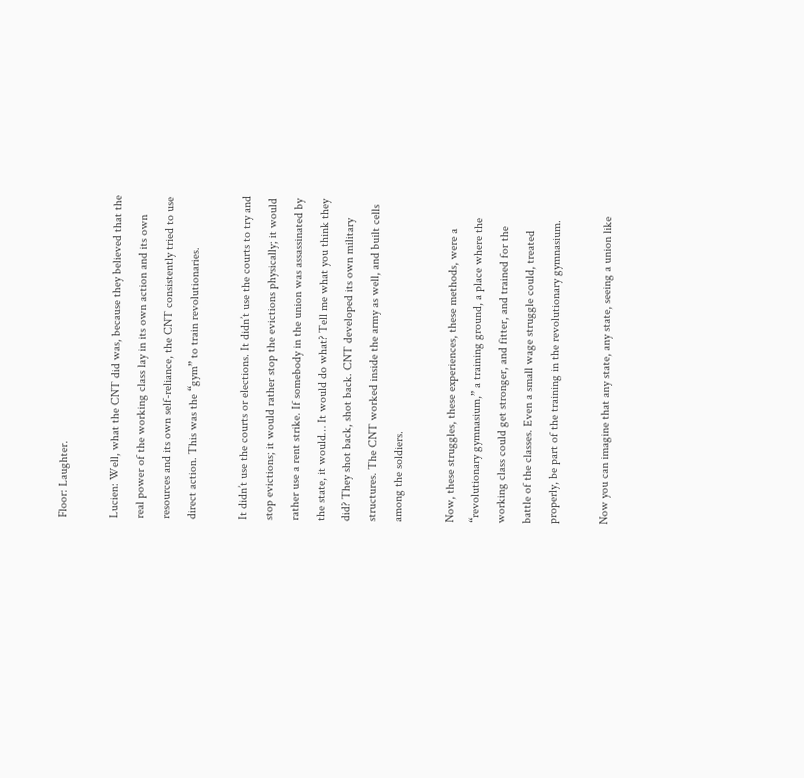Floor: Laughter.

Lucien: Well, what the CNT did was, because they believed that the real power of the working class lay in its own action and its own resources and its own self-reliance, the CNT consistently tried to use direct action. This was the “gym” to train revolutionaries.

It didn’t use the courts or elections. It didn’t use the courts to try and stop evictions; it would rather stop the evictions physically; it would rather use a rent strike. If somebody in the union was assassinated by the state, it would… It would do what? Tell me what you think they did? They shot back, shot back. CNT developed its own military structures. The CNT worked inside the army as well, and built cells among the soldiers.

Now, these struggles, these experiences, these methods, were a “revolutionary gymnasium,” a training ground, a place where the working class could get stronger, and fitter, and trained for the battle of the classes. Even a small wage struggle could, treated properly, be part of the training in the revolutionary gymnasium.

Now you can imagine that any state, any state, seeing a union like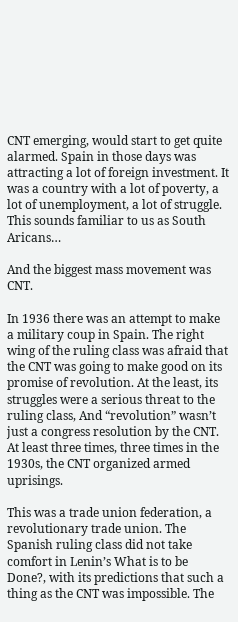CNT emerging, would start to get quite alarmed. Spain in those days was attracting a lot of foreign investment. It was a country with a lot of poverty, a lot of unemployment, a lot of struggle. This sounds familiar to us as South Aricans…

And the biggest mass movement was CNT.

In 1936 there was an attempt to make a military coup in Spain. The right wing of the ruling class was afraid that the CNT was going to make good on its promise of revolution. At the least, its struggles were a serious threat to the ruling class, And “revolution” wasn’t just a congress resolution by the CNT. At least three times, three times in the 1930s, the CNT organized armed uprisings.

This was a trade union federation, a revolutionary trade union. The Spanish ruling class did not take comfort in Lenin’s What is to be Done?, with its predictions that such a thing as the CNT was impossible. The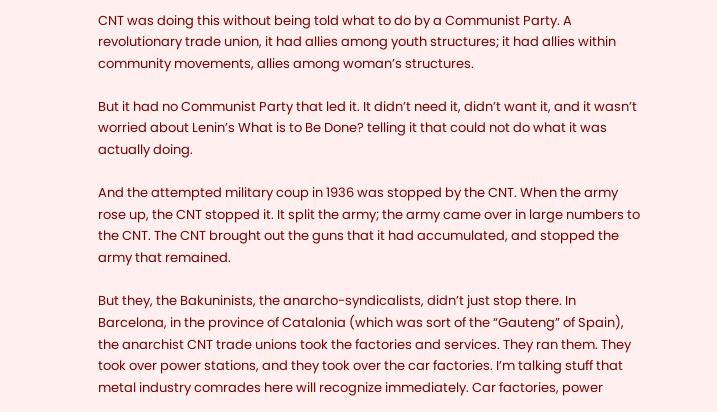CNT was doing this without being told what to do by a Communist Party. A revolutionary trade union, it had allies among youth structures; it had allies within community movements, allies among woman’s structures.

But it had no Communist Party that led it. It didn’t need it, didn’t want it, and it wasn’t worried about Lenin’s What is to Be Done? telling it that could not do what it was actually doing.

And the attempted military coup in 1936 was stopped by the CNT. When the army rose up, the CNT stopped it. It split the army; the army came over in large numbers to the CNT. The CNT brought out the guns that it had accumulated, and stopped the army that remained.

But they, the Bakuninists, the anarcho-syndicalists, didn’t just stop there. In Barcelona, in the province of Catalonia (which was sort of the “Gauteng” of Spain), the anarchist CNT trade unions took the factories and services. They ran them. They took over power stations, and they took over the car factories. I’m talking stuff that metal industry comrades here will recognize immediately. Car factories, power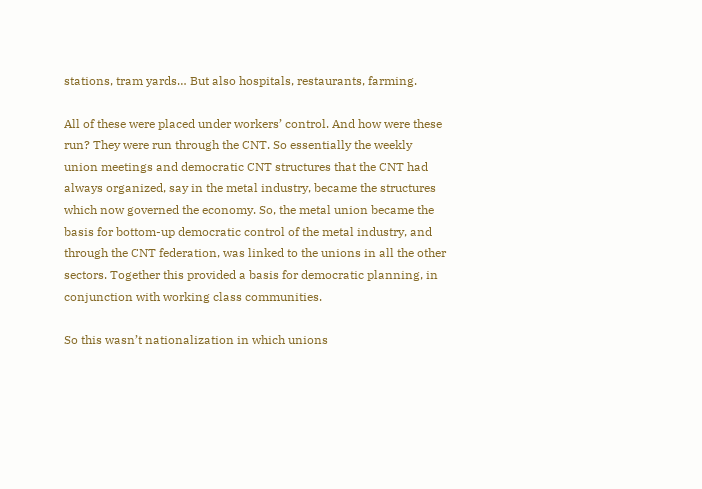stations, tram yards… But also hospitals, restaurants, farming.

All of these were placed under workers’ control. And how were these run? They were run through the CNT. So essentially the weekly union meetings and democratic CNT structures that the CNT had always organized, say in the metal industry, became the structures which now governed the economy. So, the metal union became the basis for bottom-up democratic control of the metal industry, and through the CNT federation, was linked to the unions in all the other sectors. Together this provided a basis for democratic planning, in conjunction with working class communities.

So this wasn’t nationalization in which unions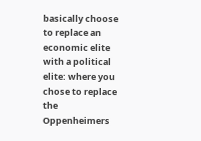basically choose to replace an economic elite with a political elite: where you chose to replace the Oppenheimers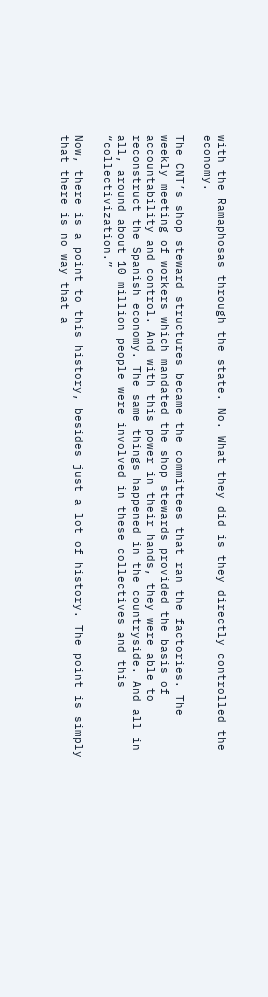with the Ramaphosas through the state. No. What they did is they directly controlled the economy.

The CNT’s shop steward structures became the committees that ran the factories. The weekly meeting of workers which mandated the shop stewards provided the basis of accountability and control. And with this power in their hands, they were able to reconstruct the Spanish economy. The same things happened in the countryside. And all in all, around about 10 million people were involved in these collectives and this “collectivization.”

Now, there is a point to this history, besides just a lot of history. The point is simply that there is no way that a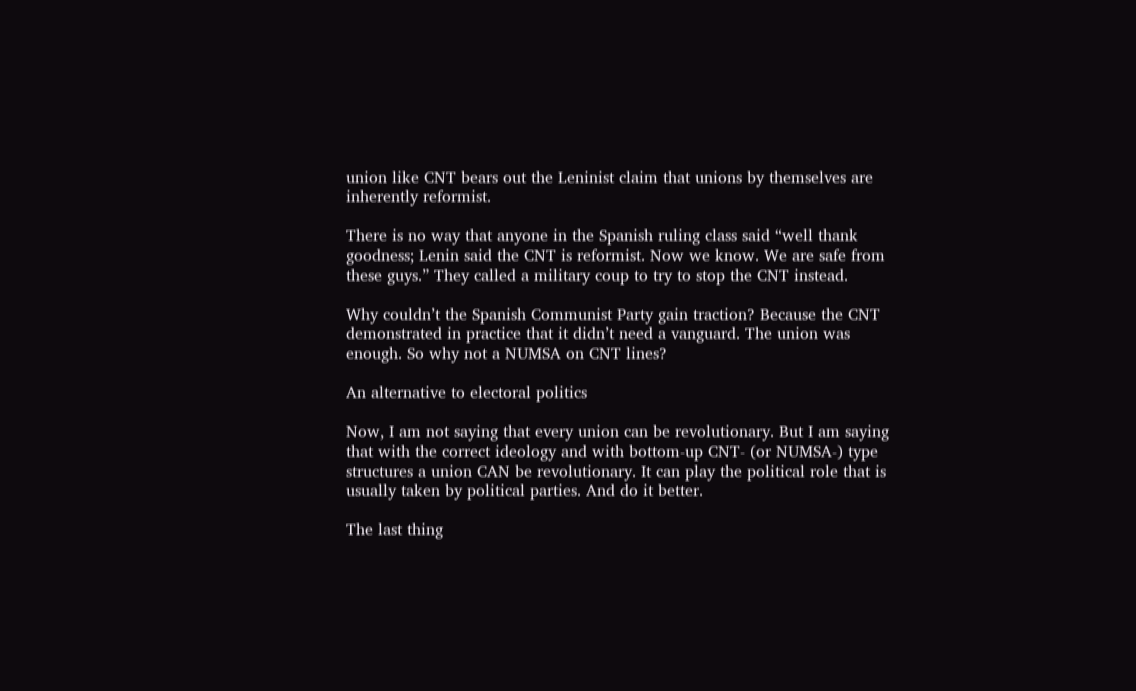union like CNT bears out the Leninist claim that unions by themselves are inherently reformist.

There is no way that anyone in the Spanish ruling class said “well thank goodness; Lenin said the CNT is reformist. Now we know. We are safe from these guys.” They called a military coup to try to stop the CNT instead.

Why couldn’t the Spanish Communist Party gain traction? Because the CNT demonstrated in practice that it didn’t need a vanguard. The union was enough. So why not a NUMSA on CNT lines?

An alternative to electoral politics

Now, I am not saying that every union can be revolutionary. But I am saying that with the correct ideology and with bottom-up CNT- (or NUMSA-) type structures a union CAN be revolutionary. It can play the political role that is usually taken by political parties. And do it better.

The last thing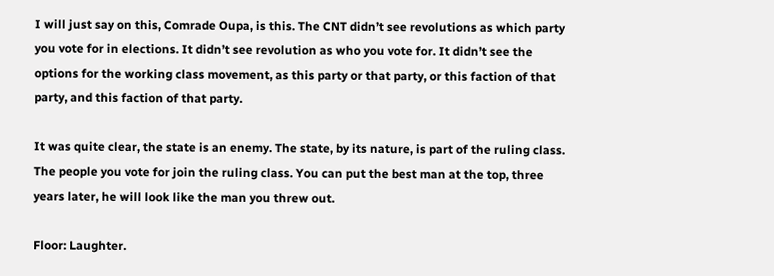I will just say on this, Comrade Oupa, is this. The CNT didn’t see revolutions as which party you vote for in elections. It didn’t see revolution as who you vote for. It didn’t see the options for the working class movement, as this party or that party, or this faction of that party, and this faction of that party.

It was quite clear, the state is an enemy. The state, by its nature, is part of the ruling class. The people you vote for join the ruling class. You can put the best man at the top, three years later, he will look like the man you threw out.

Floor: Laughter.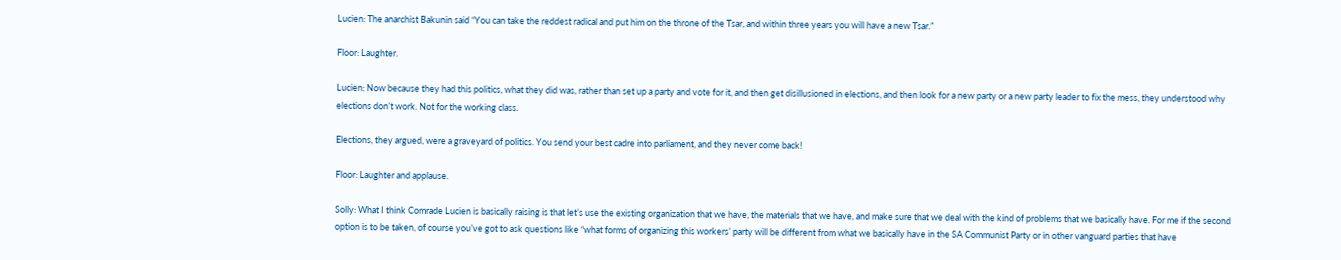Lucien: The anarchist Bakunin said “You can take the reddest radical and put him on the throne of the Tsar, and within three years you will have a new Tsar.”

Floor: Laughter.

Lucien: Now because they had this politics, what they did was, rather than set up a party and vote for it, and then get disillusioned in elections, and then look for a new party or a new party leader to fix the mess, they understood why elections don’t work. Not for the working class.

Elections, they argued, were a graveyard of politics. You send your best cadre into parliament, and they never come back!

Floor: Laughter and applause.

Solly: What I think Comrade Lucien is basically raising is that let’s use the existing organization that we have, the materials that we have, and make sure that we deal with the kind of problems that we basically have. For me if the second option is to be taken, of course you’ve got to ask questions like “what forms of organizing this workers’ party will be different from what we basically have in the SA Communist Party or in other vanguard parties that have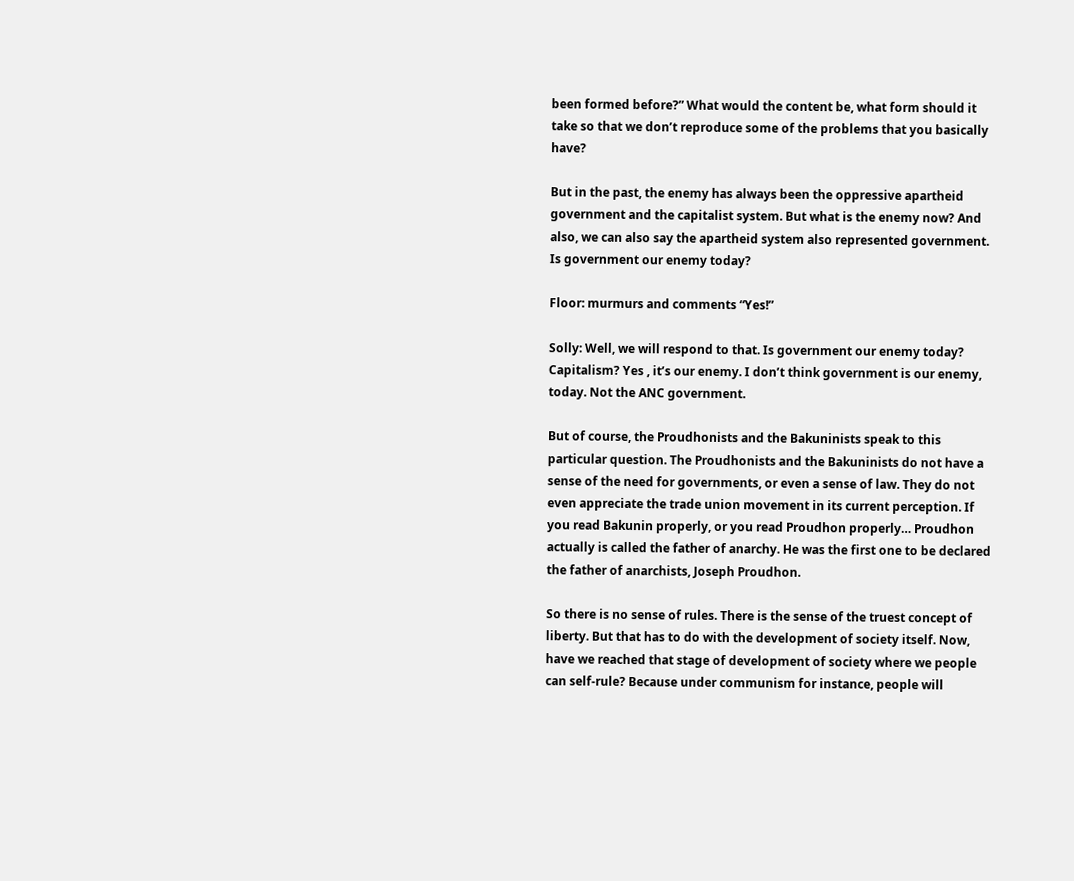been formed before?” What would the content be, what form should it take so that we don’t reproduce some of the problems that you basically have?

But in the past, the enemy has always been the oppressive apartheid government and the capitalist system. But what is the enemy now? And also, we can also say the apartheid system also represented government. Is government our enemy today?

Floor: murmurs and comments “Yes!”

Solly: Well, we will respond to that. Is government our enemy today? Capitalism? Yes , it’s our enemy. I don’t think government is our enemy, today. Not the ANC government.

But of course, the Proudhonists and the Bakuninists speak to this particular question. The Proudhonists and the Bakuninists do not have a sense of the need for governments, or even a sense of law. They do not even appreciate the trade union movement in its current perception. If you read Bakunin properly, or you read Proudhon properly… Proudhon actually is called the father of anarchy. He was the first one to be declared the father of anarchists, Joseph Proudhon.

So there is no sense of rules. There is the sense of the truest concept of liberty. But that has to do with the development of society itself. Now, have we reached that stage of development of society where we people can self-rule? Because under communism for instance, people will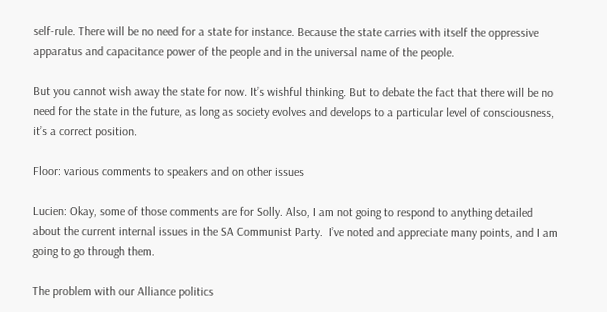self-rule. There will be no need for a state for instance. Because the state carries with itself the oppressive apparatus and capacitance power of the people and in the universal name of the people.

But you cannot wish away the state for now. It’s wishful thinking. But to debate the fact that there will be no need for the state in the future, as long as society evolves and develops to a particular level of consciousness, it’s a correct position.

Floor: various comments to speakers and on other issues

Lucien: Okay, some of those comments are for Solly. Also, I am not going to respond to anything detailed about the current internal issues in the SA Communist Party.  I’ve noted and appreciate many points, and I am going to go through them.

The problem with our Alliance politics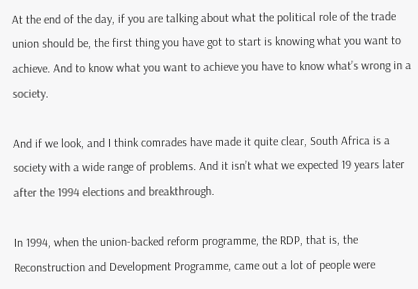At the end of the day, if you are talking about what the political role of the trade union should be, the first thing you have got to start is knowing what you want to achieve. And to know what you want to achieve you have to know what’s wrong in a society.

And if we look, and I think comrades have made it quite clear, South Africa is a society with a wide range of problems. And it isn’t what we expected 19 years later after the 1994 elections and breakthrough.

In 1994, when the union-backed reform programme, the RDP, that is, the Reconstruction and Development Programme, came out a lot of people were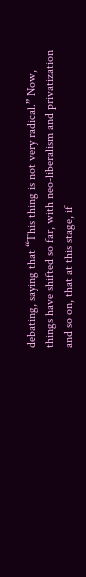debating, saying that “This thing is not very radical.” Now, things have shifted so far, with neo-liberalism and privatization and so on, that at this stage, if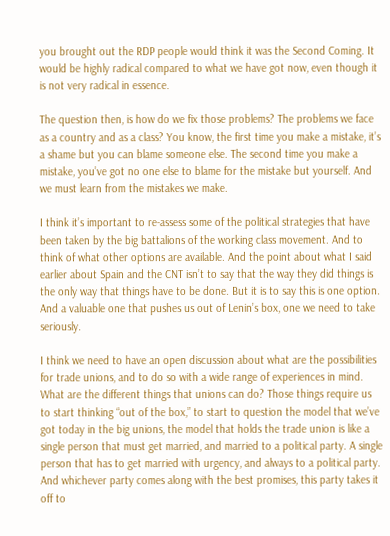you brought out the RDP people would think it was the Second Coming. It would be highly radical compared to what we have got now, even though it is not very radical in essence.

The question then, is how do we fix those problems? The problems we face as a country and as a class? You know, the first time you make a mistake, it’s a shame but you can blame someone else. The second time you make a mistake, you’ve got no one else to blame for the mistake but yourself. And we must learn from the mistakes we make.

I think it’s important to re-assess some of the political strategies that have been taken by the big battalions of the working class movement. And to think of what other options are available. And the point about what I said earlier about Spain and the CNT isn’t to say that the way they did things is the only way that things have to be done. But it is to say this is one option. And a valuable one that pushes us out of Lenin’s box, one we need to take seriously.

I think we need to have an open discussion about what are the possibilities for trade unions, and to do so with a wide range of experiences in mind. What are the different things that unions can do? Those things require us to start thinking “out of the box,” to start to question the model that we’ve got today in the big unions, the model that holds the trade union is like a single person that must get married, and married to a political party. A single person that has to get married with urgency, and always to a political party. And whichever party comes along with the best promises, this party takes it off to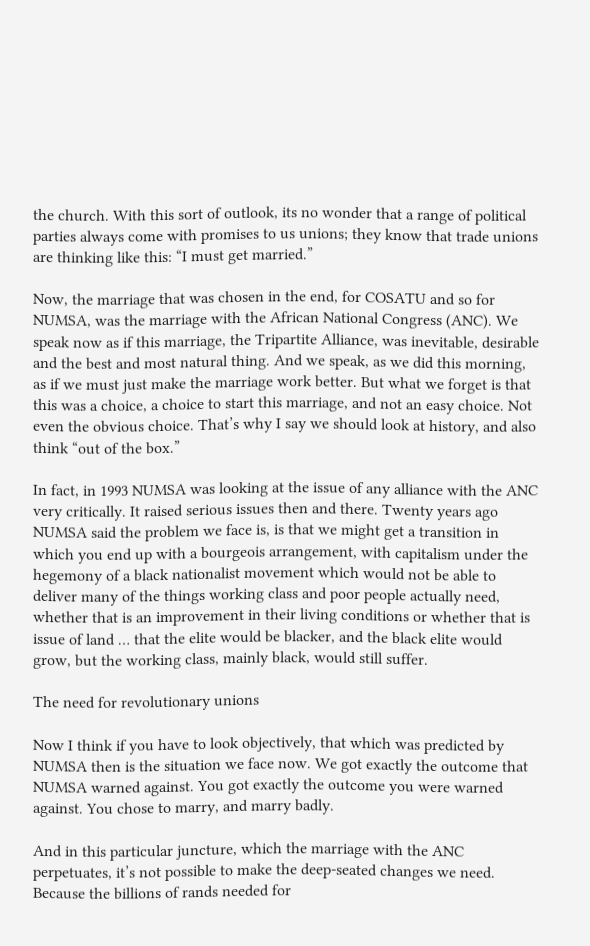the church. With this sort of outlook, its no wonder that a range of political parties always come with promises to us unions; they know that trade unions are thinking like this: “I must get married.”

Now, the marriage that was chosen in the end, for COSATU and so for NUMSA, was the marriage with the African National Congress (ANC). We speak now as if this marriage, the Tripartite Alliance, was inevitable, desirable and the best and most natural thing. And we speak, as we did this morning, as if we must just make the marriage work better. But what we forget is that this was a choice, a choice to start this marriage, and not an easy choice. Not even the obvious choice. That’s why I say we should look at history, and also think “out of the box.”

In fact, in 1993 NUMSA was looking at the issue of any alliance with the ANC very critically. It raised serious issues then and there. Twenty years ago NUMSA said the problem we face is, is that we might get a transition in which you end up with a bourgeois arrangement, with capitalism under the hegemony of a black nationalist movement which would not be able to deliver many of the things working class and poor people actually need, whether that is an improvement in their living conditions or whether that is issue of land … that the elite would be blacker, and the black elite would grow, but the working class, mainly black, would still suffer.

The need for revolutionary unions

Now I think if you have to look objectively, that which was predicted by NUMSA then is the situation we face now. We got exactly the outcome that NUMSA warned against. You got exactly the outcome you were warned against. You chose to marry, and marry badly.

And in this particular juncture, which the marriage with the ANC perpetuates, it’s not possible to make the deep-seated changes we need. Because the billions of rands needed for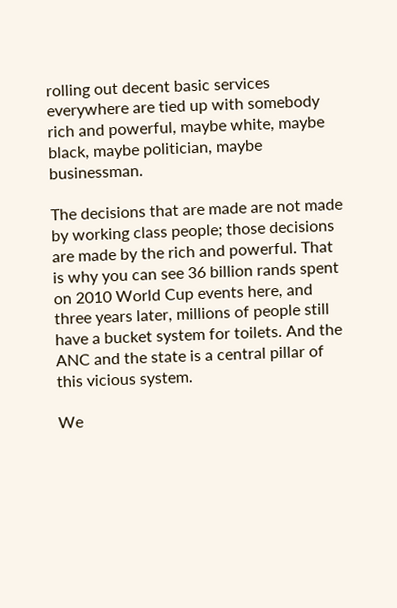rolling out decent basic services everywhere are tied up with somebody rich and powerful, maybe white, maybe black, maybe politician, maybe businessman.

The decisions that are made are not made by working class people; those decisions are made by the rich and powerful. That is why you can see 36 billion rands spent on 2010 World Cup events here, and three years later, millions of people still have a bucket system for toilets. And the ANC and the state is a central pillar of this vicious system.

We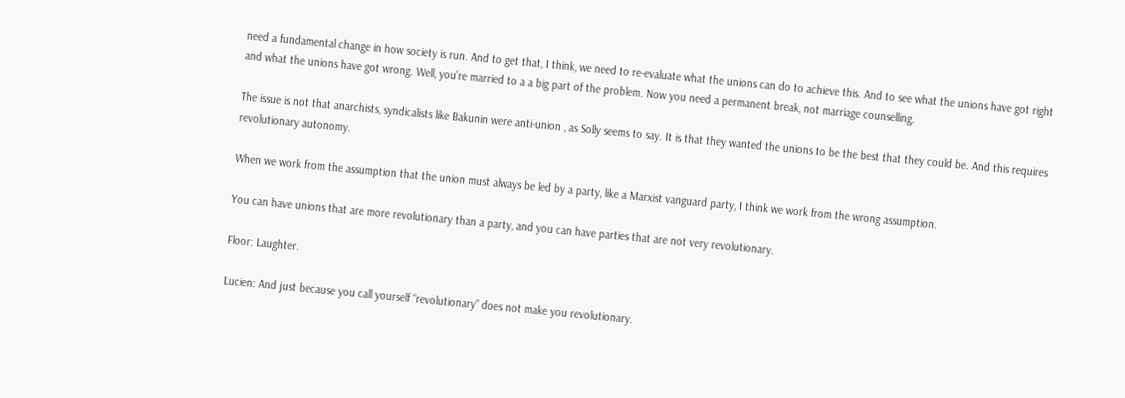need a fundamental change in how society is run. And to get that, I think, we need to re-evaluate what the unions can do to achieve this. And to see what the unions have got right and what the unions have got wrong. Well, you’re married to a a big part of the problem. Now you need a permanent break, not marriage counselling.

The issue is not that anarchists, syndicalists like Bakunin were anti-union , as Solly seems to say. It is that they wanted the unions to be the best that they could be. And this requires revolutionary autonomy.

When we work from the assumption that the union must always be led by a party, like a Marxist vanguard party, I think we work from the wrong assumption.

You can have unions that are more revolutionary than a party, and you can have parties that are not very revolutionary.

Floor: Laughter.

Lucien: And just because you call yourself “revolutionary” does not make you revolutionary.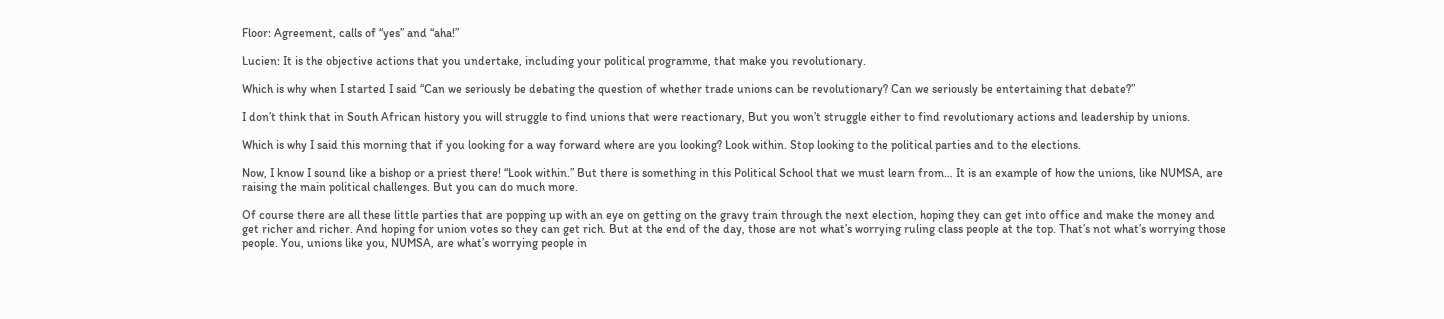Floor: Agreement, calls of “yes” and “aha!”

Lucien: It is the objective actions that you undertake, including your political programme, that make you revolutionary.

Which is why when I started I said “Can we seriously be debating the question of whether trade unions can be revolutionary? Can we seriously be entertaining that debate?”

I don’t think that in South African history you will struggle to find unions that were reactionary, But you won’t struggle either to find revolutionary actions and leadership by unions.

Which is why I said this morning that if you looking for a way forward where are you looking? Look within. Stop looking to the political parties and to the elections.

Now, I know I sound like a bishop or a priest there! “Look within.” But there is something in this Political School that we must learn from… It is an example of how the unions, like NUMSA, are raising the main political challenges. But you can do much more.

Of course there are all these little parties that are popping up with an eye on getting on the gravy train through the next election, hoping they can get into office and make the money and get richer and richer. And hoping for union votes so they can get rich. But at the end of the day, those are not what’s worrying ruling class people at the top. That’s not what’s worrying those people. You, unions like you, NUMSA, are what’s worrying people in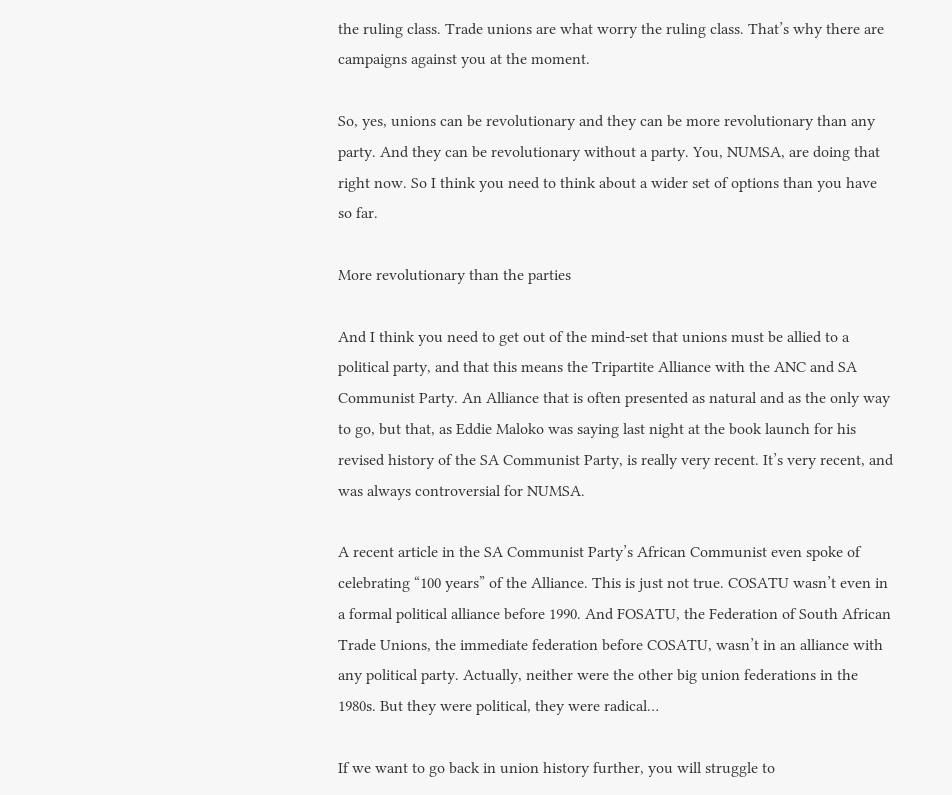the ruling class. Trade unions are what worry the ruling class. That’s why there are campaigns against you at the moment.

So, yes, unions can be revolutionary and they can be more revolutionary than any party. And they can be revolutionary without a party. You, NUMSA, are doing that right now. So I think you need to think about a wider set of options than you have so far.

More revolutionary than the parties

And I think you need to get out of the mind-set that unions must be allied to a political party, and that this means the Tripartite Alliance with the ANC and SA Communist Party. An Alliance that is often presented as natural and as the only way to go, but that, as Eddie Maloko was saying last night at the book launch for his revised history of the SA Communist Party, is really very recent. It’s very recent, and was always controversial for NUMSA.

A recent article in the SA Communist Party’s African Communist even spoke of celebrating “100 years” of the Alliance. This is just not true. COSATU wasn’t even in a formal political alliance before 1990. And FOSATU, the Federation of South African Trade Unions, the immediate federation before COSATU, wasn’t in an alliance with any political party. Actually, neither were the other big union federations in the 1980s. But they were political, they were radical…

If we want to go back in union history further, you will struggle to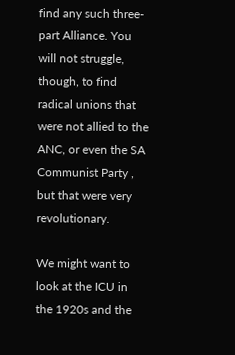find any such three-part Alliance. You will not struggle, though, to find radical unions that were not allied to the ANC, or even the SA Communist Party , but that were very revolutionary.

We might want to look at the ICU in the 1920s and the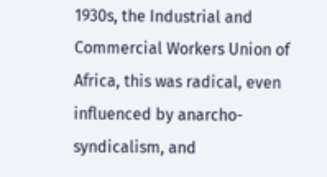1930s, the Industrial and Commercial Workers Union of Africa, this was radical, even influenced by anarcho-syndicalism, and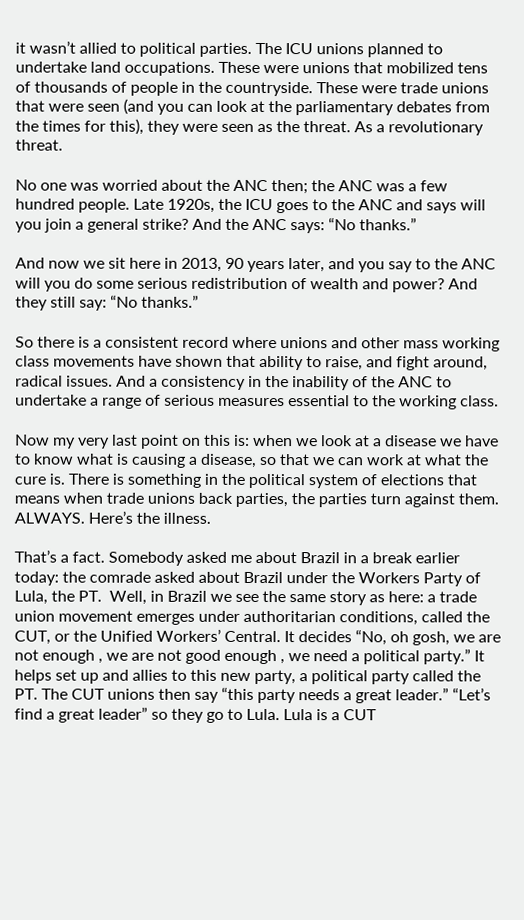it wasn’t allied to political parties. The ICU unions planned to undertake land occupations. These were unions that mobilized tens of thousands of people in the countryside. These were trade unions that were seen (and you can look at the parliamentary debates from the times for this), they were seen as the threat. As a revolutionary threat.

No one was worried about the ANC then; the ANC was a few hundred people. Late 1920s, the ICU goes to the ANC and says will you join a general strike? And the ANC says: “No thanks.”

And now we sit here in 2013, 90 years later, and you say to the ANC will you do some serious redistribution of wealth and power? And they still say: “No thanks.”

So there is a consistent record where unions and other mass working class movements have shown that ability to raise, and fight around, radical issues. And a consistency in the inability of the ANC to undertake a range of serious measures essential to the working class.

Now my very last point on this is: when we look at a disease we have to know what is causing a disease, so that we can work at what the cure is. There is something in the political system of elections that means when trade unions back parties, the parties turn against them. ALWAYS. Here’s the illness.

That’s a fact. Somebody asked me about Brazil in a break earlier today: the comrade asked about Brazil under the Workers Party of Lula, the PT.  Well, in Brazil we see the same story as here: a trade union movement emerges under authoritarian conditions, called the CUT, or the Unified Workers’ Central. It decides “No, oh gosh, we are not enough , we are not good enough , we need a political party.” It helps set up and allies to this new party, a political party called the PT. The CUT unions then say “this party needs a great leader.” “Let’s find a great leader” so they go to Lula. Lula is a CUT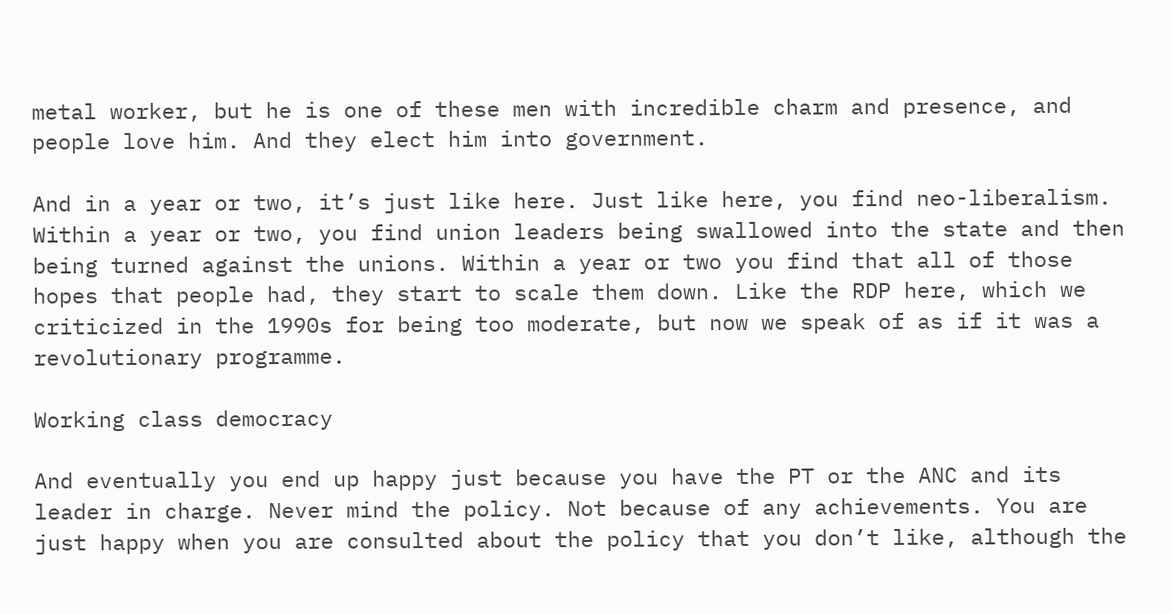metal worker, but he is one of these men with incredible charm and presence, and people love him. And they elect him into government.

And in a year or two, it’s just like here. Just like here, you find neo-liberalism. Within a year or two, you find union leaders being swallowed into the state and then being turned against the unions. Within a year or two you find that all of those hopes that people had, they start to scale them down. Like the RDP here, which we criticized in the 1990s for being too moderate, but now we speak of as if it was a revolutionary programme.

Working class democracy

And eventually you end up happy just because you have the PT or the ANC and its leader in charge. Never mind the policy. Not because of any achievements. You are just happy when you are consulted about the policy that you don’t like, although the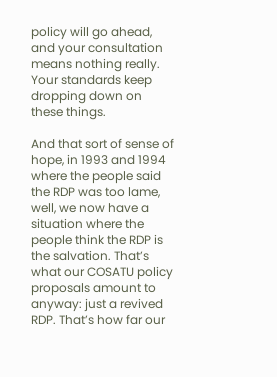policy will go ahead, and your consultation means nothing really. Your standards keep dropping down on these things.

And that sort of sense of hope, in 1993 and 1994 where the people said the RDP was too lame, well, we now have a situation where the people think the RDP is the salvation. That’s what our COSATU policy proposals amount to anyway: just a revived RDP. That’s how far our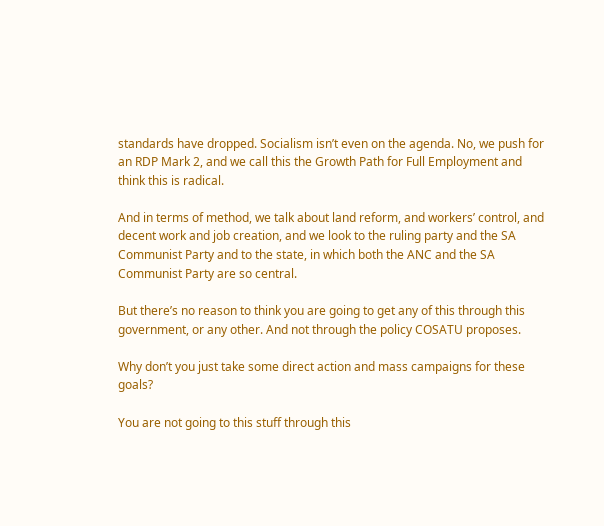standards have dropped. Socialism isn’t even on the agenda. No, we push for an RDP Mark 2, and we call this the Growth Path for Full Employment and think this is radical.

And in terms of method, we talk about land reform, and workers’ control, and decent work and job creation, and we look to the ruling party and the SA Communist Party and to the state, in which both the ANC and the SA Communist Party are so central.

But there’s no reason to think you are going to get any of this through this government, or any other. And not through the policy COSATU proposes.

Why don’t you just take some direct action and mass campaigns for these goals?

You are not going to this stuff through this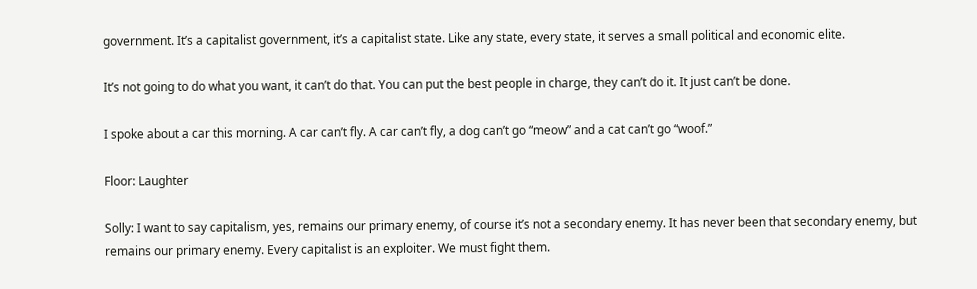government. It’s a capitalist government, it’s a capitalist state. Like any state, every state, it serves a small political and economic elite.

It’s not going to do what you want, it can’t do that. You can put the best people in charge, they can’t do it. It just can’t be done.

I spoke about a car this morning. A car can’t fly. A car can’t fly, a dog can’t go “meow” and a cat can’t go “woof.”

Floor: Laughter

Solly: I want to say capitalism, yes, remains our primary enemy, of course it’s not a secondary enemy. It has never been that secondary enemy, but remains our primary enemy. Every capitalist is an exploiter. We must fight them.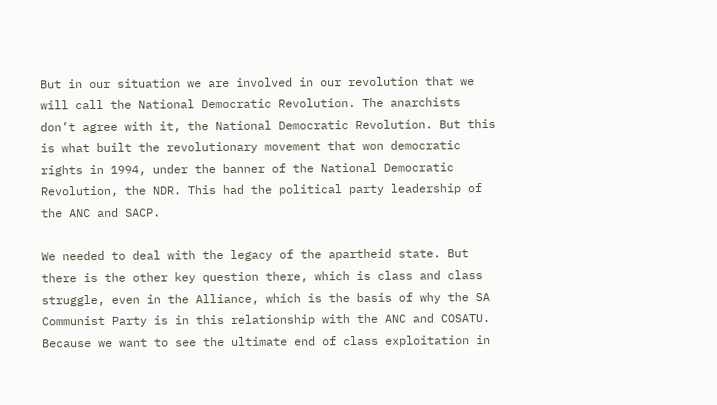But in our situation we are involved in our revolution that we will call the National Democratic Revolution. The anarchists don’t agree with it, the National Democratic Revolution. But this is what built the revolutionary movement that won democratic rights in 1994, under the banner of the National Democratic Revolution, the NDR. This had the political party leadership of the ANC and SACP.

We needed to deal with the legacy of the apartheid state. But there is the other key question there, which is class and class struggle, even in the Alliance, which is the basis of why the SA Communist Party is in this relationship with the ANC and COSATU. Because we want to see the ultimate end of class exploitation in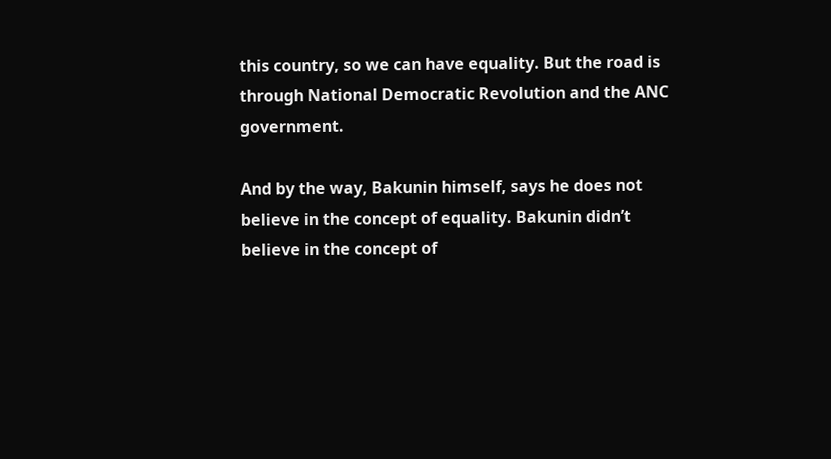this country, so we can have equality. But the road is through National Democratic Revolution and the ANC government.

And by the way, Bakunin himself, says he does not believe in the concept of equality. Bakunin didn’t believe in the concept of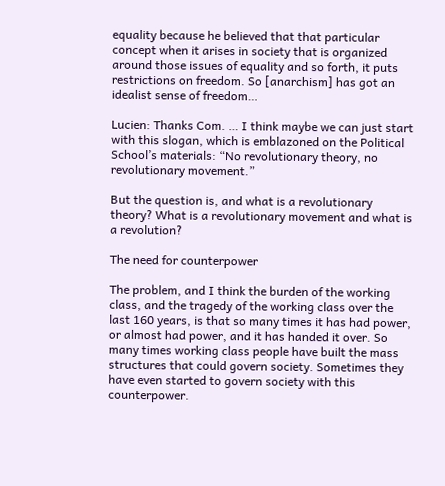equality because he believed that that particular concept when it arises in society that is organized around those issues of equality and so forth, it puts restrictions on freedom. So [anarchism] has got an idealist sense of freedom…

Lucien: Thanks Com. … I think maybe we can just start with this slogan, which is emblazoned on the Political School’s materials: “No revolutionary theory, no revolutionary movement.”

But the question is, and what is a revolutionary theory? What is a revolutionary movement and what is a revolution?

The need for counterpower

The problem, and I think the burden of the working class, and the tragedy of the working class over the last 160 years, is that so many times it has had power, or almost had power, and it has handed it over. So many times working class people have built the mass structures that could govern society. Sometimes they have even started to govern society with this counterpower.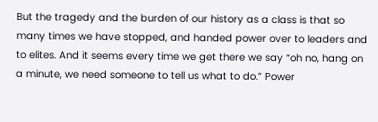But the tragedy and the burden of our history as a class is that so many times we have stopped, and handed power over to leaders and to elites. And it seems every time we get there we say “oh no, hang on a minute, we need someone to tell us what to do.” Power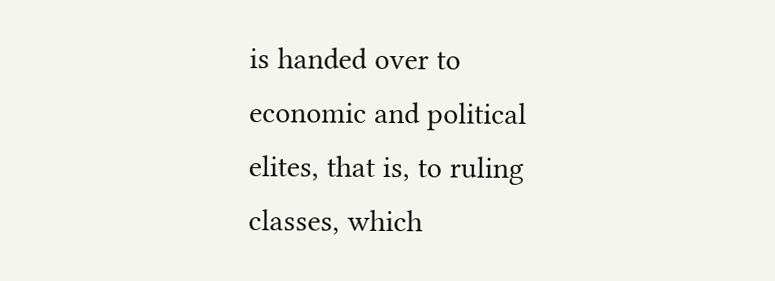is handed over to economic and political elites, that is, to ruling classes, which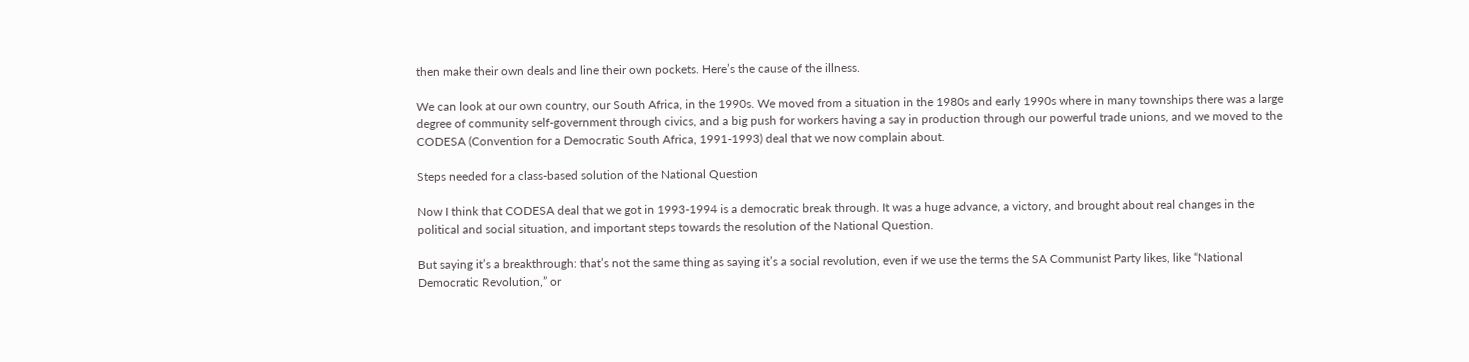then make their own deals and line their own pockets. Here’s the cause of the illness.

We can look at our own country, our South Africa, in the 1990s. We moved from a situation in the 1980s and early 1990s where in many townships there was a large degree of community self-government through civics, and a big push for workers having a say in production through our powerful trade unions, and we moved to the CODESA (Convention for a Democratic South Africa, 1991-1993) deal that we now complain about.

Steps needed for a class-based solution of the National Question

Now I think that CODESA deal that we got in 1993-1994 is a democratic break through. It was a huge advance, a victory, and brought about real changes in the political and social situation, and important steps towards the resolution of the National Question.

But saying it’s a breakthrough: that’s not the same thing as saying it’s a social revolution, even if we use the terms the SA Communist Party likes, like “National Democratic Revolution,” or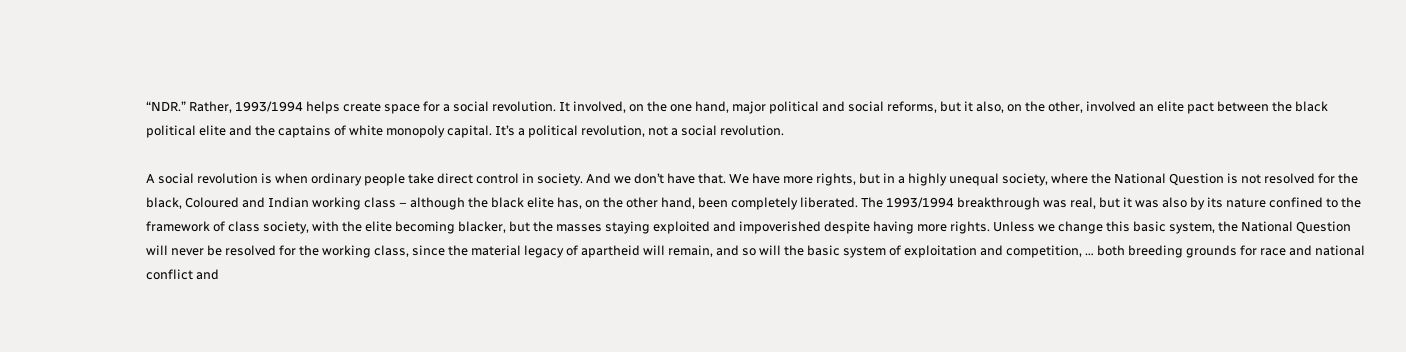“NDR.” Rather, 1993/1994 helps create space for a social revolution. It involved, on the one hand, major political and social reforms, but it also, on the other, involved an elite pact between the black political elite and the captains of white monopoly capital. It’s a political revolution, not a social revolution.

A social revolution is when ordinary people take direct control in society. And we don’t have that. We have more rights, but in a highly unequal society, where the National Question is not resolved for the black, Coloured and Indian working class – although the black elite has, on the other hand, been completely liberated. The 1993/1994 breakthrough was real, but it was also by its nature confined to the framework of class society, with the elite becoming blacker, but the masses staying exploited and impoverished despite having more rights. Unless we change this basic system, the National Question will never be resolved for the working class, since the material legacy of apartheid will remain, and so will the basic system of exploitation and competition, … both breeding grounds for race and national conflict and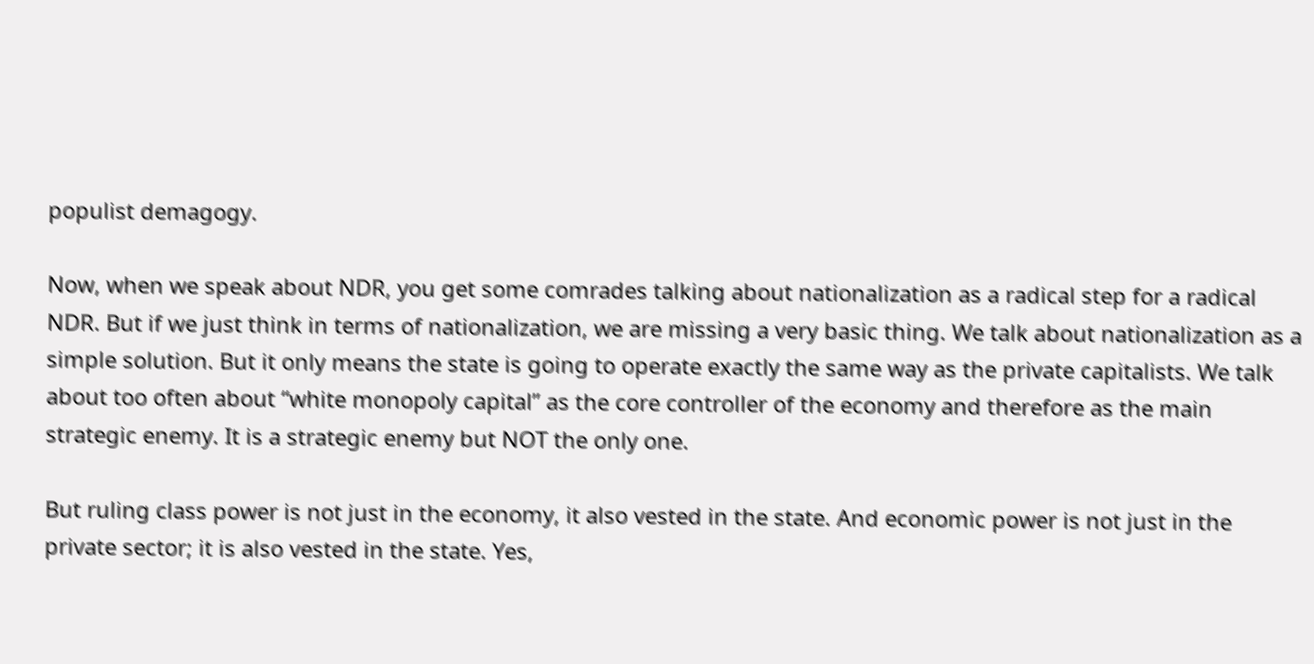populist demagogy.

Now, when we speak about NDR, you get some comrades talking about nationalization as a radical step for a radical NDR. But if we just think in terms of nationalization, we are missing a very basic thing. We talk about nationalization as a simple solution. But it only means the state is going to operate exactly the same way as the private capitalists. We talk about too often about “white monopoly capital” as the core controller of the economy and therefore as the main strategic enemy. It is a strategic enemy but NOT the only one.

But ruling class power is not just in the economy, it also vested in the state. And economic power is not just in the private sector; it is also vested in the state. Yes,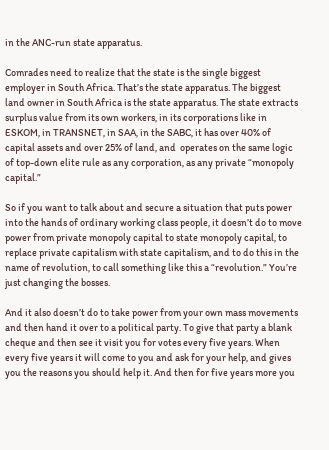in the ANC-run state apparatus.

Comrades need to realize that the state is the single biggest employer in South Africa. That’s the state apparatus. The biggest land owner in South Africa is the state apparatus. The state extracts surplus value from its own workers, in its corporations like in ESKOM, in TRANSNET, in SAA, in the SABC, it has over 40% of capital assets and over 25% of land, and  operates on the same logic of top-down elite rule as any corporation, as any private “monopoly capital.”

So if you want to talk about and secure a situation that puts power into the hands of ordinary working class people, it doesn’t do to move power from private monopoly capital to state monopoly capital, to replace private capitalism with state capitalism, and to do this in the name of revolution, to call something like this a “revolution.” You’re just changing the bosses.

And it also doesn’t do to take power from your own mass movements and then hand it over to a political party. To give that party a blank cheque and then see it visit you for votes every five years. When every five years it will come to you and ask for your help, and gives you the reasons you should help it. And then for five years more you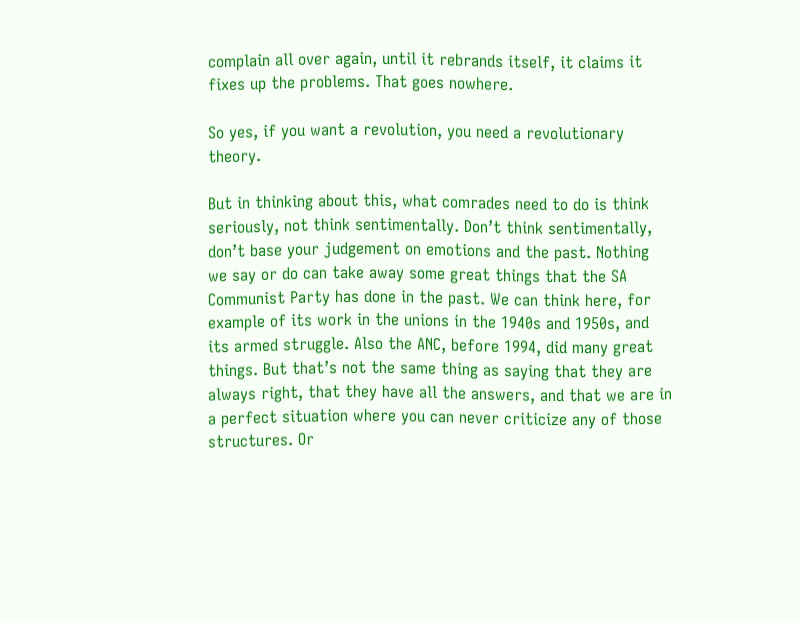complain all over again, until it rebrands itself, it claims it fixes up the problems. That goes nowhere.

So yes, if you want a revolution, you need a revolutionary theory.

But in thinking about this, what comrades need to do is think seriously, not think sentimentally. Don’t think sentimentally, don’t base your judgement on emotions and the past. Nothing we say or do can take away some great things that the SA Communist Party has done in the past. We can think here, for example of its work in the unions in the 1940s and 1950s, and its armed struggle. Also the ANC, before 1994, did many great things. But that’s not the same thing as saying that they are always right, that they have all the answers, and that we are in a perfect situation where you can never criticize any of those structures. Or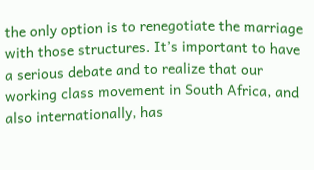the only option is to renegotiate the marriage with those structures. It’s important to have a serious debate and to realize that our working class movement in South Africa, and also internationally, has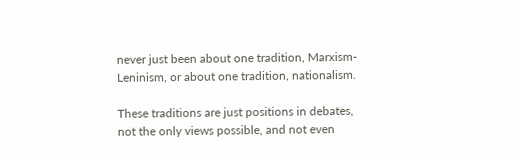never just been about one tradition, Marxism-Leninism, or about one tradition, nationalism.

These traditions are just positions in debates, not the only views possible, and not even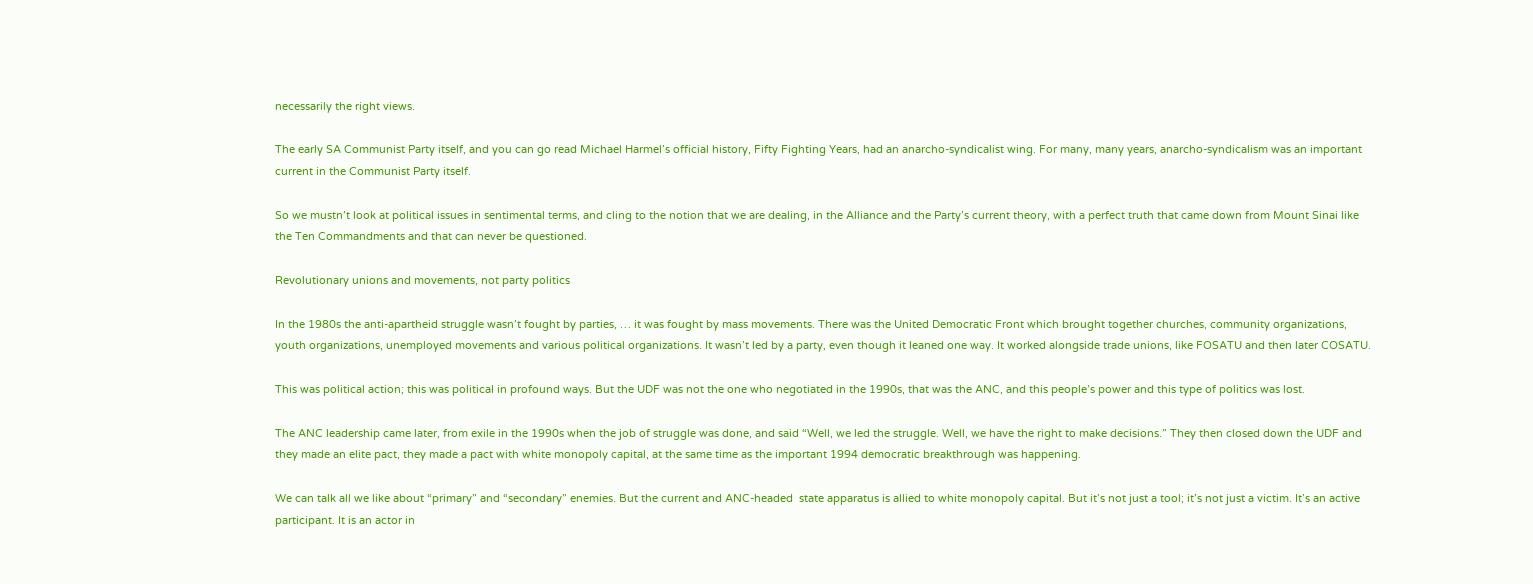necessarily the right views.

The early SA Communist Party itself, and you can go read Michael Harmel’s official history, Fifty Fighting Years, had an anarcho-syndicalist wing. For many, many years, anarcho-syndicalism was an important current in the Communist Party itself.

So we mustn’t look at political issues in sentimental terms, and cling to the notion that we are dealing, in the Alliance and the Party’s current theory, with a perfect truth that came down from Mount Sinai like the Ten Commandments and that can never be questioned.

Revolutionary unions and movements, not party politics

In the 1980s the anti-apartheid struggle wasn’t fought by parties, … it was fought by mass movements. There was the United Democratic Front which brought together churches, community organizations, youth organizations, unemployed movements and various political organizations. It wasn’t led by a party, even though it leaned one way. It worked alongside trade unions, like FOSATU and then later COSATU.

This was political action; this was political in profound ways. But the UDF was not the one who negotiated in the 1990s, that was the ANC, and this people’s power and this type of politics was lost.

The ANC leadership came later, from exile in the 1990s when the job of struggle was done, and said “Well, we led the struggle. Well, we have the right to make decisions.” They then closed down the UDF and they made an elite pact, they made a pact with white monopoly capital, at the same time as the important 1994 democratic breakthrough was happening.

We can talk all we like about “primary” and “secondary” enemies. But the current and ANC-headed  state apparatus is allied to white monopoly capital. But it’s not just a tool; it’s not just a victim. It’s an active participant. It is an actor in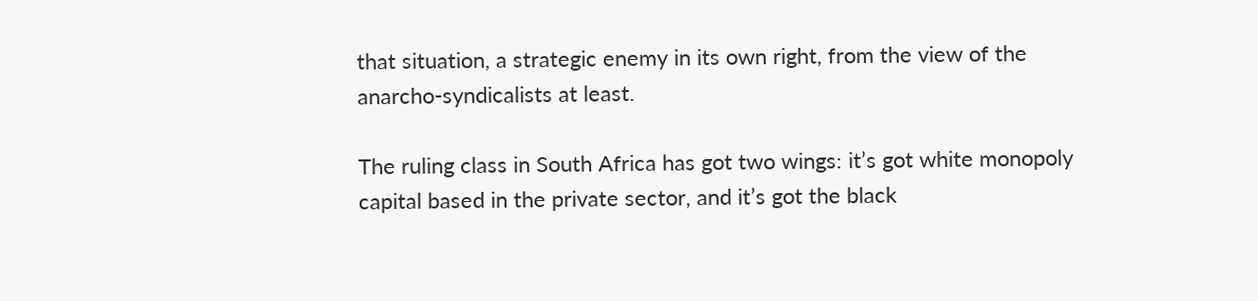that situation, a strategic enemy in its own right, from the view of the anarcho-syndicalists at least.

The ruling class in South Africa has got two wings: it’s got white monopoly capital based in the private sector, and it’s got the black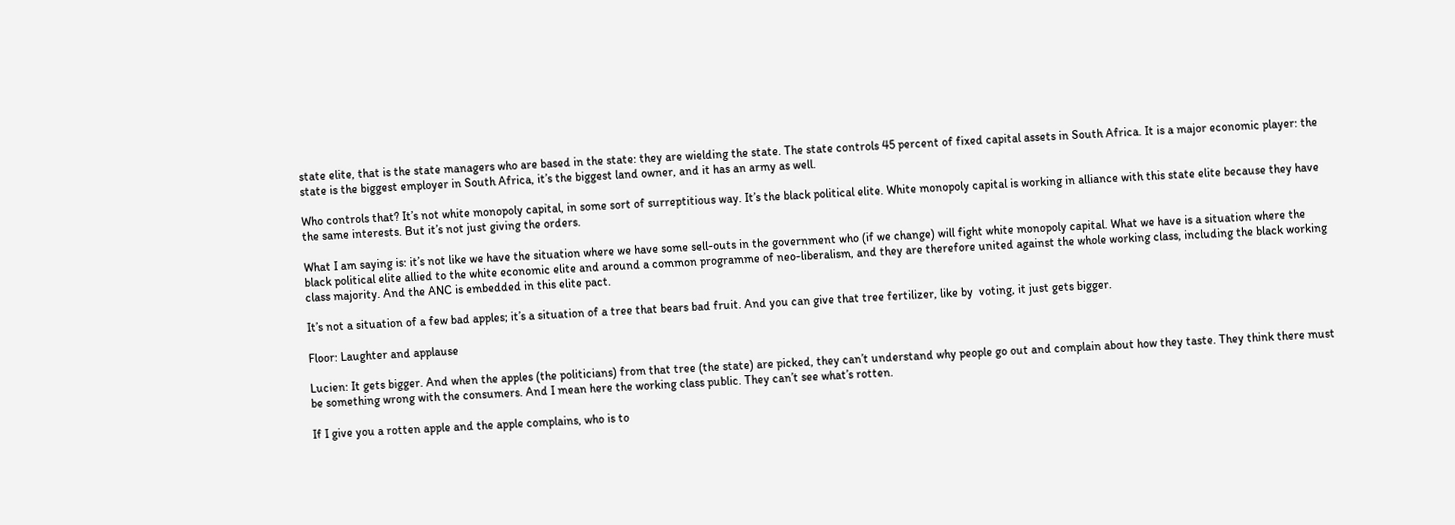state elite, that is the state managers who are based in the state: they are wielding the state. The state controls 45 percent of fixed capital assets in South Africa. It is a major economic player: the state is the biggest employer in South Africa, it’s the biggest land owner, and it has an army as well.

Who controls that? It’s not white monopoly capital, in some sort of surreptitious way. It’s the black political elite. White monopoly capital is working in alliance with this state elite because they have the same interests. But it’s not just giving the orders.

What I am saying is: it’s not like we have the situation where we have some sell-outs in the government who (if we change) will fight white monopoly capital. What we have is a situation where the black political elite allied to the white economic elite and around a common programme of neo-liberalism, and they are therefore united against the whole working class, including the black working class majority. And the ANC is embedded in this elite pact.

It’s not a situation of a few bad apples; it’s a situation of a tree that bears bad fruit. And you can give that tree fertilizer, like by  voting, it just gets bigger.

Floor: Laughter and applause

Lucien: It gets bigger. And when the apples (the politicians) from that tree (the state) are picked, they can’t understand why people go out and complain about how they taste. They think there must be something wrong with the consumers. And I mean here the working class public. They can’t see what’s rotten.

If I give you a rotten apple and the apple complains, who is to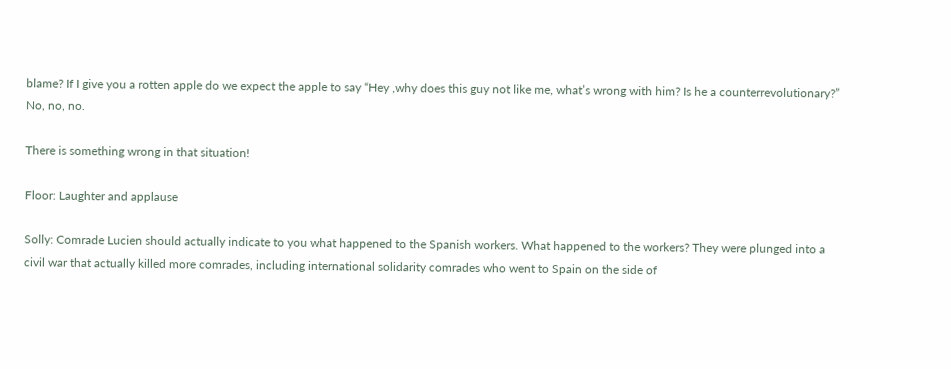blame? If I give you a rotten apple do we expect the apple to say “Hey ,why does this guy not like me, what’s wrong with him? Is he a counterrevolutionary?” No, no, no.

There is something wrong in that situation!

Floor: Laughter and applause

Solly: Comrade Lucien should actually indicate to you what happened to the Spanish workers. What happened to the workers? They were plunged into a civil war that actually killed more comrades, including international solidarity comrades who went to Spain on the side of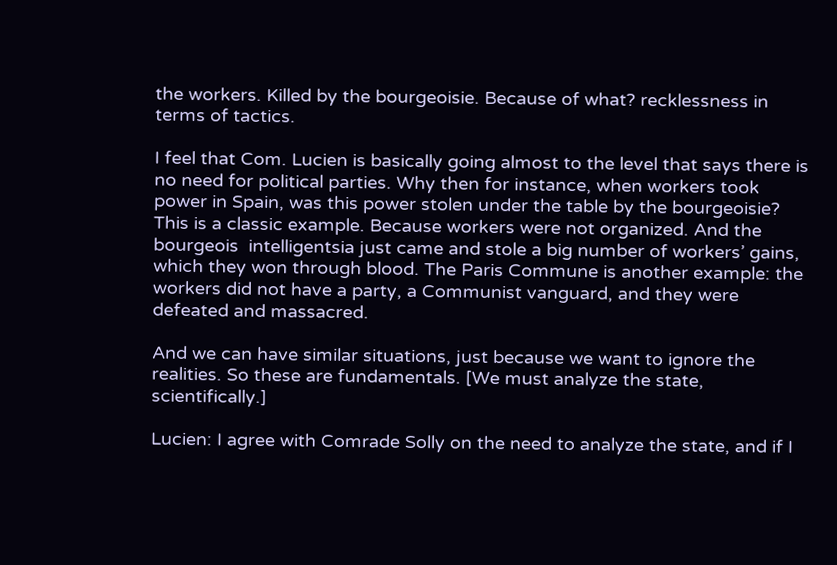the workers. Killed by the bourgeoisie. Because of what? recklessness in terms of tactics.

I feel that Com. Lucien is basically going almost to the level that says there is no need for political parties. Why then for instance, when workers took power in Spain, was this power stolen under the table by the bourgeoisie? This is a classic example. Because workers were not organized. And the bourgeois  intelligentsia just came and stole a big number of workers’ gains, which they won through blood. The Paris Commune is another example: the workers did not have a party, a Communist vanguard, and they were defeated and massacred.

And we can have similar situations, just because we want to ignore the realities. So these are fundamentals. [We must analyze the state, scientifically.]

Lucien: I agree with Comrade Solly on the need to analyze the state, and if I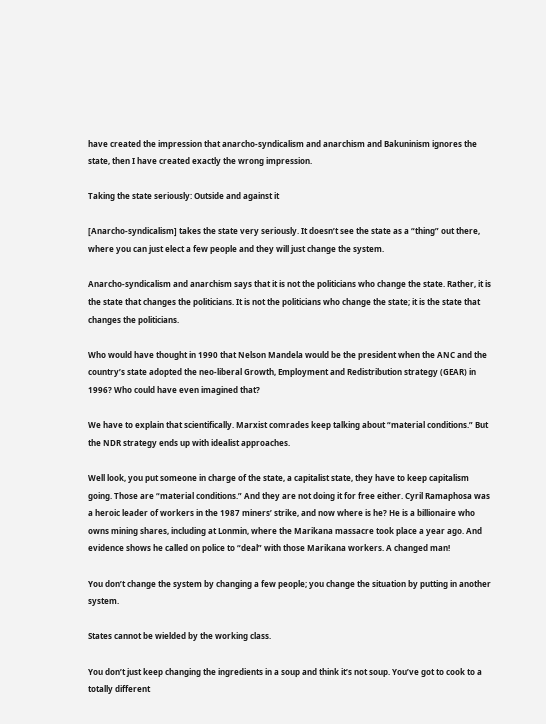have created the impression that anarcho-syndicalism and anarchism and Bakuninism ignores the state, then I have created exactly the wrong impression.

Taking the state seriously: Outside and against it

[Anarcho-syndicalism] takes the state very seriously. It doesn’t see the state as a “thing” out there, where you can just elect a few people and they will just change the system.

Anarcho-syndicalism and anarchism says that it is not the politicians who change the state. Rather, it is the state that changes the politicians. It is not the politicians who change the state; it is the state that changes the politicians.

Who would have thought in 1990 that Nelson Mandela would be the president when the ANC and the country’s state adopted the neo-liberal Growth, Employment and Redistribution strategy (GEAR) in 1996? Who could have even imagined that?

We have to explain that scientifically. Marxist comrades keep talking about “material conditions.” But the NDR strategy ends up with idealist approaches.

Well look, you put someone in charge of the state, a capitalist state, they have to keep capitalism going. Those are “material conditions.” And they are not doing it for free either. Cyril Ramaphosa was a heroic leader of workers in the 1987 miners’ strike, and now where is he? He is a billionaire who owns mining shares, including at Lonmin, where the Marikana massacre took place a year ago. And evidence shows he called on police to “deal” with those Marikana workers. A changed man!

You don’t change the system by changing a few people; you change the situation by putting in another system.

States cannot be wielded by the working class.

You don’t just keep changing the ingredients in a soup and think it’s not soup. You’ve got to cook to a totally different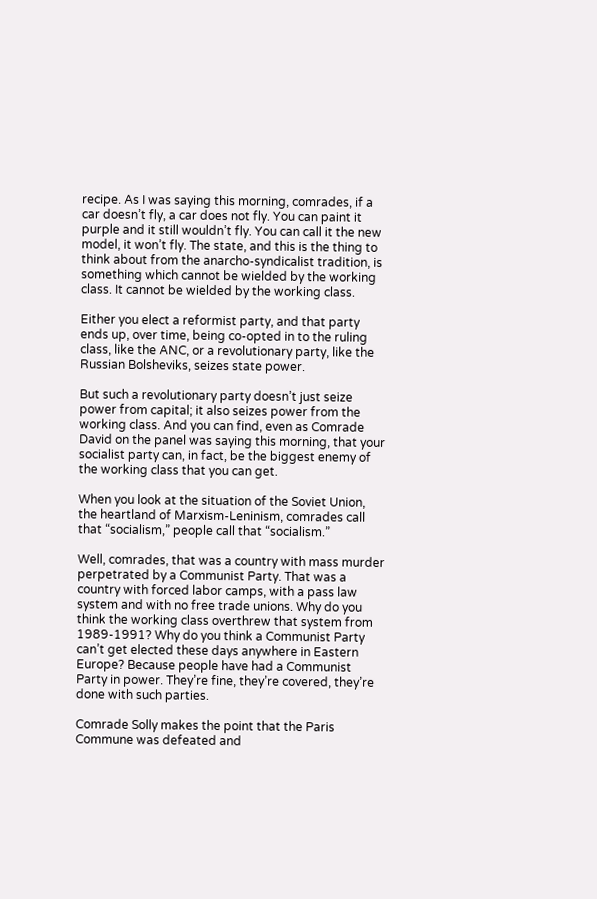recipe. As I was saying this morning, comrades, if a car doesn’t fly, a car does not fly. You can paint it purple and it still wouldn’t fly. You can call it the new model, it won’t fly. The state, and this is the thing to think about from the anarcho-syndicalist tradition, is something which cannot be wielded by the working class. It cannot be wielded by the working class.

Either you elect a reformist party, and that party ends up, over time, being co-opted in to the ruling class, like the ANC, or a revolutionary party, like the Russian Bolsheviks, seizes state power.

But such a revolutionary party doesn’t just seize power from capital; it also seizes power from the working class. And you can find, even as Comrade David on the panel was saying this morning, that your socialist party can, in fact, be the biggest enemy of the working class that you can get.

When you look at the situation of the Soviet Union, the heartland of Marxism-Leninism, comrades call that “socialism,” people call that “socialism.”

Well, comrades, that was a country with mass murder perpetrated by a Communist Party. That was a country with forced labor camps, with a pass law system and with no free trade unions. Why do you think the working class overthrew that system from 1989-1991? Why do you think a Communist Party can’t get elected these days anywhere in Eastern Europe? Because people have had a Communist Party in power. They’re fine, they’re covered, they’re done with such parties.

Comrade Solly makes the point that the Paris Commune was defeated and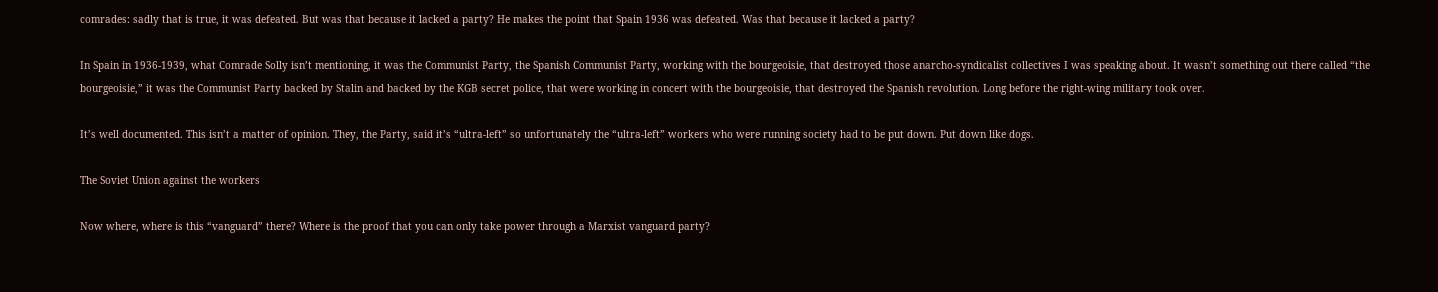comrades: sadly that is true, it was defeated. But was that because it lacked a party? He makes the point that Spain 1936 was defeated. Was that because it lacked a party?

In Spain in 1936-1939, what Comrade Solly isn’t mentioning, it was the Communist Party, the Spanish Communist Party, working with the bourgeoisie, that destroyed those anarcho-syndicalist collectives I was speaking about. It wasn’t something out there called “the bourgeoisie,” it was the Communist Party backed by Stalin and backed by the KGB secret police, that were working in concert with the bourgeoisie, that destroyed the Spanish revolution. Long before the right-wing military took over.

It’s well documented. This isn’t a matter of opinion. They, the Party, said it’s “ultra-left” so unfortunately the “ultra-left” workers who were running society had to be put down. Put down like dogs.

The Soviet Union against the workers

Now where, where is this “vanguard” there? Where is the proof that you can only take power through a Marxist vanguard party?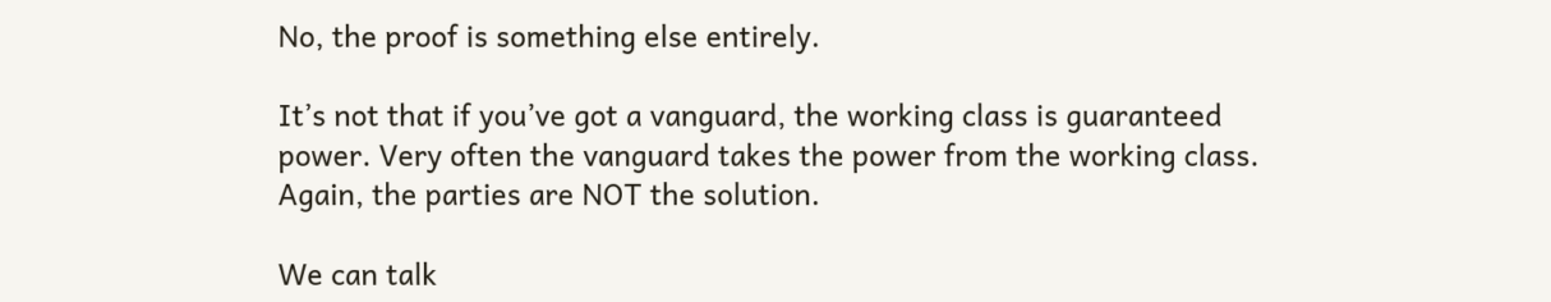No, the proof is something else entirely.

It’s not that if you’ve got a vanguard, the working class is guaranteed power. Very often the vanguard takes the power from the working class. Again, the parties are NOT the solution.

We can talk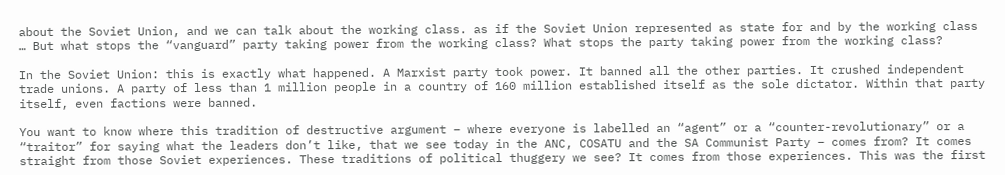about the Soviet Union, and we can talk about the working class. as if the Soviet Union represented as state for and by the working class … But what stops the “vanguard” party taking power from the working class? What stops the party taking power from the working class?

In the Soviet Union: this is exactly what happened. A Marxist party took power. It banned all the other parties. It crushed independent trade unions. A party of less than 1 million people in a country of 160 million established itself as the sole dictator. Within that party itself, even factions were banned.

You want to know where this tradition of destructive argument – where everyone is labelled an “agent” or a “counter-revolutionary” or a “traitor” for saying what the leaders don’t like, that we see today in the ANC, COSATU and the SA Communist Party – comes from? It comes straight from those Soviet experiences. These traditions of political thuggery we see? It comes from those experiences. This was the first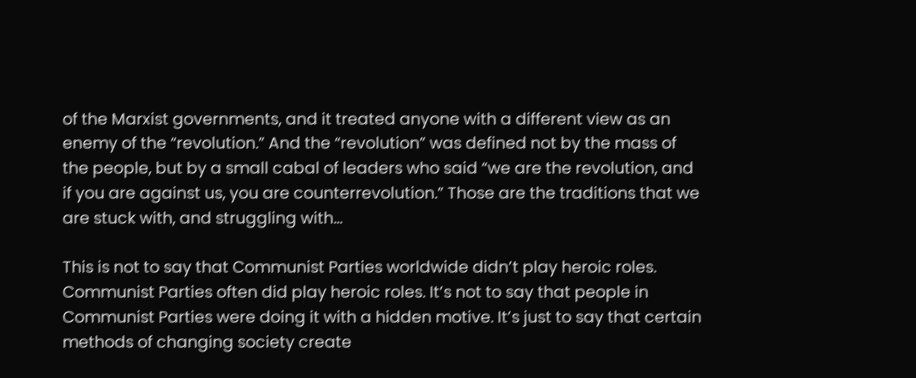of the Marxist governments, and it treated anyone with a different view as an enemy of the “revolution.” And the “revolution” was defined not by the mass of the people, but by a small cabal of leaders who said “we are the revolution, and if you are against us, you are counterrevolution.” Those are the traditions that we are stuck with, and struggling with…

This is not to say that Communist Parties worldwide didn’t play heroic roles. Communist Parties often did play heroic roles. It’s not to say that people in Communist Parties were doing it with a hidden motive. It’s just to say that certain methods of changing society create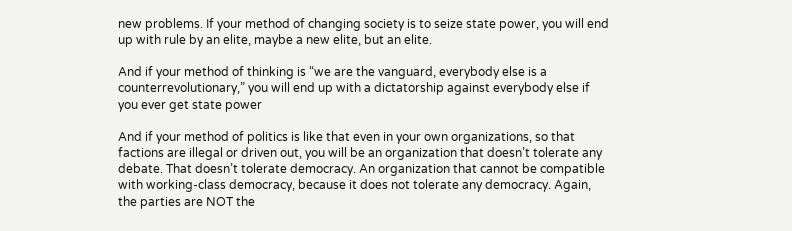new problems. If your method of changing society is to seize state power, you will end up with rule by an elite, maybe a new elite, but an elite.

And if your method of thinking is “we are the vanguard, everybody else is a counterrevolutionary,” you will end up with a dictatorship against everybody else if you ever get state power

And if your method of politics is like that even in your own organizations, so that factions are illegal or driven out, you will be an organization that doesn’t tolerate any debate. That doesn’t tolerate democracy. An organization that cannot be compatible with working-class democracy, because it does not tolerate any democracy. Again, the parties are NOT the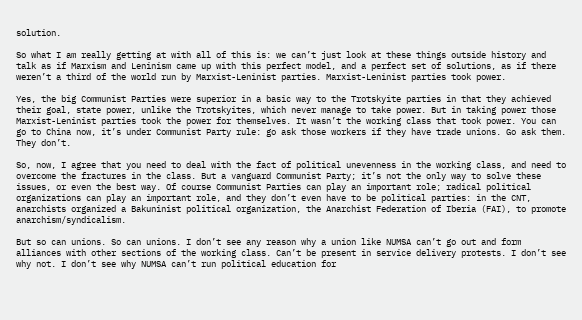solution.

So what I am really getting at with all of this is: we can’t just look at these things outside history and talk as if Marxism and Leninism came up with this perfect model, and a perfect set of solutions, as if there weren’t a third of the world run by Marxist-Leninist parties. Marxist-Leninist parties took power.

Yes, the big Communist Parties were superior in a basic way to the Trotskyite parties in that they achieved their goal, state power, unlike the Trotskyites, which never manage to take power. But in taking power those Marxist-Leninist parties took the power for themselves. It wasn’t the working class that took power. You can go to China now, it’s under Communist Party rule: go ask those workers if they have trade unions. Go ask them. They don’t.

So, now, I agree that you need to deal with the fact of political unevenness in the working class, and need to overcome the fractures in the class. But a vanguard Communist Party; it’s not the only way to solve these issues, or even the best way. Of course Communist Parties can play an important role; radical political organizations can play an important role, and they don’t even have to be political parties: in the CNT, anarchists organized a Bakuninist political organization, the Anarchist Federation of Iberia (FAI), to promote anarchism/syndicalism.

But so can unions. So can unions. I don’t see any reason why a union like NUMSA can’t go out and form alliances with other sections of the working class. Can’t be present in service delivery protests. I don’t see why not. I don’t see why NUMSA can’t run political education for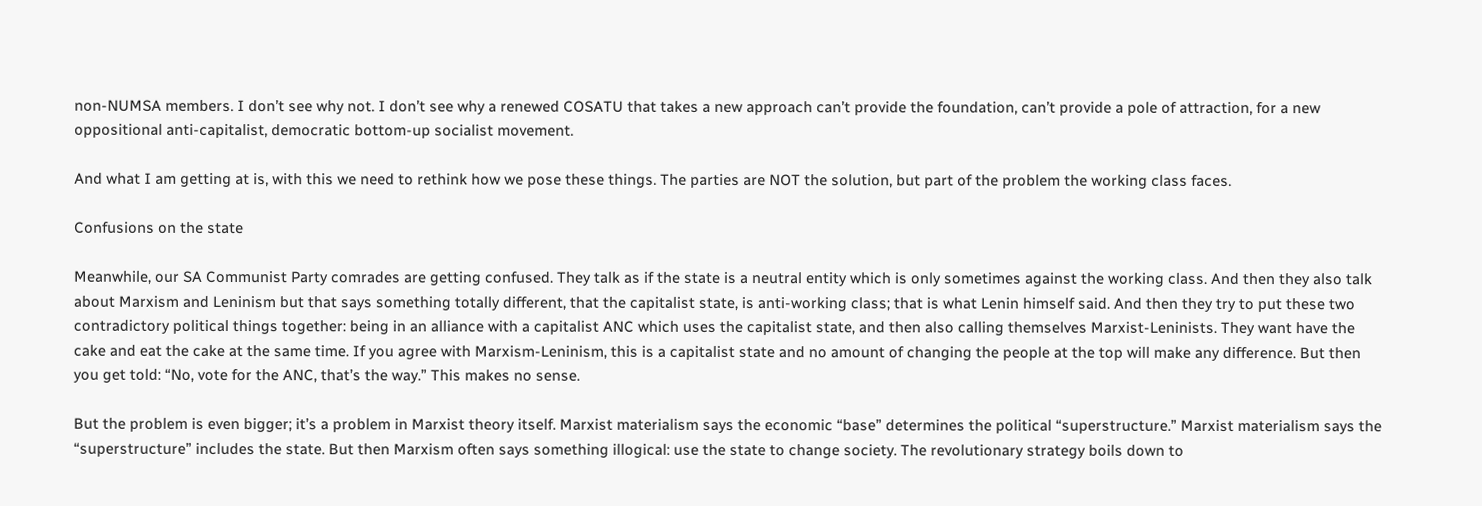non-NUMSA members. I don’t see why not. I don’t see why a renewed COSATU that takes a new approach can’t provide the foundation, can’t provide a pole of attraction, for a new oppositional anti-capitalist, democratic bottom-up socialist movement.

And what I am getting at is, with this we need to rethink how we pose these things. The parties are NOT the solution, but part of the problem the working class faces.

Confusions on the state

Meanwhile, our SA Communist Party comrades are getting confused. They talk as if the state is a neutral entity which is only sometimes against the working class. And then they also talk about Marxism and Leninism but that says something totally different, that the capitalist state, is anti-working class; that is what Lenin himself said. And then they try to put these two contradictory political things together: being in an alliance with a capitalist ANC which uses the capitalist state, and then also calling themselves Marxist-Leninists. They want have the cake and eat the cake at the same time. If you agree with Marxism-Leninism, this is a capitalist state and no amount of changing the people at the top will make any difference. But then you get told: “No, vote for the ANC, that’s the way.” This makes no sense.

But the problem is even bigger; it’s a problem in Marxist theory itself. Marxist materialism says the economic “base” determines the political “superstructure.” Marxist materialism says the “superstructure” includes the state. But then Marxism often says something illogical: use the state to change society. The revolutionary strategy boils down to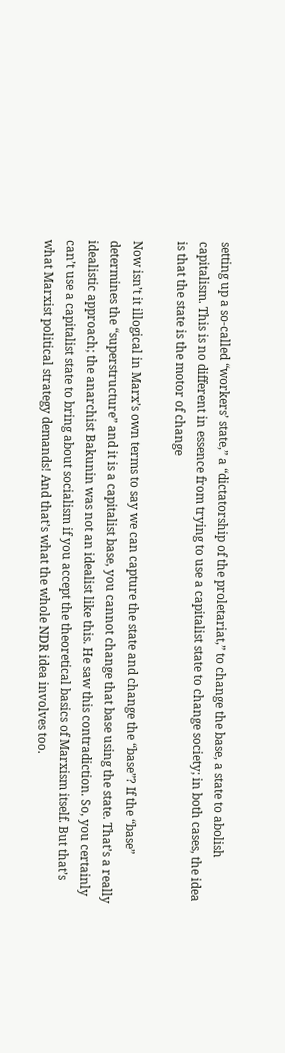setting up a so-called “workers’ state,” a “dictatorship of the proletariat,” to change the base, a state to abolish capitalism. This is no different in essence from trying to use a capitalist state to change society; in both cases, the idea is that the state is the motor of change

Now isn’t it illogical in Marx’s own terms to say we can capture the state and change the “base”? If the “base” determines the “superstructure” and it is a capitalist base, you cannot change that base using the state. That’s a really idealistic approach; the anarchist Bakunin was not an idealist like this. He saw this contradiction. So, you certainly can’t use a capitalist state to bring about socialism if you accept the theoretical basics of Marxism itself. But that’s what Marxist political strategy demands! And that’s what the whole NDR idea involves too.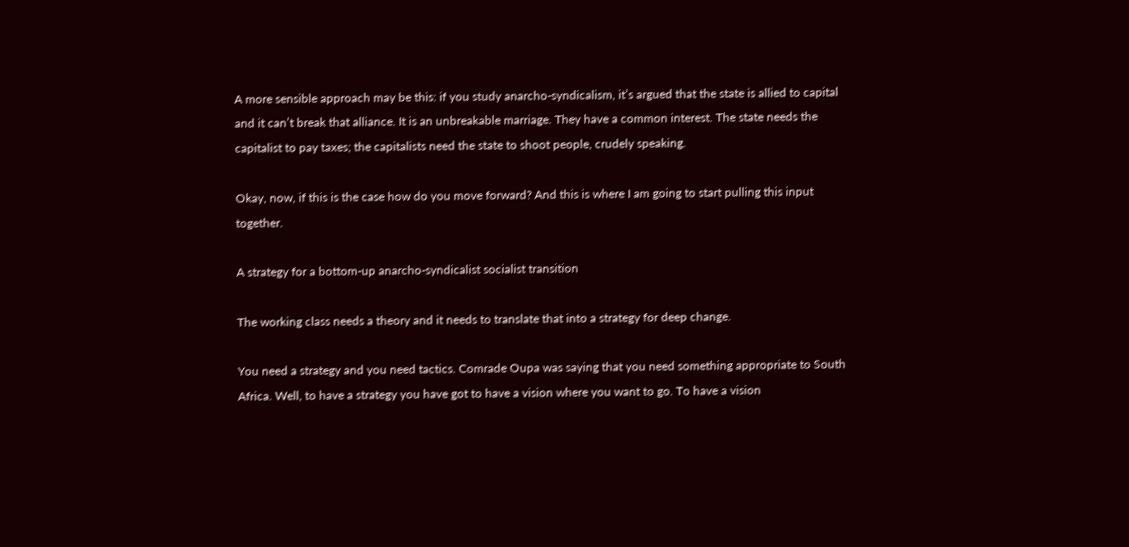A more sensible approach may be this: if you study anarcho-syndicalism, it’s argued that the state is allied to capital and it can’t break that alliance. It is an unbreakable marriage. They have a common interest. The state needs the capitalist to pay taxes; the capitalists need the state to shoot people, crudely speaking.

Okay, now, if this is the case how do you move forward? And this is where I am going to start pulling this input together.

A strategy for a bottom-up anarcho-syndicalist socialist transition

The working class needs a theory and it needs to translate that into a strategy for deep change.

You need a strategy and you need tactics. Comrade Oupa was saying that you need something appropriate to South Africa. Well, to have a strategy you have got to have a vision where you want to go. To have a vision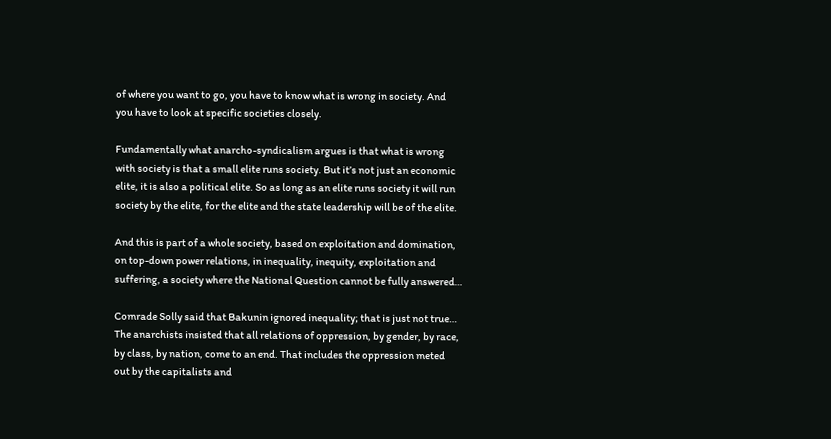of where you want to go, you have to know what is wrong in society. And you have to look at specific societies closely.

Fundamentally what anarcho-syndicalism argues is that what is wrong with society is that a small elite runs society. But it’s not just an economic elite, it is also a political elite. So as long as an elite runs society it will run society by the elite, for the elite and the state leadership will be of the elite.

And this is part of a whole society, based on exploitation and domination, on top-down power relations, in inequality, inequity, exploitation and suffering, a society where the National Question cannot be fully answered…

Comrade Solly said that Bakunin ignored inequality; that is just not true… The anarchists insisted that all relations of oppression, by gender, by race, by class, by nation, come to an end. That includes the oppression meted out by the capitalists and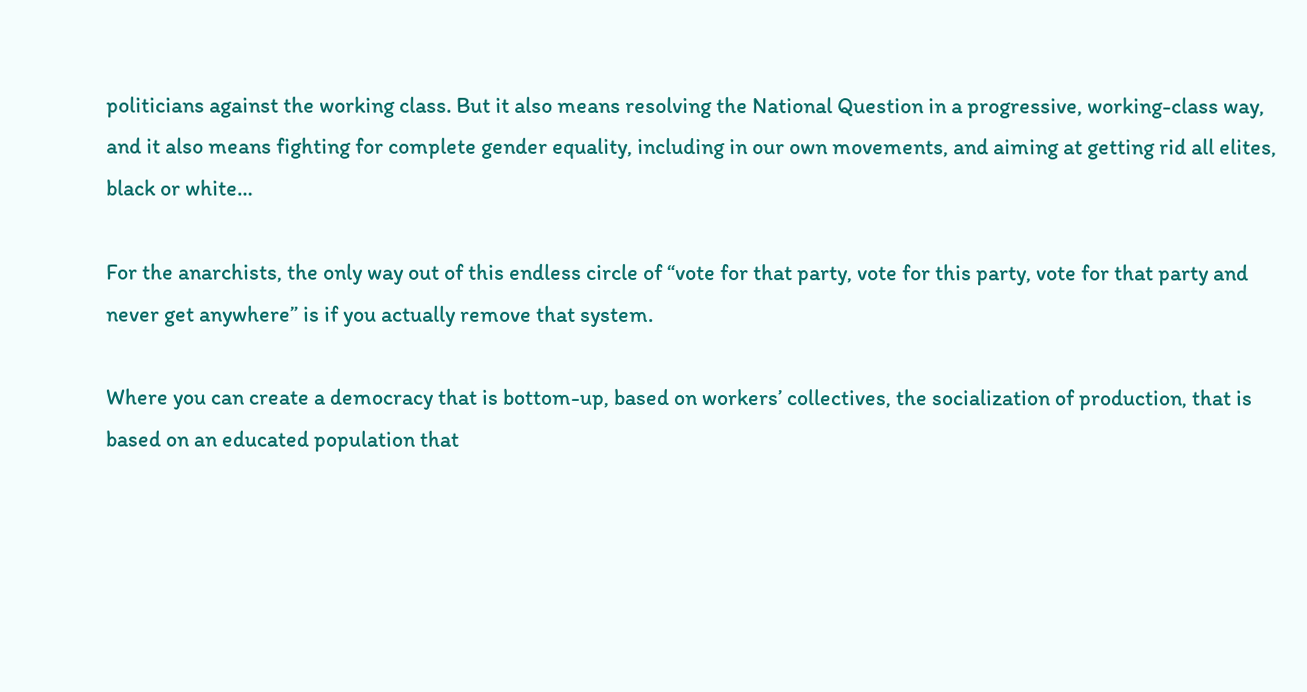politicians against the working class. But it also means resolving the National Question in a progressive, working-class way, and it also means fighting for complete gender equality, including in our own movements, and aiming at getting rid all elites, black or white…

For the anarchists, the only way out of this endless circle of “vote for that party, vote for this party, vote for that party and never get anywhere” is if you actually remove that system.

Where you can create a democracy that is bottom-up, based on workers’ collectives, the socialization of production, that is based on an educated population that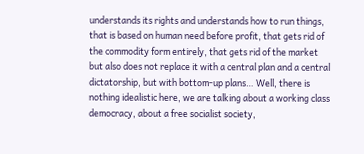understands its rights and understands how to run things, that is based on human need before profit, that gets rid of the commodity form entirely, that gets rid of the market but also does not replace it with a central plan and a central dictatorship, but with bottom-up plans… Well, there is nothing idealistic here, we are talking about a working class democracy, about a free socialist society,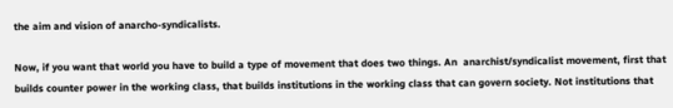the aim and vision of anarcho-syndicalists.

Now, if you want that world you have to build a type of movement that does two things. An  anarchist/syndicalist movement, first that builds counter power in the working class, that builds institutions in the working class that can govern society. Not institutions that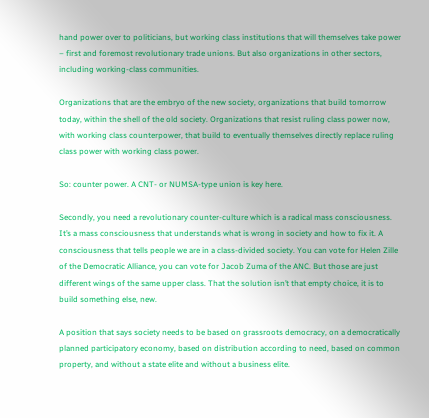hand power over to politicians, but working class institutions that will themselves take power – first and foremost revolutionary trade unions. But also organizations in other sectors, including working-class communities.

Organizations that are the embryo of the new society, organizations that build tomorrow today, within the shell of the old society. Organizations that resist ruling class power now, with working class counterpower, that build to eventually themselves directly replace ruling class power with working class power.

So: counter power. A CNT- or NUMSA-type union is key here.

Secondly, you need a revolutionary counter-culture which is a radical mass consciousness. It’s a mass consciousness that understands what is wrong in society and how to fix it. A consciousness that tells people we are in a class-divided society. You can vote for Helen Zille of the Democratic Alliance, you can vote for Jacob Zuma of the ANC. But those are just different wings of the same upper class. That the solution isn’t that empty choice, it is to build something else, new.

A position that says society needs to be based on grassroots democracy, on a democratically planned participatory economy, based on distribution according to need, based on common property, and without a state elite and without a business elite.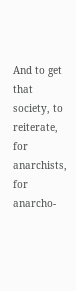And to get that society, to reiterate, for anarchists, for anarcho-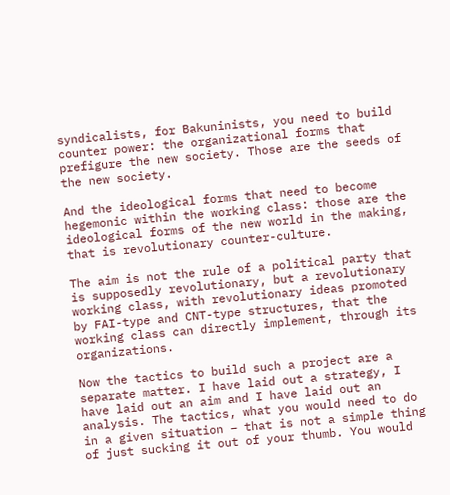syndicalists, for Bakuninists, you need to build counter power: the organizational forms that prefigure the new society. Those are the seeds of the new society.

And the ideological forms that need to become hegemonic within the working class: those are the ideological forms of the new world in the making, that is revolutionary counter-culture.

The aim is not the rule of a political party that is supposedly revolutionary, but a revolutionary working class, with revolutionary ideas promoted by FAI-type and CNT-type structures, that the working class can directly implement, through its organizations.

Now the tactics to build such a project are a separate matter. I have laid out a strategy, I have laid out an aim and I have laid out an analysis. The tactics, what you would need to do in a given situation – that is not a simple thing of just sucking it out of your thumb. You would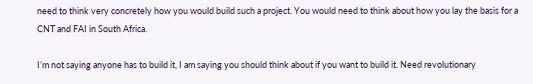need to think very concretely how you would build such a project. You would need to think about how you lay the basis for a CNT and FAI in South Africa.

I’m not saying anyone has to build it, I am saying you should think about if you want to build it. Need revolutionary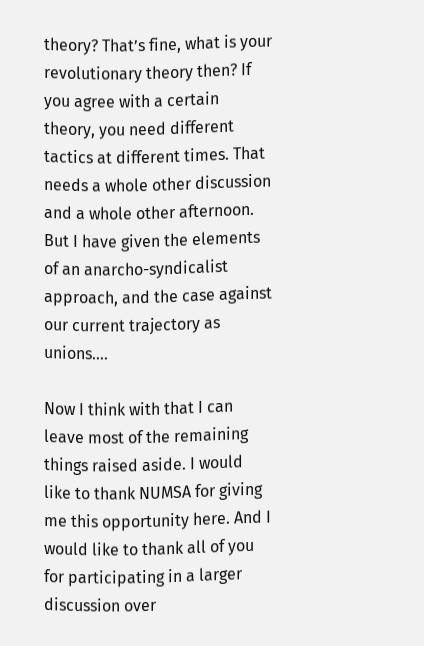theory? That’s fine, what is your revolutionary theory then? If you agree with a certain theory, you need different tactics at different times. That needs a whole other discussion and a whole other afternoon. But I have given the elements of an anarcho-syndicalist approach, and the case against our current trajectory as unions….

Now I think with that I can leave most of the remaining things raised aside. I would like to thank NUMSA for giving me this opportunity here. And I would like to thank all of you for participating in a larger discussion over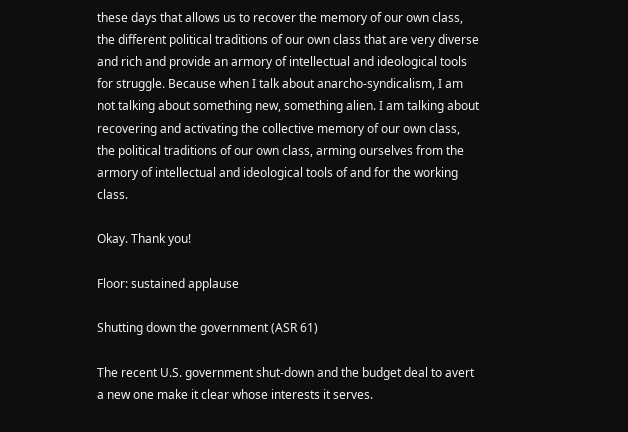these days that allows us to recover the memory of our own class, the different political traditions of our own class that are very diverse and rich and provide an armory of intellectual and ideological tools for struggle. Because when I talk about anarcho-syndicalism, I am not talking about something new, something alien. I am talking about recovering and activating the collective memory of our own class, the political traditions of our own class, arming ourselves from the armory of intellectual and ideological tools of and for the working class.

Okay. Thank you!

Floor: sustained applause

Shutting down the government (ASR 61)

The recent U.S. government shut-down and the budget deal to avert a new one make it clear whose interests it serves.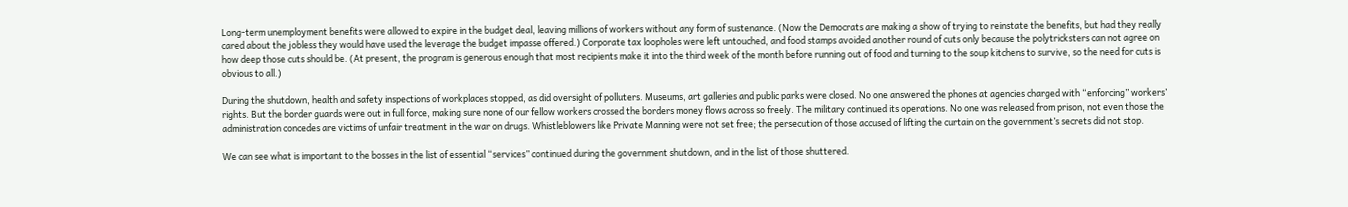Long-term unemployment benefits were allowed to expire in the budget deal, leaving millions of workers without any form of sustenance. (Now the Democrats are making a show of trying to reinstate the benefits, but had they really cared about the jobless they would have used the leverage the budget impasse offered.) Corporate tax loopholes were left untouched, and food stamps avoided another round of cuts only because the polytricksters can not agree on how deep those cuts should be. (At present, the program is generous enough that most recipients make it into the third week of the month before running out of food and turning to the soup kitchens to survive, so the need for cuts is obvious to all.)

During the shutdown, health and safety inspections of workplaces stopped, as did oversight of polluters. Museums, art galleries and public parks were closed. No one answered the phones at agencies charged with “enforcing” workers’ rights. But the border guards were out in full force, making sure none of our fellow workers crossed the borders money flows across so freely. The military continued its operations. No one was released from prison, not even those the administration concedes are victims of unfair treatment in the war on drugs. Whistleblowers like Private Manning were not set free; the persecution of those accused of lifting the curtain on the government’s secrets did not stop.

We can see what is important to the bosses in the list of essential “services” continued during the government shutdown, and in the list of those shuttered.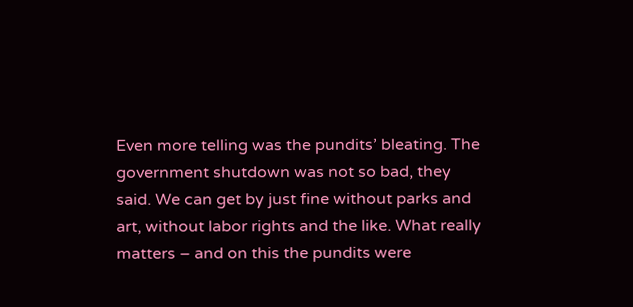Even more telling was the pundits’ bleating. The government shutdown was not so bad, they said. We can get by just fine without parks and art, without labor rights and the like. What really matters – and on this the pundits were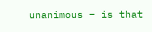unanimous – is that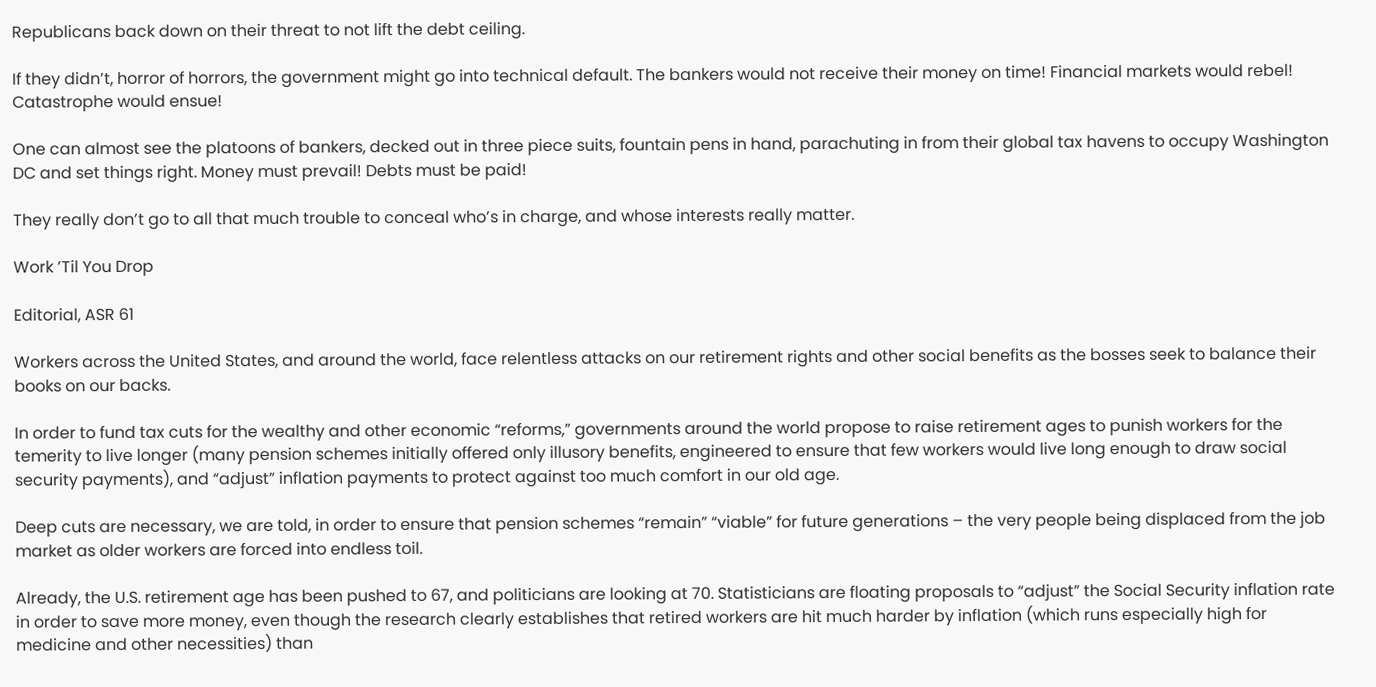Republicans back down on their threat to not lift the debt ceiling.

If they didn’t, horror of horrors, the government might go into technical default. The bankers would not receive their money on time! Financial markets would rebel! Catastrophe would ensue!

One can almost see the platoons of bankers, decked out in three piece suits, fountain pens in hand, parachuting in from their global tax havens to occupy Washington DC and set things right. Money must prevail! Debts must be paid!

They really don’t go to all that much trouble to conceal who’s in charge, and whose interests really matter.

Work ’Til You Drop

Editorial, ASR 61

Workers across the United States, and around the world, face relentless attacks on our retirement rights and other social benefits as the bosses seek to balance their books on our backs.

In order to fund tax cuts for the wealthy and other economic “reforms,” governments around the world propose to raise retirement ages to punish workers for the temerity to live longer (many pension schemes initially offered only illusory benefits, engineered to ensure that few workers would live long enough to draw social security payments), and “adjust” inflation payments to protect against too much comfort in our old age.

Deep cuts are necessary, we are told, in order to ensure that pension schemes “remain” “viable” for future generations – the very people being displaced from the job market as older workers are forced into endless toil.

Already, the U.S. retirement age has been pushed to 67, and politicians are looking at 70. Statisticians are floating proposals to “adjust” the Social Security inflation rate in order to save more money, even though the research clearly establishes that retired workers are hit much harder by inflation (which runs especially high for medicine and other necessities) than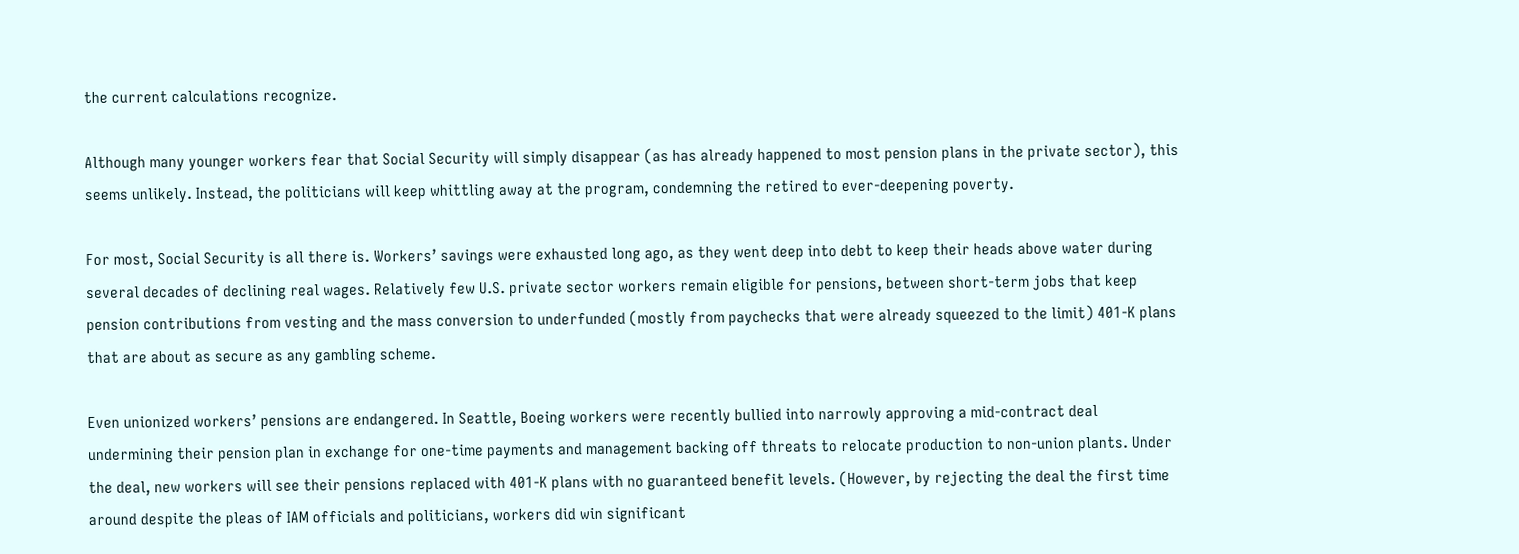the current calculations recognize.

Although many younger workers fear that Social Security will simply disappear (as has already happened to most pension plans in the private sector), this seems unlikely. Instead, the politicians will keep whittling away at the program, condemning the retired to ever-deepening poverty.

For most, Social Security is all there is. Workers’ savings were exhausted long ago, as they went deep into debt to keep their heads above water during several decades of declining real wages. Relatively few U.S. private sector workers remain eligible for pensions, between short-term jobs that keep pension contributions from vesting and the mass conversion to underfunded (mostly from paychecks that were already squeezed to the limit) 401-K plans that are about as secure as any gambling scheme.

Even unionized workers’ pensions are endangered. In Seattle, Boeing workers were recently bullied into narrowly approving a mid-contract deal undermining their pension plan in exchange for one-time payments and management backing off threats to relocate production to non-union plants. Under the deal, new workers will see their pensions replaced with 401-K plans with no guaranteed benefit levels. (However, by rejecting the deal the first time around despite the pleas of IAM officials and politicians, workers did win significant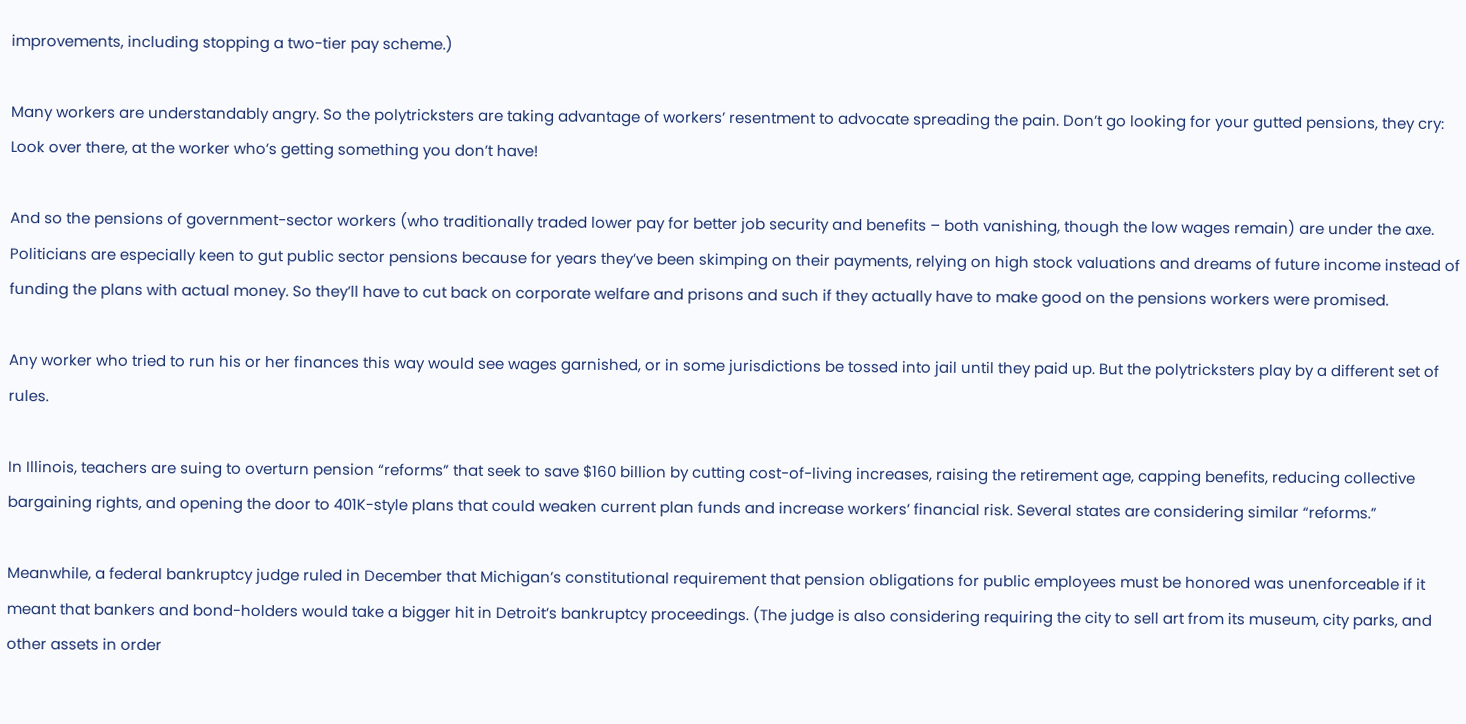improvements, including stopping a two-tier pay scheme.)

Many workers are understandably angry. So the polytricksters are taking advantage of workers’ resentment to advocate spreading the pain. Don’t go looking for your gutted pensions, they cry: Look over there, at the worker who’s getting something you don’t have!

And so the pensions of government-sector workers (who traditionally traded lower pay for better job security and benefits – both vanishing, though the low wages remain) are under the axe. Politicians are especially keen to gut public sector pensions because for years they’ve been skimping on their payments, relying on high stock valuations and dreams of future income instead of funding the plans with actual money. So they’ll have to cut back on corporate welfare and prisons and such if they actually have to make good on the pensions workers were promised.

Any worker who tried to run his or her finances this way would see wages garnished, or in some jurisdictions be tossed into jail until they paid up. But the polytricksters play by a different set of rules.

In Illinois, teachers are suing to overturn pension “reforms” that seek to save $160 billion by cutting cost-of-living increases, raising the retirement age, capping benefits, reducing collective bargaining rights, and opening the door to 401K-style plans that could weaken current plan funds and increase workers’ financial risk. Several states are considering similar “reforms.”

Meanwhile, a federal bankruptcy judge ruled in December that Michigan’s constitutional requirement that pension obligations for public employees must be honored was unenforceable if it meant that bankers and bond-holders would take a bigger hit in Detroit’s bankruptcy proceedings. (The judge is also considering requiring the city to sell art from its museum, city parks, and other assets in order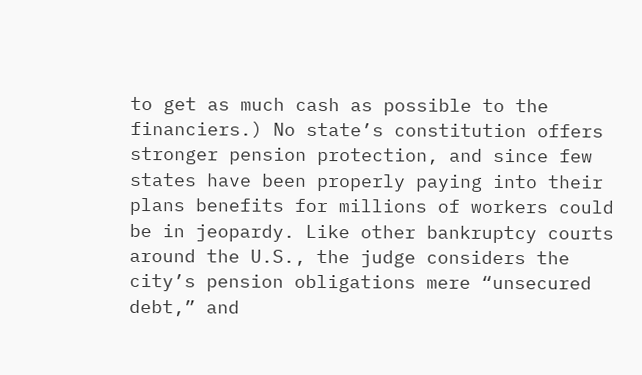to get as much cash as possible to the financiers.) No state’s constitution offers stronger pension protection, and since few states have been properly paying into their plans benefits for millions of workers could be in jeopardy. Like other bankruptcy courts around the U.S., the judge considers the city’s pension obligations mere “unsecured debt,” and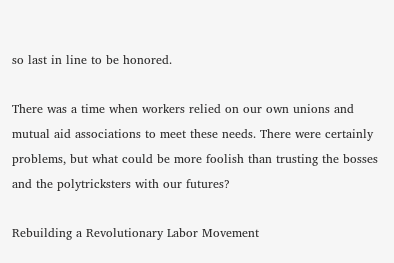so last in line to be honored.

There was a time when workers relied on our own unions and mutual aid associations to meet these needs. There were certainly problems, but what could be more foolish than trusting the bosses and the polytricksters with our futures?

Rebuilding a Revolutionary Labor Movement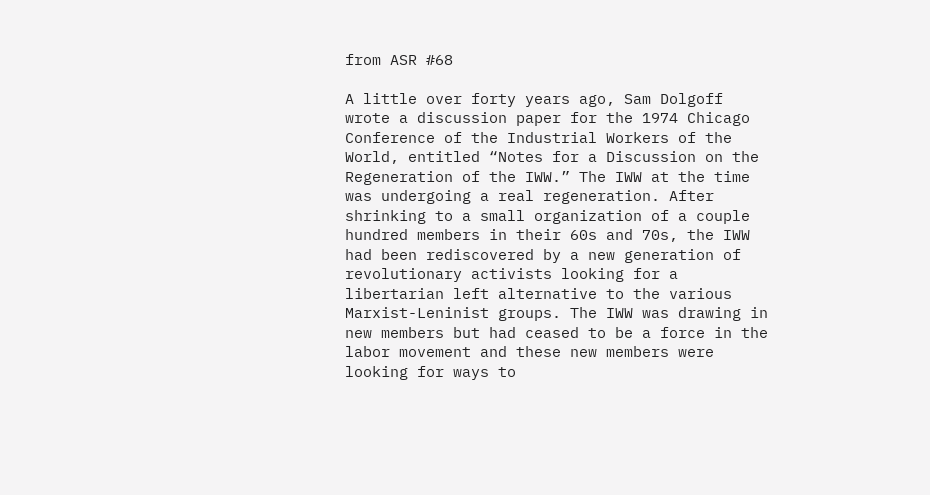from ASR #68

A little over forty years ago, Sam Dolgoff wrote a discussion paper for the 1974 Chicago Conference of the Industrial Workers of the World, entitled “Notes for a Discussion on the Regeneration of the IWW.” The IWW at the time was undergoing a real regeneration. After shrinking to a small organization of a couple hundred members in their 60s and 70s, the IWW had been rediscovered by a new generation of revolutionary activists looking for a libertarian left alternative to the various Marxist-Leninist groups. The IWW was drawing in new members but had ceased to be a force in the labor movement and these new members were looking for ways to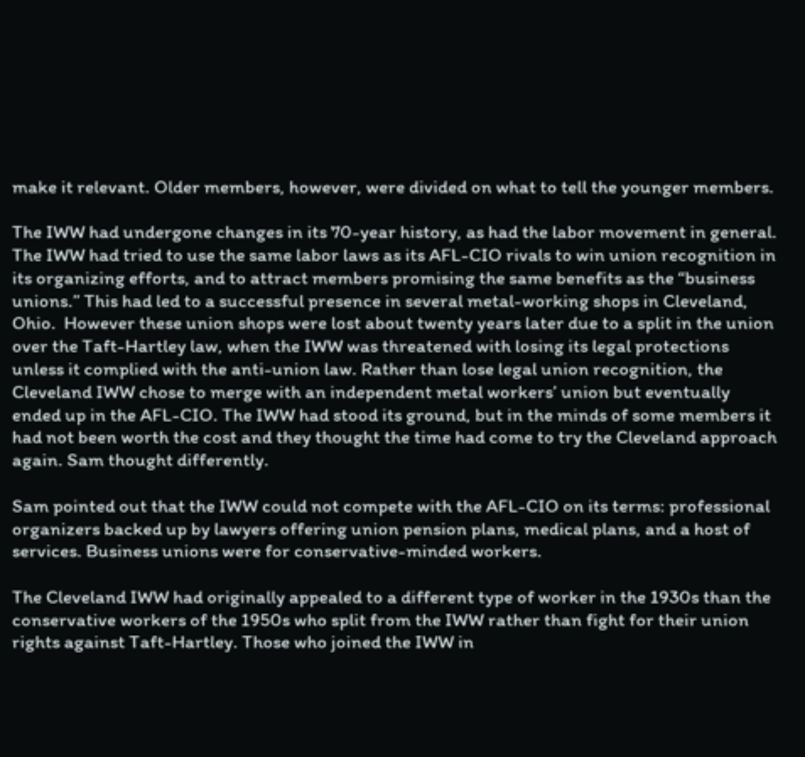make it relevant. Older members, however, were divided on what to tell the younger members.

The IWW had undergone changes in its 70-year history, as had the labor movement in general. The IWW had tried to use the same labor laws as its AFL-CIO rivals to win union recognition in its organizing efforts, and to attract members promising the same benefits as the “business unions.” This had led to a successful presence in several metal-working shops in Cleveland, Ohio.  However these union shops were lost about twenty years later due to a split in the union over the Taft-Hartley law, when the IWW was threatened with losing its legal protections unless it complied with the anti-union law. Rather than lose legal union recognition, the Cleveland IWW chose to merge with an independent metal workers’ union but eventually ended up in the AFL-CIO. The IWW had stood its ground, but in the minds of some members it had not been worth the cost and they thought the time had come to try the Cleveland approach again. Sam thought differently.

Sam pointed out that the IWW could not compete with the AFL-CIO on its terms: professional organizers backed up by lawyers offering union pension plans, medical plans, and a host of services. Business unions were for conservative-minded workers.

The Cleveland IWW had originally appealed to a different type of worker in the 1930s than the conservative workers of the 1950s who split from the IWW rather than fight for their union rights against Taft-Hartley. Those who joined the IWW in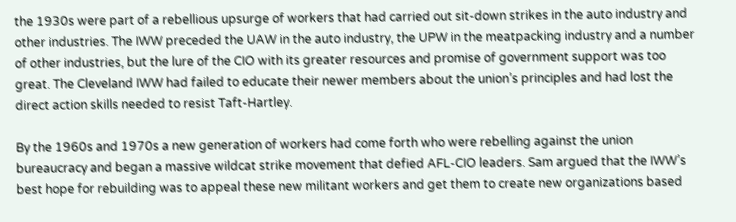the 1930s were part of a rebellious upsurge of workers that had carried out sit-down strikes in the auto industry and other industries. The IWW preceded the UAW in the auto industry, the UPW in the meatpacking industry and a number of other industries, but the lure of the CIO with its greater resources and promise of government support was too great. The Cleveland IWW had failed to educate their newer members about the union’s principles and had lost the direct action skills needed to resist Taft-Hartley.

By the 1960s and 1970s a new generation of workers had come forth who were rebelling against the union bureaucracy and began a massive wildcat strike movement that defied AFL-CIO leaders. Sam argued that the IWW’s best hope for rebuilding was to appeal these new militant workers and get them to create new organizations based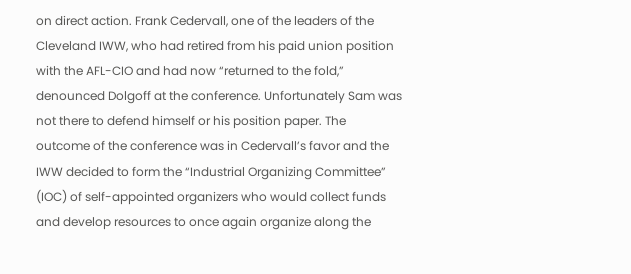on direct action. Frank Cedervall, one of the leaders of the Cleveland IWW, who had retired from his paid union position with the AFL-CIO and had now “returned to the fold,” denounced Dolgoff at the conference. Unfortunately Sam was not there to defend himself or his position paper. The outcome of the conference was in Cedervall’s favor and the IWW decided to form the “Industrial Organizing Committee” (IOC) of self-appointed organizers who would collect funds and develop resources to once again organize along the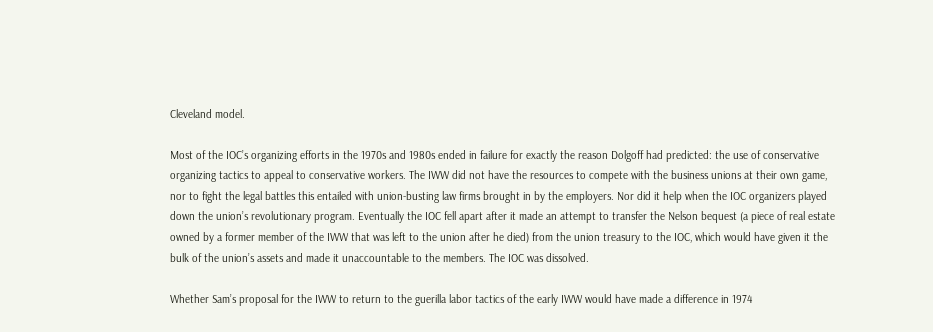Cleveland model.

Most of the IOC’s organizing efforts in the 1970s and 1980s ended in failure for exactly the reason Dolgoff had predicted: the use of conservative organizing tactics to appeal to conservative workers. The IWW did not have the resources to compete with the business unions at their own game, nor to fight the legal battles this entailed with union-busting law firms brought in by the employers. Nor did it help when the IOC organizers played down the union’s revolutionary program. Eventually the IOC fell apart after it made an attempt to transfer the Nelson bequest (a piece of real estate owned by a former member of the IWW that was left to the union after he died) from the union treasury to the IOC, which would have given it the bulk of the union’s assets and made it unaccountable to the members. The IOC was dissolved.

Whether Sam’s proposal for the IWW to return to the guerilla labor tactics of the early IWW would have made a difference in 1974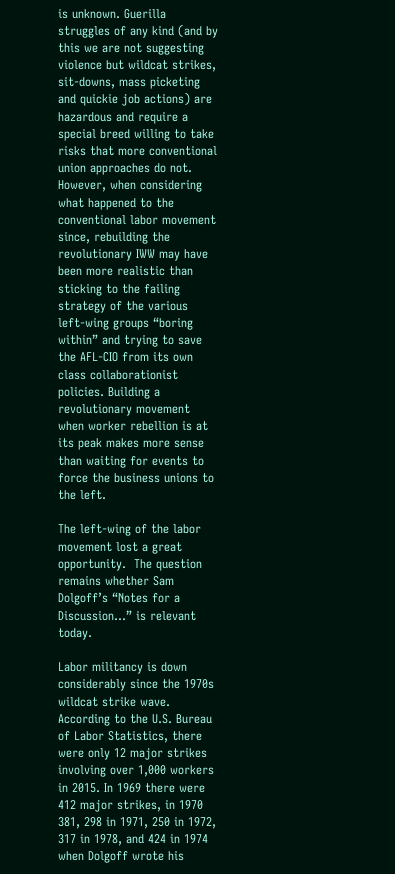is unknown. Guerilla struggles of any kind (and by this we are not suggesting violence but wildcat strikes, sit-downs, mass picketing and quickie job actions) are hazardous and require a special breed willing to take risks that more conventional union approaches do not. However, when considering what happened to the conventional labor movement since, rebuilding the revolutionary IWW may have been more realistic than sticking to the failing strategy of the various left-wing groups “boring within” and trying to save the AFL-CIO from its own class collaborationist policies. Building a revolutionary movement when worker rebellion is at its peak makes more sense than waiting for events to force the business unions to the left.

The left-wing of the labor movement lost a great opportunity.  The question remains whether Sam Dolgoff’s “Notes for a Discussion…” is relevant today.

Labor militancy is down considerably since the 1970s wildcat strike wave. According to the U.S. Bureau of Labor Statistics, there were only 12 major strikes involving over 1,000 workers in 2015. In 1969 there were 412 major strikes, in 1970 381, 298 in 1971, 250 in 1972, 317 in 1978, and 424 in 1974 when Dolgoff wrote his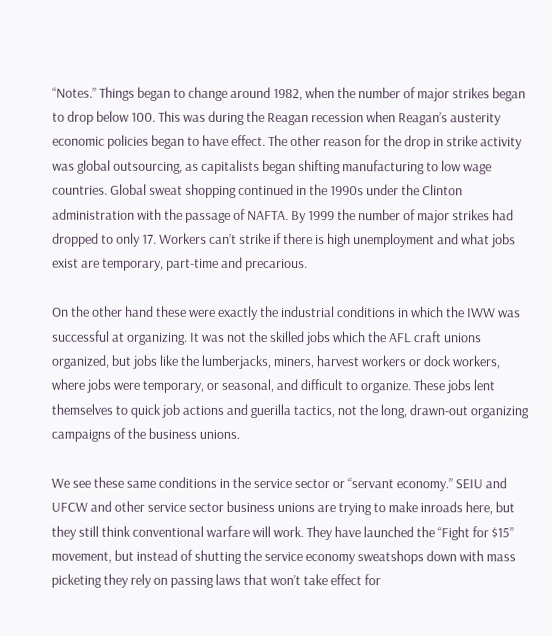“Notes.” Things began to change around 1982, when the number of major strikes began to drop below 100. This was during the Reagan recession when Reagan’s austerity economic policies began to have effect. The other reason for the drop in strike activity was global outsourcing, as capitalists began shifting manufacturing to low wage countries. Global sweat shopping continued in the 1990s under the Clinton administration with the passage of NAFTA. By 1999 the number of major strikes had dropped to only 17. Workers can’t strike if there is high unemployment and what jobs exist are temporary, part-time and precarious.

On the other hand these were exactly the industrial conditions in which the IWW was successful at organizing. It was not the skilled jobs which the AFL craft unions organized, but jobs like the lumberjacks, miners, harvest workers or dock workers, where jobs were temporary, or seasonal, and difficult to organize. These jobs lent themselves to quick job actions and guerilla tactics, not the long, drawn-out organizing campaigns of the business unions.

We see these same conditions in the service sector or “servant economy.” SEIU and UFCW and other service sector business unions are trying to make inroads here, but they still think conventional warfare will work. They have launched the “Fight for $15” movement, but instead of shutting the service economy sweatshops down with mass picketing they rely on passing laws that won’t take effect for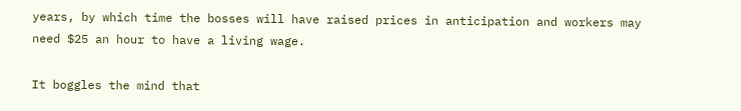years, by which time the bosses will have raised prices in anticipation and workers may need $25 an hour to have a living wage.

It boggles the mind that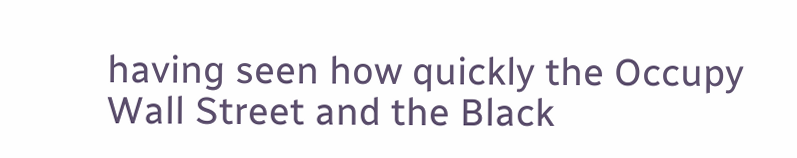having seen how quickly the Occupy Wall Street and the Black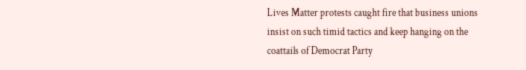Lives Matter protests caught fire that business unions insist on such timid tactics and keep hanging on the coattails of Democrat Party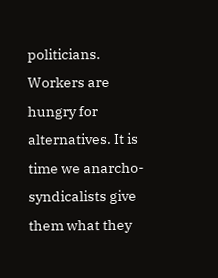politicians. Workers are hungry for alternatives. It is time we anarcho-syndicalists give them what they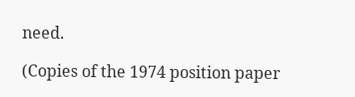need.

(Copies of the 1974 position paper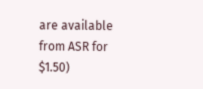are available from ASR for $1.50)